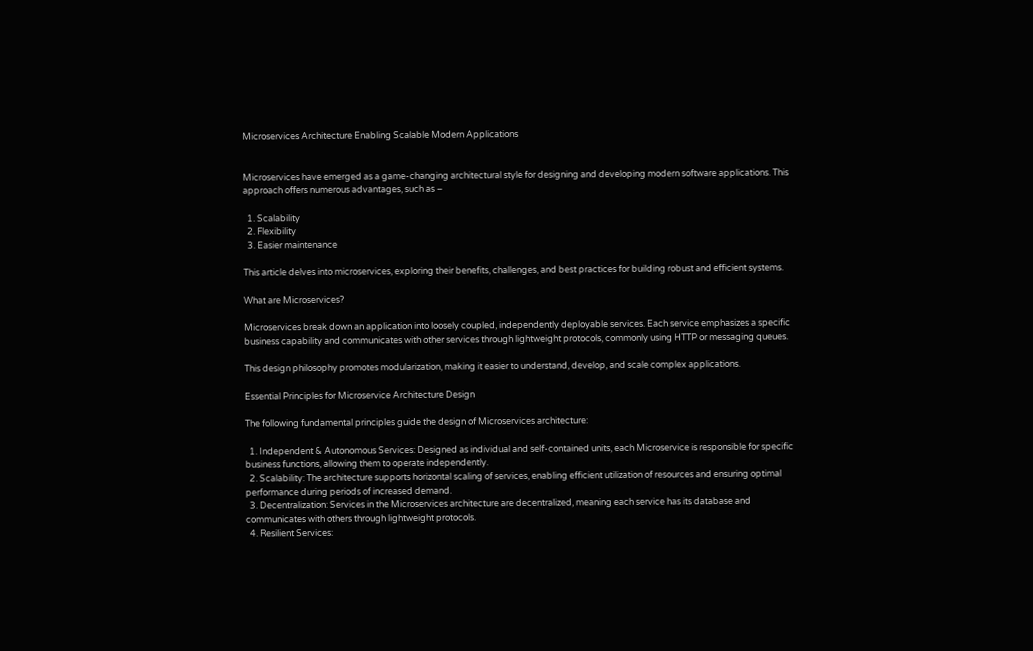Microservices Architecture Enabling Scalable Modern Applications


Microservices have emerged as a game-changing architectural style for designing and developing modern software applications. This approach offers numerous advantages, such as –

  1. Scalability
  2. Flexibility
  3. Easier maintenance

This article delves into microservices, exploring their benefits, challenges, and best practices for building robust and efficient systems.

What are Microservices?

Microservices break down an application into loosely coupled, independently deployable services. Each service emphasizes a specific business capability and communicates with other services through lightweight protocols, commonly using HTTP or messaging queues.

This design philosophy promotes modularization, making it easier to understand, develop, and scale complex applications.

Essential Principles for Microservice Architecture Design

The following fundamental principles guide the design of Microservices architecture:

  1. Independent & Autonomous Services: Designed as individual and self-contained units, each Microservice is responsible for specific business functions, allowing them to operate independently.
  2. Scalability: The architecture supports horizontal scaling of services, enabling efficient utilization of resources and ensuring optimal performance during periods of increased demand.
  3. Decentralization: Services in the Microservices architecture are decentralized, meaning each service has its database and communicates with others through lightweight protocols.
  4. Resilient Services: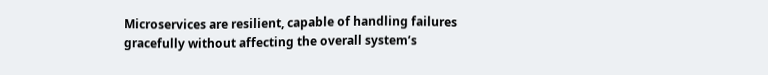Microservices are resilient, capable of handling failures gracefully without affecting the overall system’s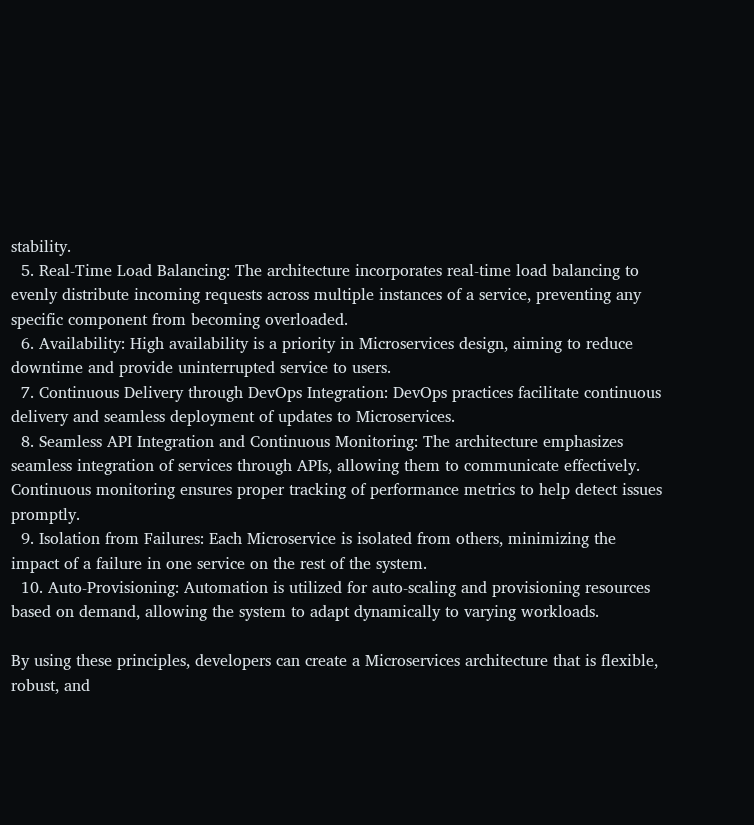stability.
  5. Real-Time Load Balancing: The architecture incorporates real-time load balancing to evenly distribute incoming requests across multiple instances of a service, preventing any specific component from becoming overloaded.
  6. Availability: High availability is a priority in Microservices design, aiming to reduce downtime and provide uninterrupted service to users.
  7. Continuous Delivery through DevOps Integration: DevOps practices facilitate continuous delivery and seamless deployment of updates to Microservices.
  8. Seamless API Integration and Continuous Monitoring: The architecture emphasizes seamless integration of services through APIs, allowing them to communicate effectively. Continuous monitoring ensures proper tracking of performance metrics to help detect issues promptly.
  9. Isolation from Failures: Each Microservice is isolated from others, minimizing the impact of a failure in one service on the rest of the system.
  10. Auto-Provisioning: Automation is utilized for auto-scaling and provisioning resources based on demand, allowing the system to adapt dynamically to varying workloads.

By using these principles, developers can create a Microservices architecture that is flexible, robust, and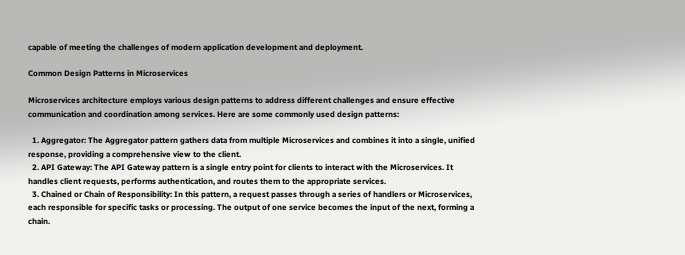capable of meeting the challenges of modern application development and deployment.

Common Design Patterns in Microservices

Microservices architecture employs various design patterns to address different challenges and ensure effective communication and coordination among services. Here are some commonly used design patterns:

  1. Aggregator: The Aggregator pattern gathers data from multiple Microservices and combines it into a single, unified response, providing a comprehensive view to the client.
  2. API Gateway: The API Gateway pattern is a single entry point for clients to interact with the Microservices. It handles client requests, performs authentication, and routes them to the appropriate services.
  3. Chained or Chain of Responsibility: In this pattern, a request passes through a series of handlers or Microservices, each responsible for specific tasks or processing. The output of one service becomes the input of the next, forming a chain.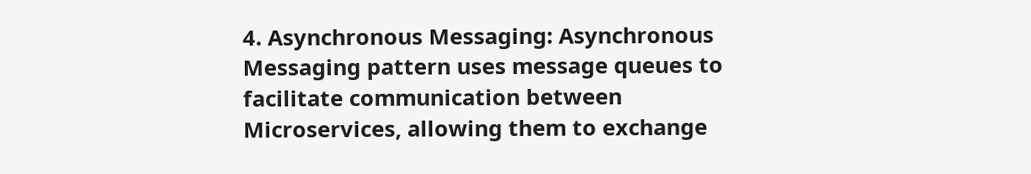4. Asynchronous Messaging: Asynchronous Messaging pattern uses message queues to facilitate communication between Microservices, allowing them to exchange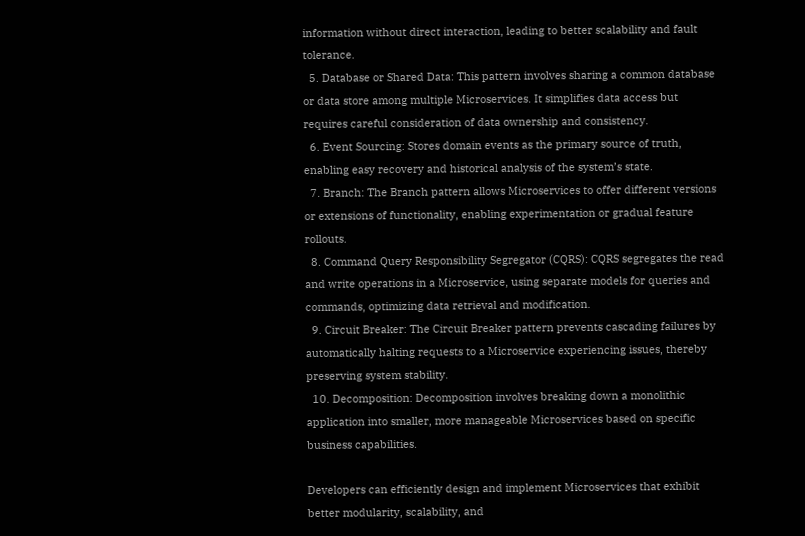information without direct interaction, leading to better scalability and fault tolerance.
  5. Database or Shared Data: This pattern involves sharing a common database or data store among multiple Microservices. It simplifies data access but requires careful consideration of data ownership and consistency.
  6. Event Sourcing: Stores domain events as the primary source of truth, enabling easy recovery and historical analysis of the system’s state.
  7. Branch: The Branch pattern allows Microservices to offer different versions or extensions of functionality, enabling experimentation or gradual feature rollouts.
  8. Command Query Responsibility Segregator (CQRS): CQRS segregates the read and write operations in a Microservice, using separate models for queries and commands, optimizing data retrieval and modification.
  9. Circuit Breaker: The Circuit Breaker pattern prevents cascading failures by automatically halting requests to a Microservice experiencing issues, thereby preserving system stability.
  10. Decomposition: Decomposition involves breaking down a monolithic application into smaller, more manageable Microservices based on specific business capabilities.

Developers can efficiently design and implement Microservices that exhibit better modularity, scalability, and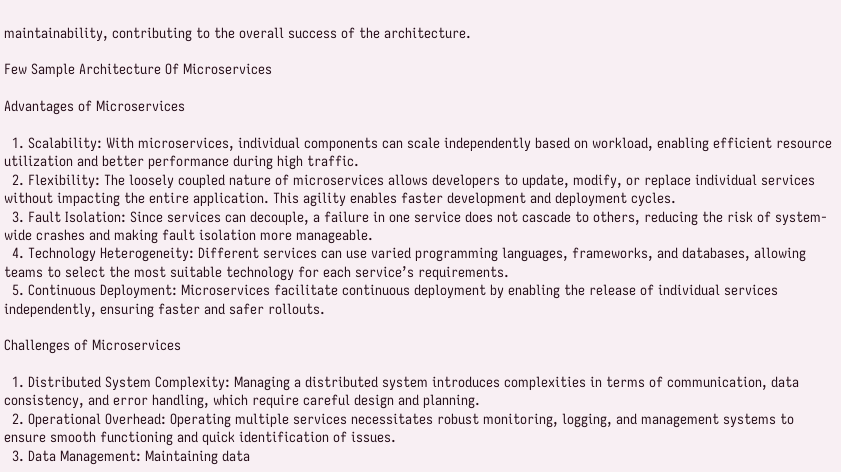maintainability, contributing to the overall success of the architecture.

Few Sample Architecture Of Microservices

Advantages of Microservices

  1. Scalability: With microservices, individual components can scale independently based on workload, enabling efficient resource utilization and better performance during high traffic.
  2. Flexibility: The loosely coupled nature of microservices allows developers to update, modify, or replace individual services without impacting the entire application. This agility enables faster development and deployment cycles.
  3. Fault Isolation: Since services can decouple, a failure in one service does not cascade to others, reducing the risk of system-wide crashes and making fault isolation more manageable.
  4. Technology Heterogeneity: Different services can use varied programming languages, frameworks, and databases, allowing teams to select the most suitable technology for each service’s requirements.
  5. Continuous Deployment: Microservices facilitate continuous deployment by enabling the release of individual services independently, ensuring faster and safer rollouts.

Challenges of Microservices

  1. Distributed System Complexity: Managing a distributed system introduces complexities in terms of communication, data consistency, and error handling, which require careful design and planning.
  2. Operational Overhead: Operating multiple services necessitates robust monitoring, logging, and management systems to ensure smooth functioning and quick identification of issues.
  3. Data Management: Maintaining data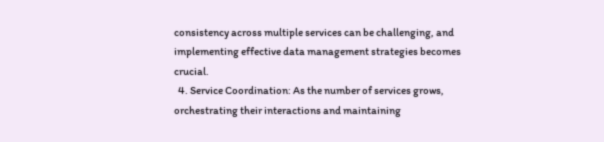consistency across multiple services can be challenging, and implementing effective data management strategies becomes crucial.
  4. Service Coordination: As the number of services grows, orchestrating their interactions and maintaining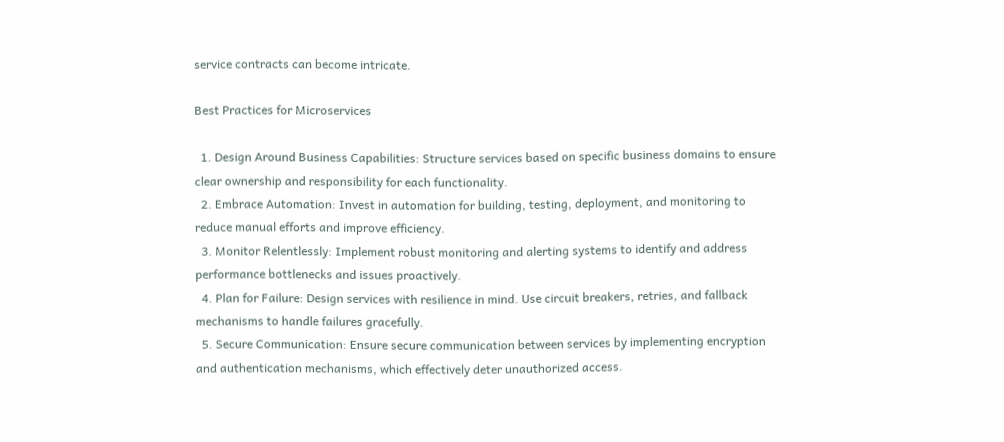service contracts can become intricate.

Best Practices for Microservices

  1. Design Around Business Capabilities: Structure services based on specific business domains to ensure clear ownership and responsibility for each functionality.
  2. Embrace Automation: Invest in automation for building, testing, deployment, and monitoring to reduce manual efforts and improve efficiency.
  3. Monitor Relentlessly: Implement robust monitoring and alerting systems to identify and address performance bottlenecks and issues proactively.
  4. Plan for Failure: Design services with resilience in mind. Use circuit breakers, retries, and fallback mechanisms to handle failures gracefully.
  5. Secure Communication: Ensure secure communication between services by implementing encryption and authentication mechanisms, which effectively deter unauthorized access.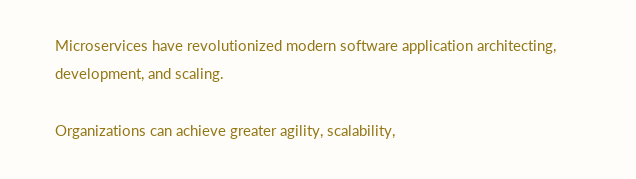Microservices have revolutionized modern software application architecting, development, and scaling.

Organizations can achieve greater agility, scalability,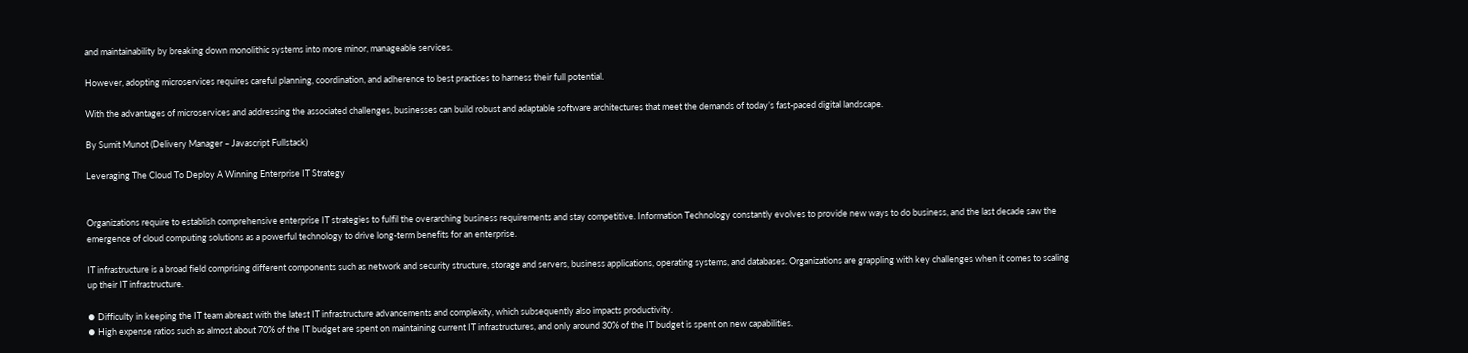and maintainability by breaking down monolithic systems into more minor, manageable services.

However, adopting microservices requires careful planning, coordination, and adherence to best practices to harness their full potential.

With the advantages of microservices and addressing the associated challenges, businesses can build robust and adaptable software architectures that meet the demands of today’s fast-paced digital landscape.

By Sumit Munot (Delivery Manager – Javascript Fullstack)

Leveraging The Cloud To Deploy A Winning Enterprise IT Strategy


Organizations require to establish comprehensive enterprise IT strategies to fulfil the overarching business requirements and stay competitive. Information Technology constantly evolves to provide new ways to do business, and the last decade saw the emergence of cloud computing solutions as a powerful technology to drive long-term benefits for an enterprise.

IT infrastructure is a broad field comprising different components such as network and security structure, storage and servers, business applications, operating systems, and databases. Organizations are grappling with key challenges when it comes to scaling up their IT infrastructure.

⦁ Difficulty in keeping the IT team abreast with the latest IT infrastructure advancements and complexity, which subsequently also impacts productivity.
⦁ High expense ratios such as almost about 70% of the IT budget are spent on maintaining current IT infrastructures, and only around 30% of the IT budget is spent on new capabilities.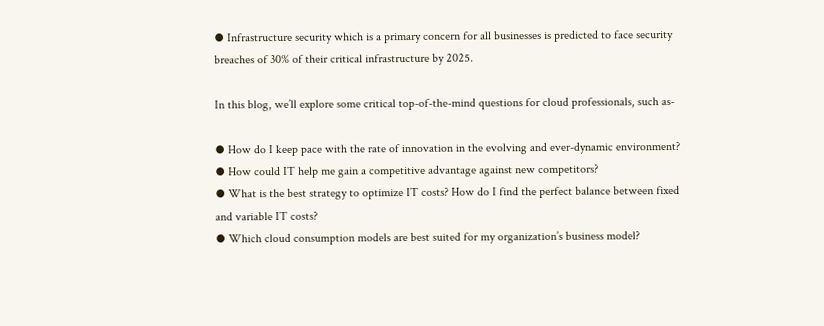⦁ Infrastructure security which is a primary concern for all businesses is predicted to face security breaches of 30% of their critical infrastructure by 2025.

In this blog, we’ll explore some critical top-of-the-mind questions for cloud professionals, such as-

⦁ How do I keep pace with the rate of innovation in the evolving and ever-dynamic environment?
⦁ How could IT help me gain a competitive advantage against new competitors?
⦁ What is the best strategy to optimize IT costs? How do I find the perfect balance between fixed and variable IT costs?
⦁ Which cloud consumption models are best suited for my organization’s business model?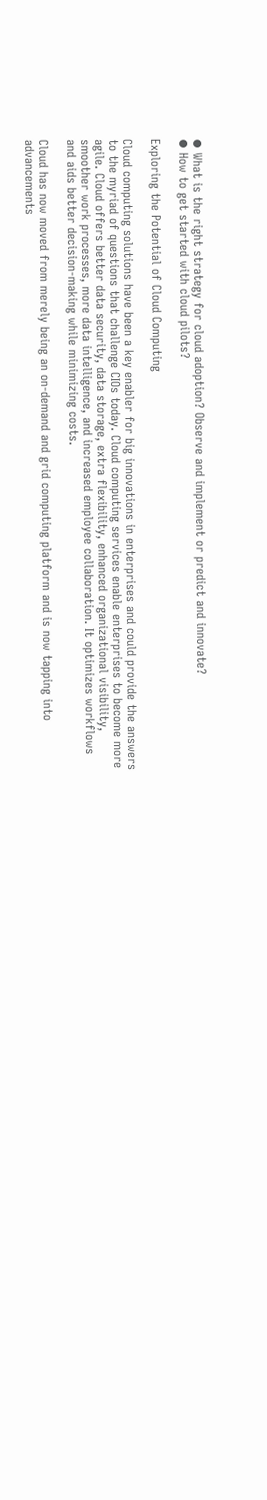⦁ What is the right strategy for cloud adoption? Observe and implement or predict and innovate?
⦁ How to get started with cloud pilots?

Exploring the Potential of Cloud Computing

Cloud computing solutions have been a key enabler for big innovations in enterprises and could provide the answers to the myriad of questions that challenge CIOs today. Cloud computing services enable enterprises to become more agile. Cloud offers better data security, data storage, extra flexibility, enhanced organizational visibility, smoother work processes, more data intelligence, and increased employee collaboration. It optimizes workflows and aids better decision-making while minimizing costs.

Cloud has now moved from merely being an on-demand and grid computing platform and is now tapping into advancements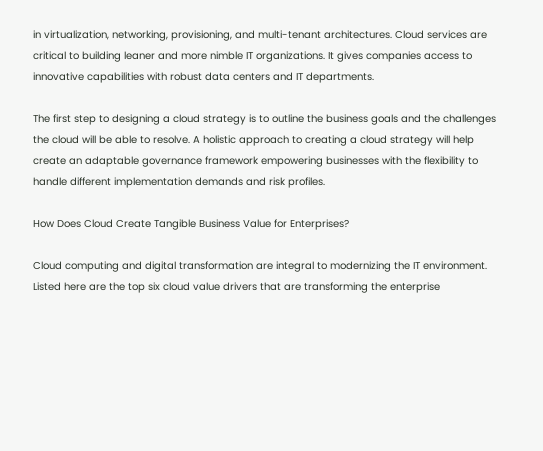in virtualization, networking, provisioning, and multi-tenant architectures. Cloud services are critical to building leaner and more nimble IT organizations. It gives companies access to innovative capabilities with robust data centers and IT departments.

The first step to designing a cloud strategy is to outline the business goals and the challenges the cloud will be able to resolve. A holistic approach to creating a cloud strategy will help create an adaptable governance framework empowering businesses with the flexibility to handle different implementation demands and risk profiles.

How Does Cloud Create Tangible Business Value for Enterprises?

Cloud computing and digital transformation are integral to modernizing the IT environment. Listed here are the top six cloud value drivers that are transforming the enterprise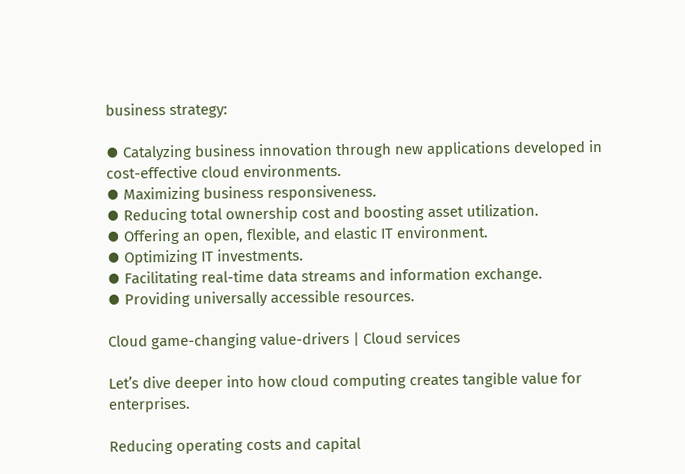business strategy:

⦁ Catalyzing business innovation through new applications developed in cost-effective cloud environments.
⦁ Maximizing business responsiveness.
⦁ Reducing total ownership cost and boosting asset utilization.
⦁ Offering an open, flexible, and elastic IT environment.
⦁ Optimizing IT investments.
⦁ Facilitating real-time data streams and information exchange.
⦁ Providing universally accessible resources.

Cloud game-changing value-drivers | Cloud services

Let’s dive deeper into how cloud computing creates tangible value for enterprises.

Reducing operating costs and capital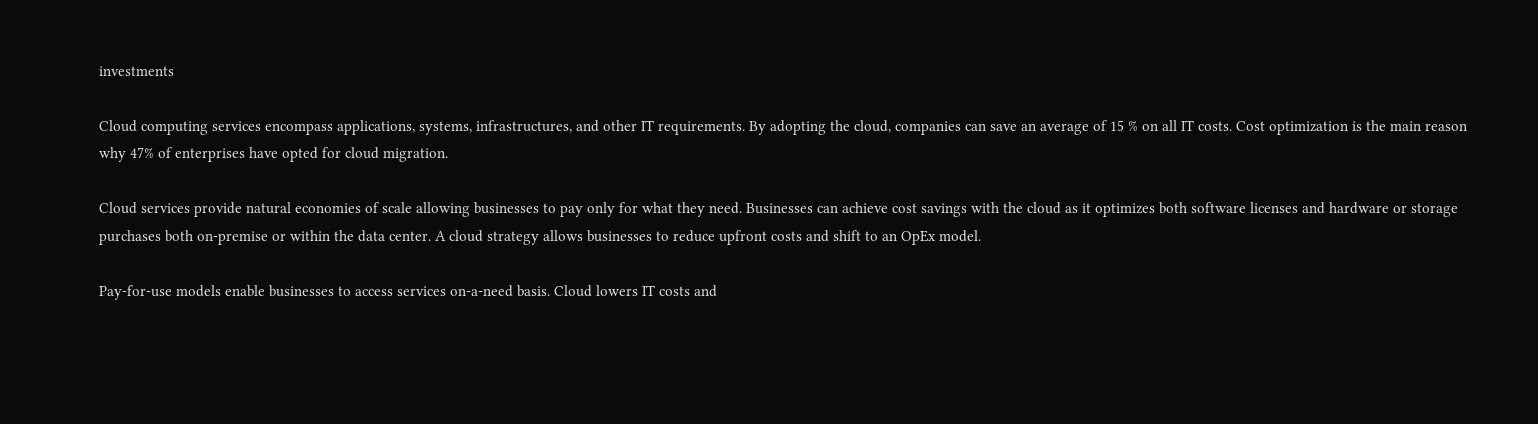investments

Cloud computing services encompass applications, systems, infrastructures, and other IT requirements. By adopting the cloud, companies can save an average of 15 % on all IT costs. Cost optimization is the main reason why 47% of enterprises have opted for cloud migration.

Cloud services provide natural economies of scale allowing businesses to pay only for what they need. Businesses can achieve cost savings with the cloud as it optimizes both software licenses and hardware or storage purchases both on-premise or within the data center. A cloud strategy allows businesses to reduce upfront costs and shift to an OpEx model.

Pay-for-use models enable businesses to access services on-a-need basis. Cloud lowers IT costs and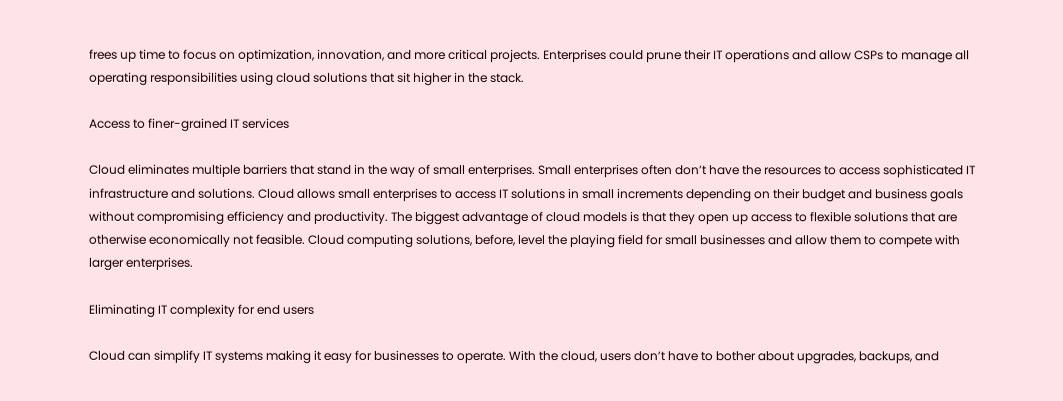frees up time to focus on optimization, innovation, and more critical projects. Enterprises could prune their IT operations and allow CSPs to manage all operating responsibilities using cloud solutions that sit higher in the stack.

Access to finer-grained IT services

Cloud eliminates multiple barriers that stand in the way of small enterprises. Small enterprises often don’t have the resources to access sophisticated IT infrastructure and solutions. Cloud allows small enterprises to access IT solutions in small increments depending on their budget and business goals without compromising efficiency and productivity. The biggest advantage of cloud models is that they open up access to flexible solutions that are otherwise economically not feasible. Cloud computing solutions, before, level the playing field for small businesses and allow them to compete with larger enterprises.

Eliminating IT complexity for end users

Cloud can simplify IT systems making it easy for businesses to operate. With the cloud, users don’t have to bother about upgrades, backups, and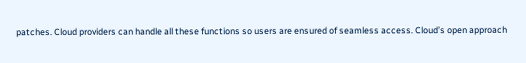patches. Cloud providers can handle all these functions so users are ensured of seamless access. Cloud’s open approach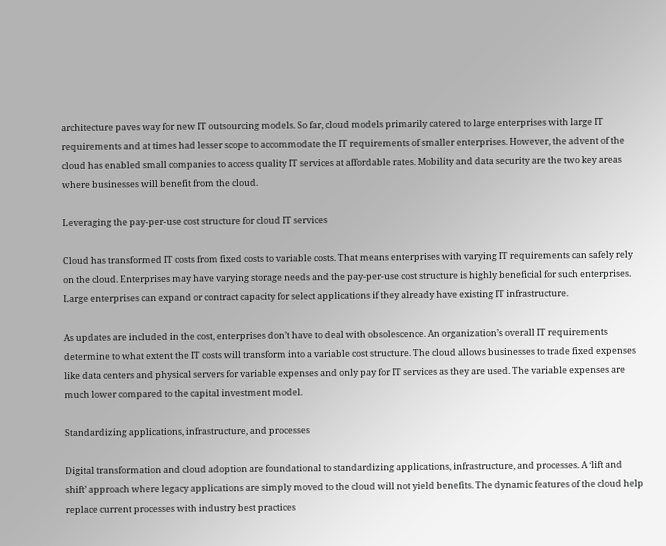architecture paves way for new IT outsourcing models. So far, cloud models primarily catered to large enterprises with large IT requirements and at times had lesser scope to accommodate the IT requirements of smaller enterprises. However, the advent of the cloud has enabled small companies to access quality IT services at affordable rates. Mobility and data security are the two key areas where businesses will benefit from the cloud.

Leveraging the pay-per-use cost structure for cloud IT services

Cloud has transformed IT costs from fixed costs to variable costs. That means enterprises with varying IT requirements can safely rely on the cloud. Enterprises may have varying storage needs and the pay-per-use cost structure is highly beneficial for such enterprises. Large enterprises can expand or contract capacity for select applications if they already have existing IT infrastructure.

As updates are included in the cost, enterprises don’t have to deal with obsolescence. An organization’s overall IT requirements determine to what extent the IT costs will transform into a variable cost structure. The cloud allows businesses to trade fixed expenses like data centers and physical servers for variable expenses and only pay for IT services as they are used. The variable expenses are much lower compared to the capital investment model.

Standardizing applications, infrastructure, and processes

Digital transformation and cloud adoption are foundational to standardizing applications, infrastructure, and processes. A ‘lift and shift’ approach where legacy applications are simply moved to the cloud will not yield benefits. The dynamic features of the cloud help replace current processes with industry best practices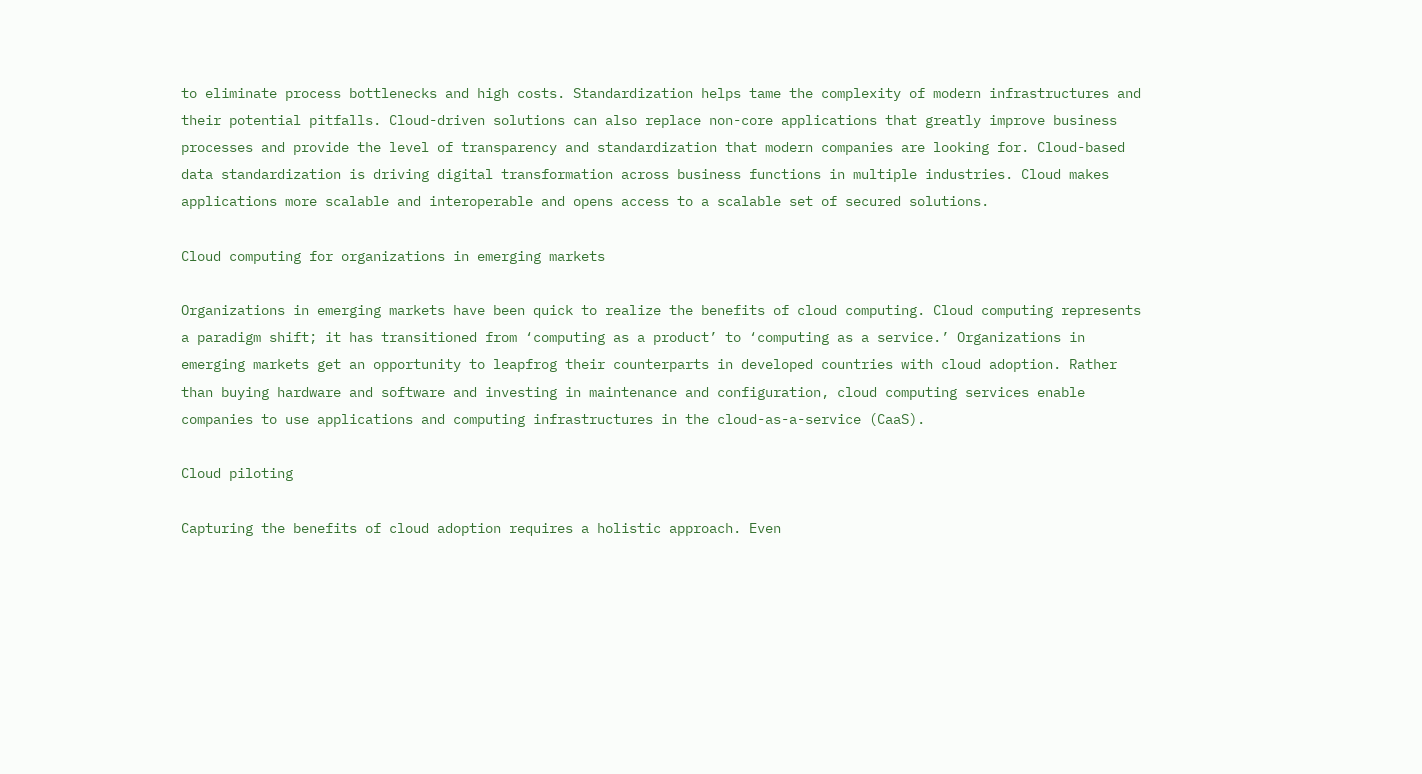to eliminate process bottlenecks and high costs. Standardization helps tame the complexity of modern infrastructures and their potential pitfalls. Cloud-driven solutions can also replace non-core applications that greatly improve business processes and provide the level of transparency and standardization that modern companies are looking for. Cloud-based data standardization is driving digital transformation across business functions in multiple industries. Cloud makes applications more scalable and interoperable and opens access to a scalable set of secured solutions.

Cloud computing for organizations in emerging markets

Organizations in emerging markets have been quick to realize the benefits of cloud computing. Cloud computing represents a paradigm shift; it has transitioned from ‘computing as a product’ to ‘computing as a service.’ Organizations in emerging markets get an opportunity to leapfrog their counterparts in developed countries with cloud adoption. Rather than buying hardware and software and investing in maintenance and configuration, cloud computing services enable companies to use applications and computing infrastructures in the cloud-as-a-service (CaaS).

Cloud piloting

Capturing the benefits of cloud adoption requires a holistic approach. Even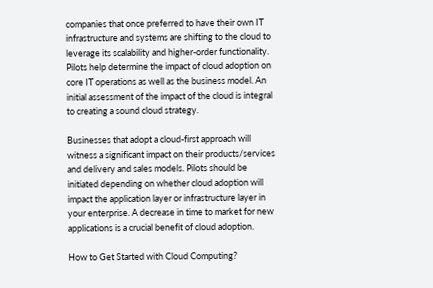companies that once preferred to have their own IT infrastructure and systems are shifting to the cloud to leverage its scalability and higher-order functionality. Pilots help determine the impact of cloud adoption on core IT operations as well as the business model. An initial assessment of the impact of the cloud is integral to creating a sound cloud strategy.

Businesses that adopt a cloud-first approach will witness a significant impact on their products/services and delivery and sales models. Pilots should be initiated depending on whether cloud adoption will impact the application layer or infrastructure layer in your enterprise. A decrease in time to market for new applications is a crucial benefit of cloud adoption.

How to Get Started with Cloud Computing?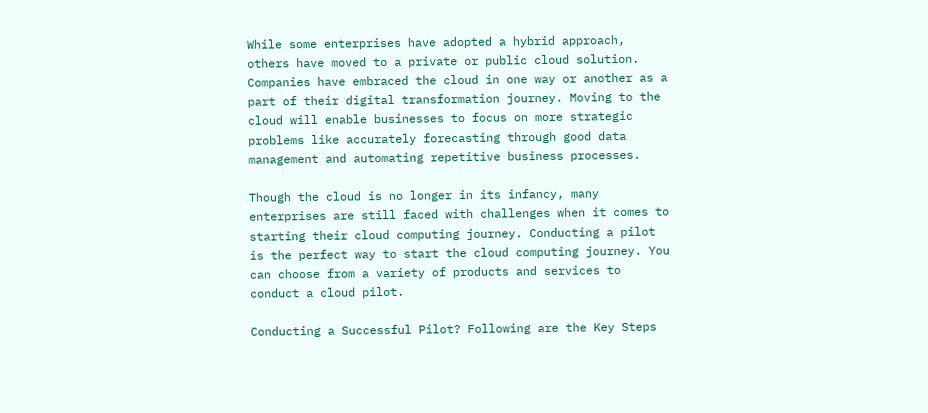While some enterprises have adopted a hybrid approach, others have moved to a private or public cloud solution. Companies have embraced the cloud in one way or another as a part of their digital transformation journey. Moving to the cloud will enable businesses to focus on more strategic problems like accurately forecasting through good data management and automating repetitive business processes.

Though the cloud is no longer in its infancy, many enterprises are still faced with challenges when it comes to starting their cloud computing journey. Conducting a pilot is the perfect way to start the cloud computing journey. You can choose from a variety of products and services to conduct a cloud pilot.

Conducting a Successful Pilot? Following are the Key Steps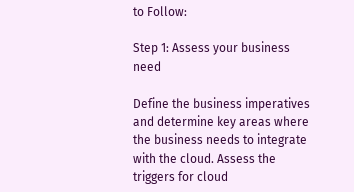to Follow:

Step 1: Assess your business need

Define the business imperatives and determine key areas where the business needs to integrate with the cloud. Assess the triggers for cloud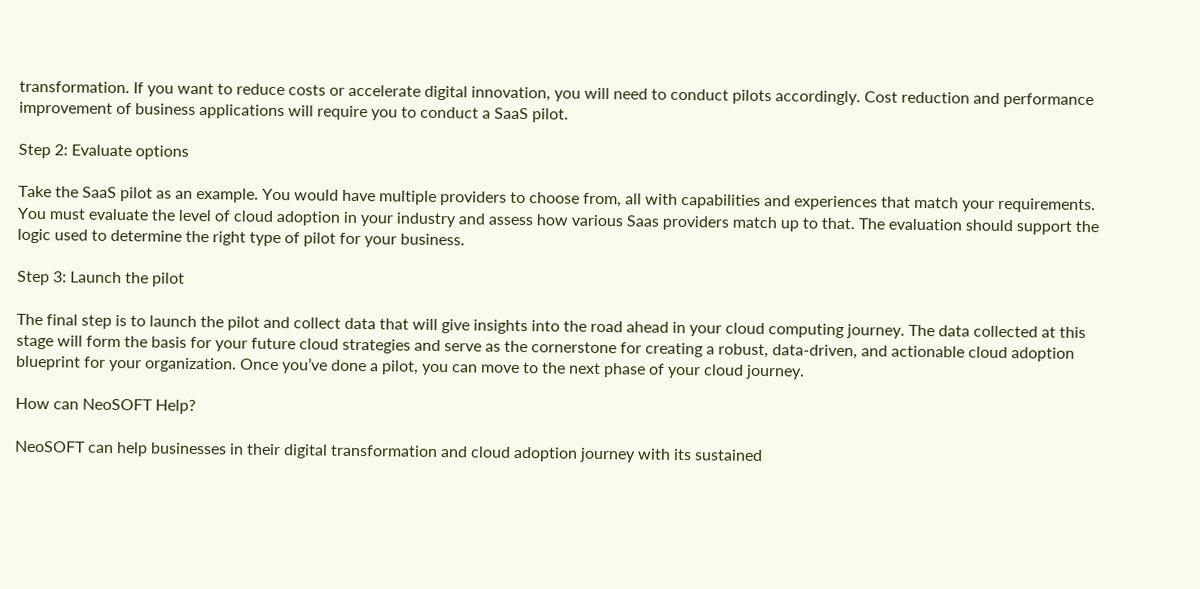transformation. If you want to reduce costs or accelerate digital innovation, you will need to conduct pilots accordingly. Cost reduction and performance improvement of business applications will require you to conduct a SaaS pilot.

Step 2: Evaluate options

Take the SaaS pilot as an example. You would have multiple providers to choose from, all with capabilities and experiences that match your requirements. You must evaluate the level of cloud adoption in your industry and assess how various Saas providers match up to that. The evaluation should support the logic used to determine the right type of pilot for your business.

Step 3: Launch the pilot

The final step is to launch the pilot and collect data that will give insights into the road ahead in your cloud computing journey. The data collected at this stage will form the basis for your future cloud strategies and serve as the cornerstone for creating a robust, data-driven, and actionable cloud adoption blueprint for your organization. Once you’ve done a pilot, you can move to the next phase of your cloud journey.

How can NeoSOFT Help?

NeoSOFT can help businesses in their digital transformation and cloud adoption journey with its sustained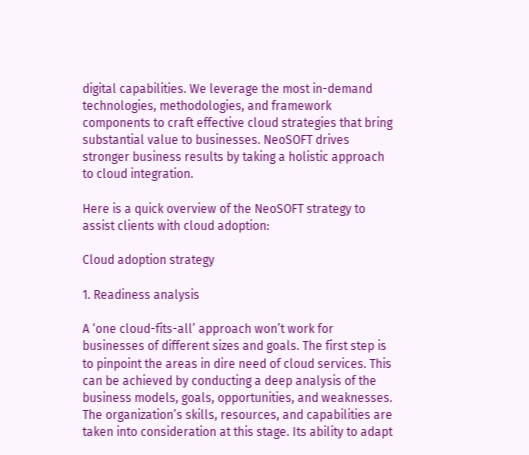digital capabilities. We leverage the most in-demand technologies, methodologies, and framework components to craft effective cloud strategies that bring substantial value to businesses. NeoSOFT drives stronger business results by taking a holistic approach to cloud integration.

Here is a quick overview of the NeoSOFT strategy to assist clients with cloud adoption:

Cloud adoption strategy

1. Readiness analysis

A ‘one cloud-fits-all’ approach won’t work for businesses of different sizes and goals. The first step is to pinpoint the areas in dire need of cloud services. This can be achieved by conducting a deep analysis of the business models, goals, opportunities, and weaknesses. The organization’s skills, resources, and capabilities are taken into consideration at this stage. Its ability to adapt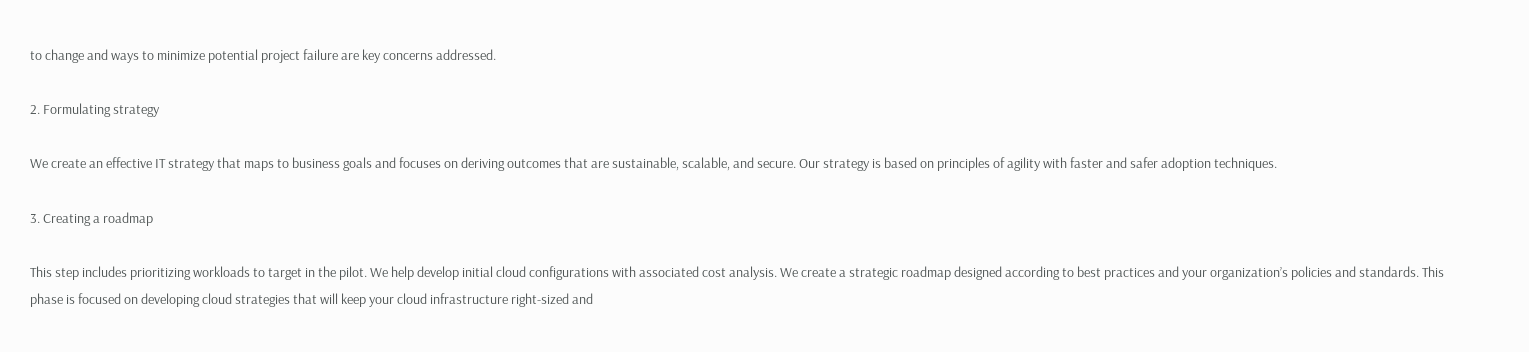to change and ways to minimize potential project failure are key concerns addressed.

2. Formulating strategy

We create an effective IT strategy that maps to business goals and focuses on deriving outcomes that are sustainable, scalable, and secure. Our strategy is based on principles of agility with faster and safer adoption techniques.

3. Creating a roadmap

This step includes prioritizing workloads to target in the pilot. We help develop initial cloud configurations with associated cost analysis. We create a strategic roadmap designed according to best practices and your organization’s policies and standards. This phase is focused on developing cloud strategies that will keep your cloud infrastructure right-sized and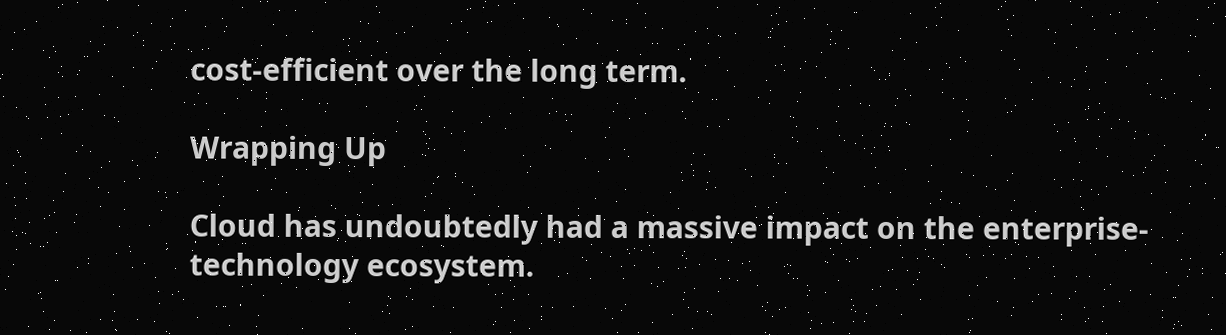cost-efficient over the long term.

Wrapping Up

Cloud has undoubtedly had a massive impact on the enterprise-technology ecosystem.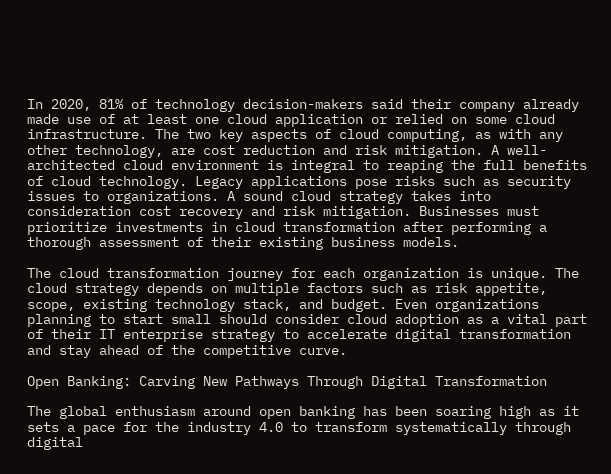In 2020, 81% of technology decision-makers said their company already made use of at least one cloud application or relied on some cloud infrastructure. The two key aspects of cloud computing, as with any other technology, are cost reduction and risk mitigation. A well-architected cloud environment is integral to reaping the full benefits of cloud technology. Legacy applications pose risks such as security issues to organizations. A sound cloud strategy takes into consideration cost recovery and risk mitigation. Businesses must prioritize investments in cloud transformation after performing a thorough assessment of their existing business models.

The cloud transformation journey for each organization is unique. The cloud strategy depends on multiple factors such as risk appetite, scope, existing technology stack, and budget. Even organizations planning to start small should consider cloud adoption as a vital part of their IT enterprise strategy to accelerate digital transformation and stay ahead of the competitive curve.

Open Banking: Carving New Pathways Through Digital Transformation

The global enthusiasm around open banking has been soaring high as it sets a pace for the industry 4.0 to transform systematically through digital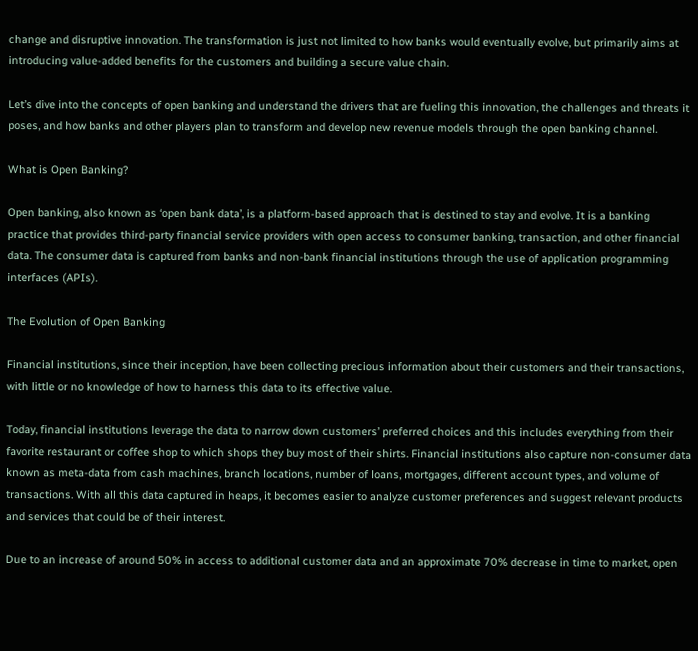change and disruptive innovation. The transformation is just not limited to how banks would eventually evolve, but primarily aims at introducing value-added benefits for the customers and building a secure value chain.

Let’s dive into the concepts of open banking and understand the drivers that are fueling this innovation, the challenges and threats it poses, and how banks and other players plan to transform and develop new revenue models through the open banking channel.

What is Open Banking?

Open banking, also known as ‘open bank data’, is a platform-based approach that is destined to stay and evolve. It is a banking practice that provides third-party financial service providers with open access to consumer banking, transaction, and other financial data. The consumer data is captured from banks and non-bank financial institutions through the use of application programming interfaces (APIs).

The Evolution of Open Banking

Financial institutions, since their inception, have been collecting precious information about their customers and their transactions, with little or no knowledge of how to harness this data to its effective value.

Today, financial institutions leverage the data to narrow down customers’ preferred choices and this includes everything from their favorite restaurant or coffee shop to which shops they buy most of their shirts. Financial institutions also capture non-consumer data known as meta-data from cash machines, branch locations, number of loans, mortgages, different account types, and volume of transactions. With all this data captured in heaps, it becomes easier to analyze customer preferences and suggest relevant products and services that could be of their interest.

Due to an increase of around 50% in access to additional customer data and an approximate 70% decrease in time to market, open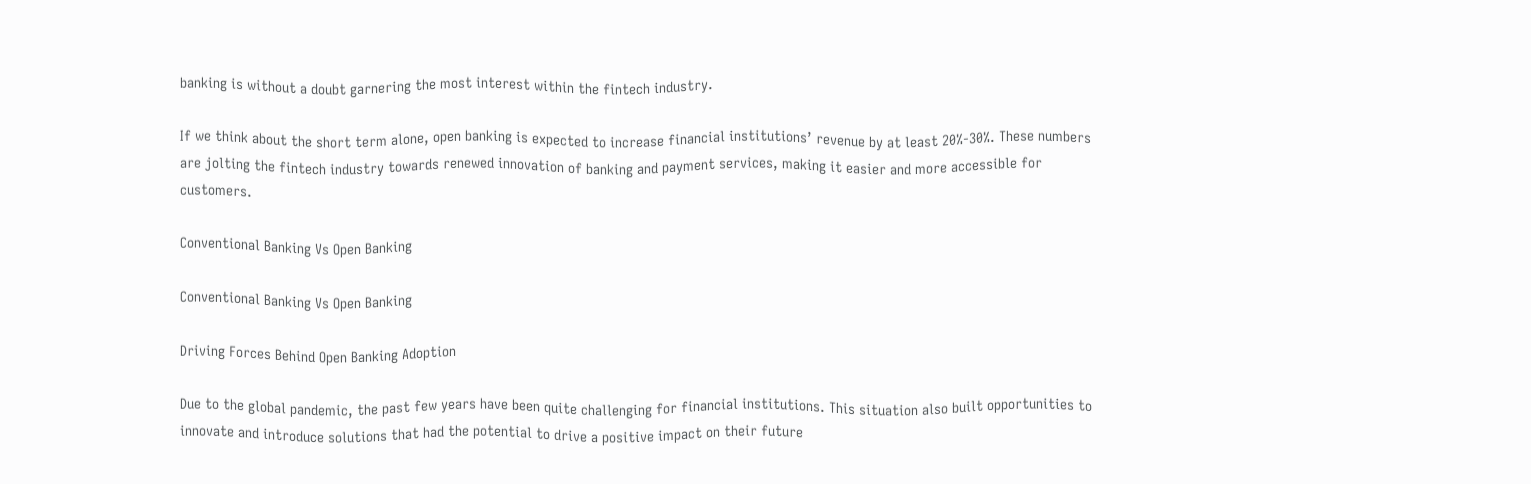banking is without a doubt garnering the most interest within the fintech industry.

If we think about the short term alone, open banking is expected to increase financial institutions’ revenue by at least 20%-30%. These numbers are jolting the fintech industry towards renewed innovation of banking and payment services, making it easier and more accessible for customers.

Conventional Banking Vs Open Banking

Conventional Banking Vs Open Banking

Driving Forces Behind Open Banking Adoption

Due to the global pandemic, the past few years have been quite challenging for financial institutions. This situation also built opportunities to innovate and introduce solutions that had the potential to drive a positive impact on their future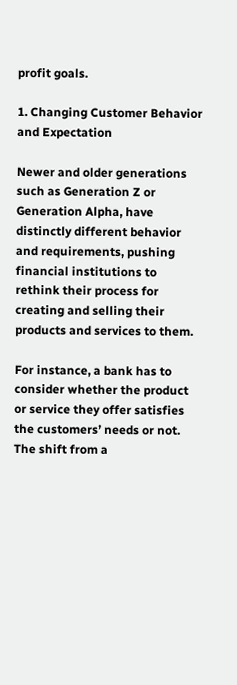profit goals.

1. Changing Customer Behavior and Expectation

Newer and older generations such as Generation Z or Generation Alpha, have distinctly different behavior and requirements, pushing financial institutions to rethink their process for creating and selling their products and services to them.

For instance, a bank has to consider whether the product or service they offer satisfies the customers’ needs or not. The shift from a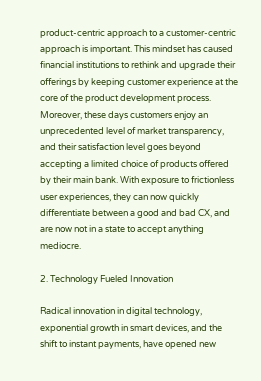product-centric approach to a customer-centric approach is important. This mindset has caused financial institutions to rethink and upgrade their offerings by keeping customer experience at the core of the product development process. Moreover, these days customers enjoy an unprecedented level of market transparency, and their satisfaction level goes beyond accepting a limited choice of products offered by their main bank. With exposure to frictionless user experiences, they can now quickly differentiate between a good and bad CX, and are now not in a state to accept anything mediocre.

2. Technology Fueled Innovation

Radical innovation in digital technology, exponential growth in smart devices, and the shift to instant payments, have opened new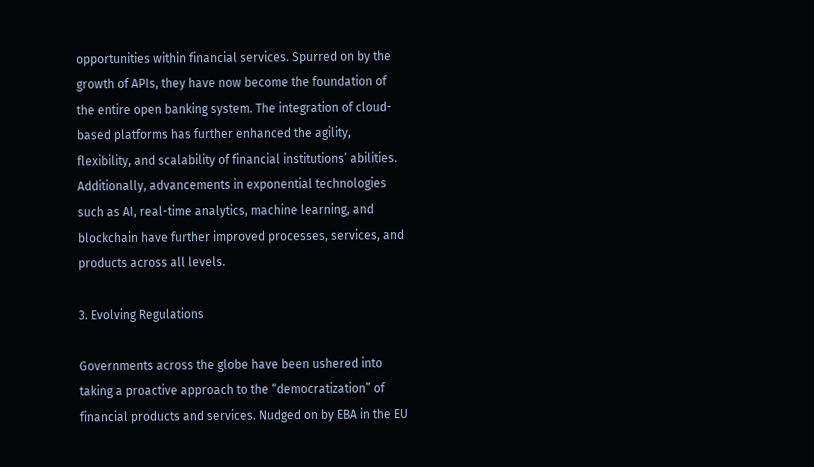opportunities within financial services. Spurred on by the growth of APIs, they have now become the foundation of the entire open banking system. The integration of cloud-based platforms has further enhanced the agility, flexibility, and scalability of financial institutions’ abilities. Additionally, advancements in exponential technologies such as AI, real-time analytics, machine learning, and blockchain have further improved processes, services, and products across all levels.

3. Evolving Regulations

Governments across the globe have been ushered into taking a proactive approach to the “democratization” of financial products and services. Nudged on by EBA in the EU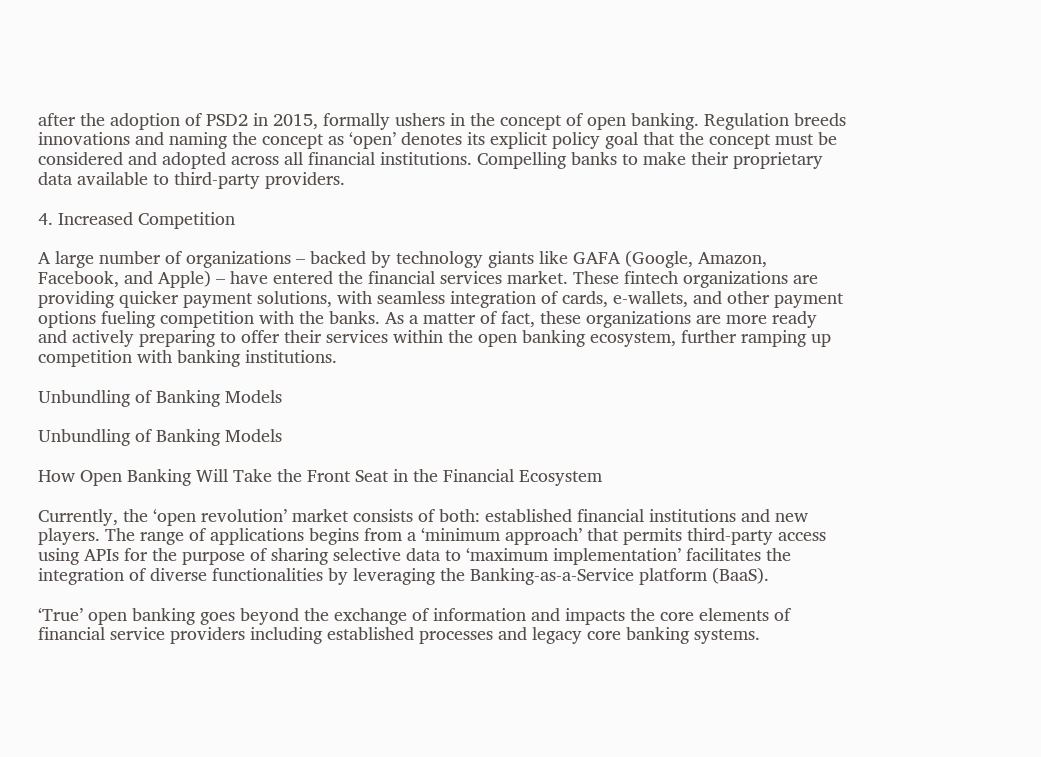after the adoption of PSD2 in 2015, formally ushers in the concept of open banking. Regulation breeds innovations and naming the concept as ‘open’ denotes its explicit policy goal that the concept must be considered and adopted across all financial institutions. Compelling banks to make their proprietary data available to third-party providers.

4. Increased Competition

A large number of organizations – backed by technology giants like GAFA (Google, Amazon, Facebook, and Apple) – have entered the financial services market. These fintech organizations are providing quicker payment solutions, with seamless integration of cards, e-wallets, and other payment options fueling competition with the banks. As a matter of fact, these organizations are more ready and actively preparing to offer their services within the open banking ecosystem, further ramping up competition with banking institutions.

Unbundling of Banking Models

Unbundling of Banking Models

How Open Banking Will Take the Front Seat in the Financial Ecosystem

Currently, the ‘open revolution’ market consists of both: established financial institutions and new players. The range of applications begins from a ‘minimum approach’ that permits third-party access using APIs for the purpose of sharing selective data to ‘maximum implementation’ facilitates the integration of diverse functionalities by leveraging the Banking-as-a-Service platform (BaaS).

‘True’ open banking goes beyond the exchange of information and impacts the core elements of financial service providers including established processes and legacy core banking systems.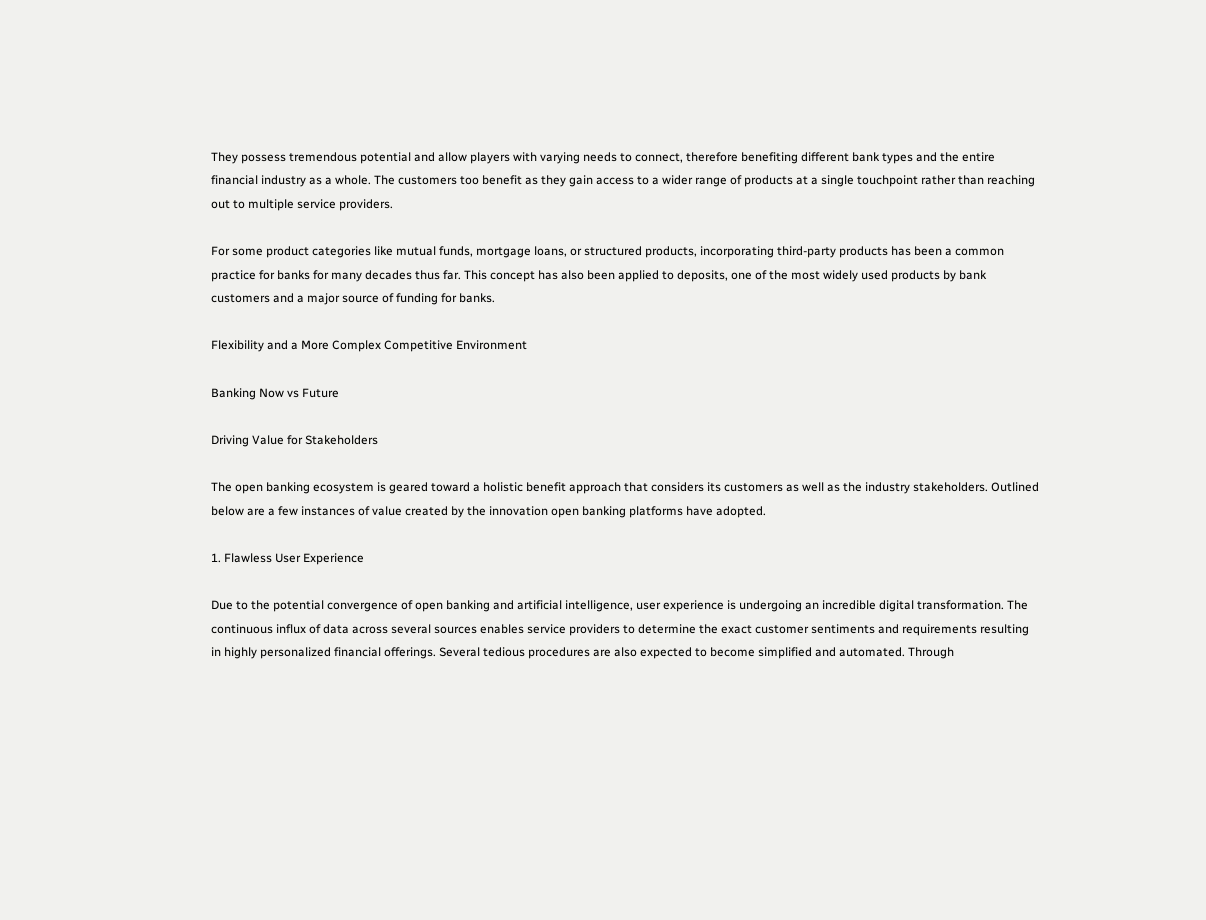They possess tremendous potential and allow players with varying needs to connect, therefore benefiting different bank types and the entire financial industry as a whole. The customers too benefit as they gain access to a wider range of products at a single touchpoint rather than reaching out to multiple service providers.

For some product categories like mutual funds, mortgage loans, or structured products, incorporating third-party products has been a common practice for banks for many decades thus far. This concept has also been applied to deposits, one of the most widely used products by bank customers and a major source of funding for banks.

Flexibility and a More Complex Competitive Environment

Banking Now vs Future

Driving Value for Stakeholders

The open banking ecosystem is geared toward a holistic benefit approach that considers its customers as well as the industry stakeholders. Outlined below are a few instances of value created by the innovation open banking platforms have adopted.

1. Flawless User Experience

Due to the potential convergence of open banking and artificial intelligence, user experience is undergoing an incredible digital transformation. The continuous influx of data across several sources enables service providers to determine the exact customer sentiments and requirements resulting in highly personalized financial offerings. Several tedious procedures are also expected to become simplified and automated. Through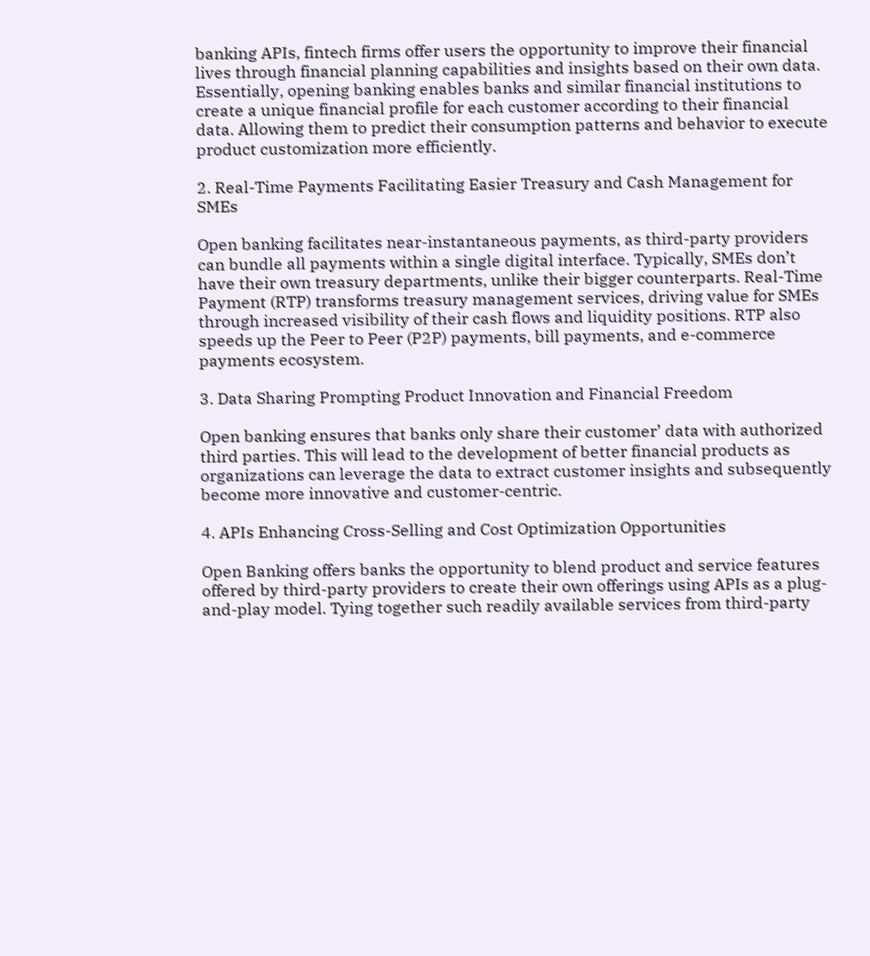banking APIs, fintech firms offer users the opportunity to improve their financial lives through financial planning capabilities and insights based on their own data. Essentially, opening banking enables banks and similar financial institutions to create a unique financial profile for each customer according to their financial data. Allowing them to predict their consumption patterns and behavior to execute product customization more efficiently.

2. Real-Time Payments Facilitating Easier Treasury and Cash Management for SMEs

Open banking facilitates near-instantaneous payments, as third-party providers can bundle all payments within a single digital interface. Typically, SMEs don’t have their own treasury departments, unlike their bigger counterparts. Real-Time Payment (RTP) transforms treasury management services, driving value for SMEs through increased visibility of their cash flows and liquidity positions. RTP also speeds up the Peer to Peer (P2P) payments, bill payments, and e-commerce payments ecosystem.

3. Data Sharing Prompting Product Innovation and Financial Freedom

Open banking ensures that banks only share their customer’ data with authorized third parties. This will lead to the development of better financial products as organizations can leverage the data to extract customer insights and subsequently become more innovative and customer-centric.

4. APIs Enhancing Cross-Selling and Cost Optimization Opportunities

Open Banking offers banks the opportunity to blend product and service features offered by third-party providers to create their own offerings using APIs as a plug-and-play model. Tying together such readily available services from third-party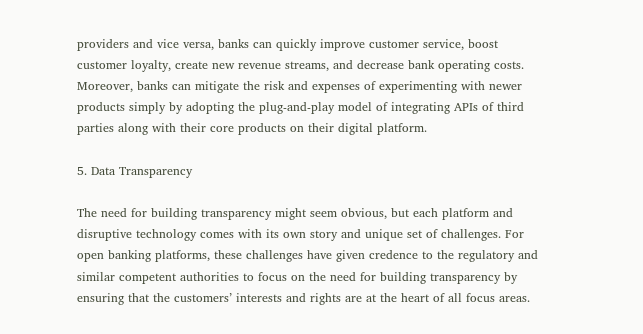providers and vice versa, banks can quickly improve customer service, boost customer loyalty, create new revenue streams, and decrease bank operating costs. Moreover, banks can mitigate the risk and expenses of experimenting with newer products simply by adopting the plug-and-play model of integrating APIs of third parties along with their core products on their digital platform.

5. Data Transparency

The need for building transparency might seem obvious, but each platform and disruptive technology comes with its own story and unique set of challenges. For open banking platforms, these challenges have given credence to the regulatory and similar competent authorities to focus on the need for building transparency by ensuring that the customers’ interests and rights are at the heart of all focus areas.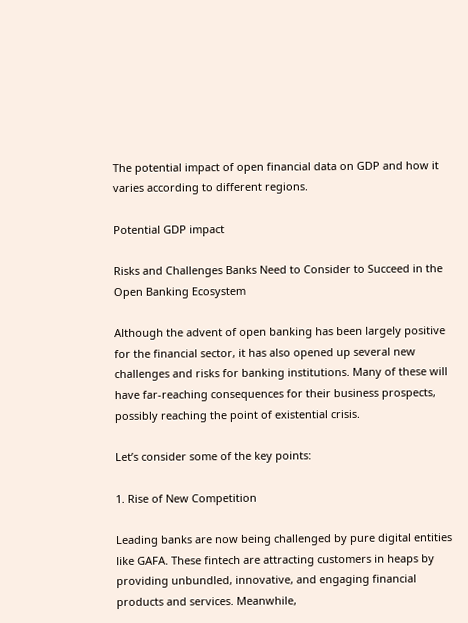The potential impact of open financial data on GDP and how it varies according to different regions.

Potential GDP impact

Risks and Challenges Banks Need to Consider to Succeed in the Open Banking Ecosystem

Although the advent of open banking has been largely positive for the financial sector, it has also opened up several new challenges and risks for banking institutions. Many of these will have far-reaching consequences for their business prospects, possibly reaching the point of existential crisis.

Let’s consider some of the key points:

1. Rise of New Competition

Leading banks are now being challenged by pure digital entities like GAFA. These fintech are attracting customers in heaps by providing unbundled, innovative, and engaging financial products and services. Meanwhile,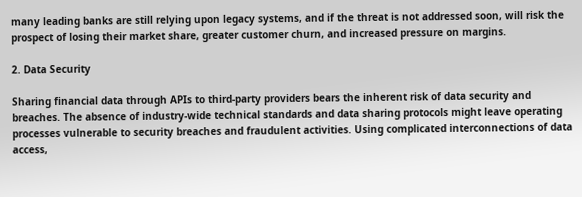many leading banks are still relying upon legacy systems, and if the threat is not addressed soon, will risk the prospect of losing their market share, greater customer churn, and increased pressure on margins.

2. Data Security

Sharing financial data through APIs to third-party providers bears the inherent risk of data security and breaches. The absence of industry-wide technical standards and data sharing protocols might leave operating processes vulnerable to security breaches and fraudulent activities. Using complicated interconnections of data access,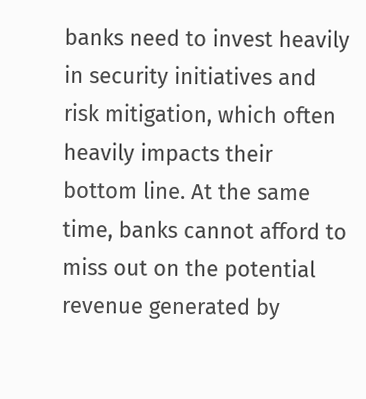banks need to invest heavily in security initiatives and risk mitigation, which often heavily impacts their bottom line. At the same time, banks cannot afford to miss out on the potential revenue generated by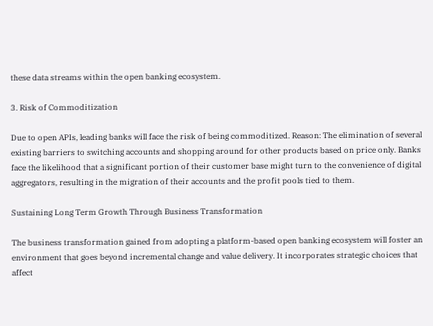these data streams within the open banking ecosystem.

3. Risk of Commoditization

Due to open APIs, leading banks will face the risk of being commoditized. Reason: The elimination of several existing barriers to switching accounts and shopping around for other products based on price only. Banks face the likelihood that a significant portion of their customer base might turn to the convenience of digital aggregators, resulting in the migration of their accounts and the profit pools tied to them.

Sustaining Long Term Growth Through Business Transformation

The business transformation gained from adopting a platform-based open banking ecosystem will foster an environment that goes beyond incremental change and value delivery. It incorporates strategic choices that affect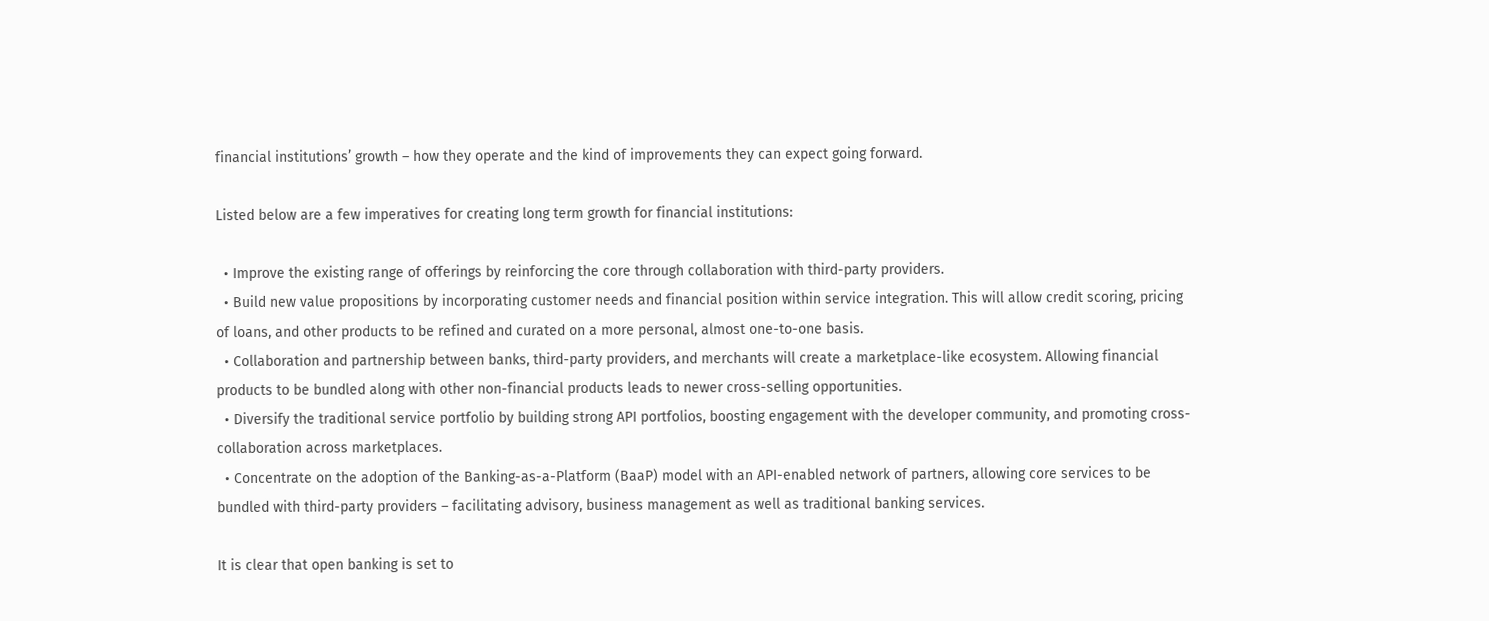financial institutions’ growth – how they operate and the kind of improvements they can expect going forward.

Listed below are a few imperatives for creating long term growth for financial institutions:

  • Improve the existing range of offerings by reinforcing the core through collaboration with third-party providers.
  • Build new value propositions by incorporating customer needs and financial position within service integration. This will allow credit scoring, pricing of loans, and other products to be refined and curated on a more personal, almost one-to-one basis.
  • Collaboration and partnership between banks, third-party providers, and merchants will create a marketplace-like ecosystem. Allowing financial products to be bundled along with other non-financial products leads to newer cross-selling opportunities.
  • Diversify the traditional service portfolio by building strong API portfolios, boosting engagement with the developer community, and promoting cross-collaboration across marketplaces.
  • Concentrate on the adoption of the Banking-as-a-Platform (BaaP) model with an API-enabled network of partners, allowing core services to be bundled with third-party providers – facilitating advisory, business management as well as traditional banking services.

It is clear that open banking is set to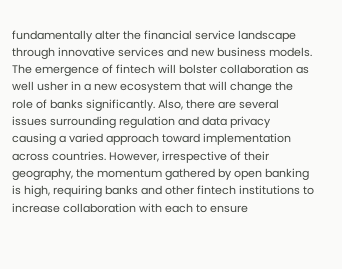fundamentally alter the financial service landscape through innovative services and new business models. The emergence of fintech will bolster collaboration as well usher in a new ecosystem that will change the role of banks significantly. Also, there are several issues surrounding regulation and data privacy causing a varied approach toward implementation across countries. However, irrespective of their geography, the momentum gathered by open banking is high, requiring banks and other fintech institutions to increase collaboration with each to ensure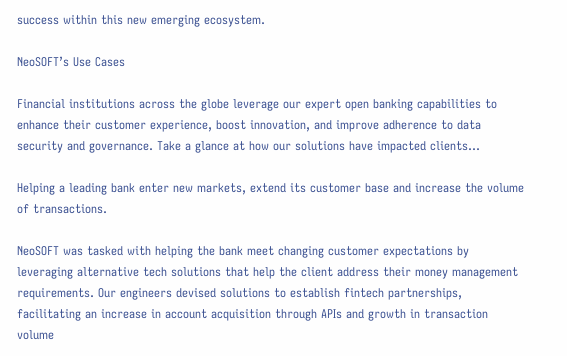success within this new emerging ecosystem.

NeoSOFT’s Use Cases

Financial institutions across the globe leverage our expert open banking capabilities to enhance their customer experience, boost innovation, and improve adherence to data security and governance. Take a glance at how our solutions have impacted clients…

Helping a leading bank enter new markets, extend its customer base and increase the volume of transactions.

NeoSOFT was tasked with helping the bank meet changing customer expectations by leveraging alternative tech solutions that help the client address their money management requirements. Our engineers devised solutions to establish fintech partnerships, facilitating an increase in account acquisition through APIs and growth in transaction volume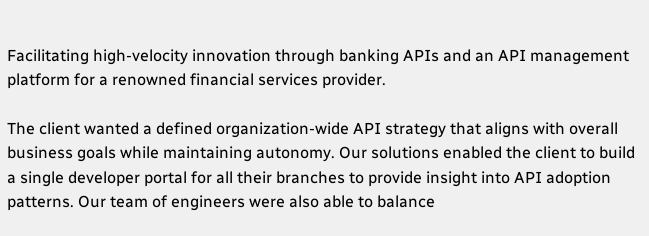Facilitating high-velocity innovation through banking APIs and an API management platform for a renowned financial services provider.

The client wanted a defined organization-wide API strategy that aligns with overall business goals while maintaining autonomy. Our solutions enabled the client to build a single developer portal for all their branches to provide insight into API adoption patterns. Our team of engineers were also able to balance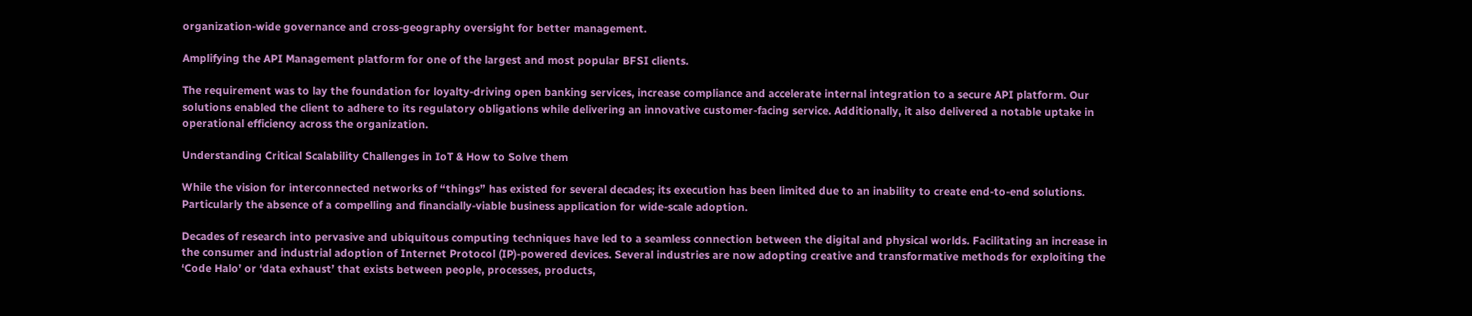organization-wide governance and cross-geography oversight for better management.

Amplifying the API Management platform for one of the largest and most popular BFSI clients.

The requirement was to lay the foundation for loyalty-driving open banking services, increase compliance and accelerate internal integration to a secure API platform. Our solutions enabled the client to adhere to its regulatory obligations while delivering an innovative customer-facing service. Additionally, it also delivered a notable uptake in operational efficiency across the organization.

Understanding Critical Scalability Challenges in IoT & How to Solve them

While the vision for interconnected networks of “things” has existed for several decades; its execution has been limited due to an inability to create end-to-end solutions. Particularly the absence of a compelling and financially-viable business application for wide-scale adoption.

Decades of research into pervasive and ubiquitous computing techniques have led to a seamless connection between the digital and physical worlds. Facilitating an increase in the consumer and industrial adoption of Internet Protocol (IP)-powered devices. Several industries are now adopting creative and transformative methods for exploiting the ‘Code Halo’ or ‘data exhaust’ that exists between people, processes, products,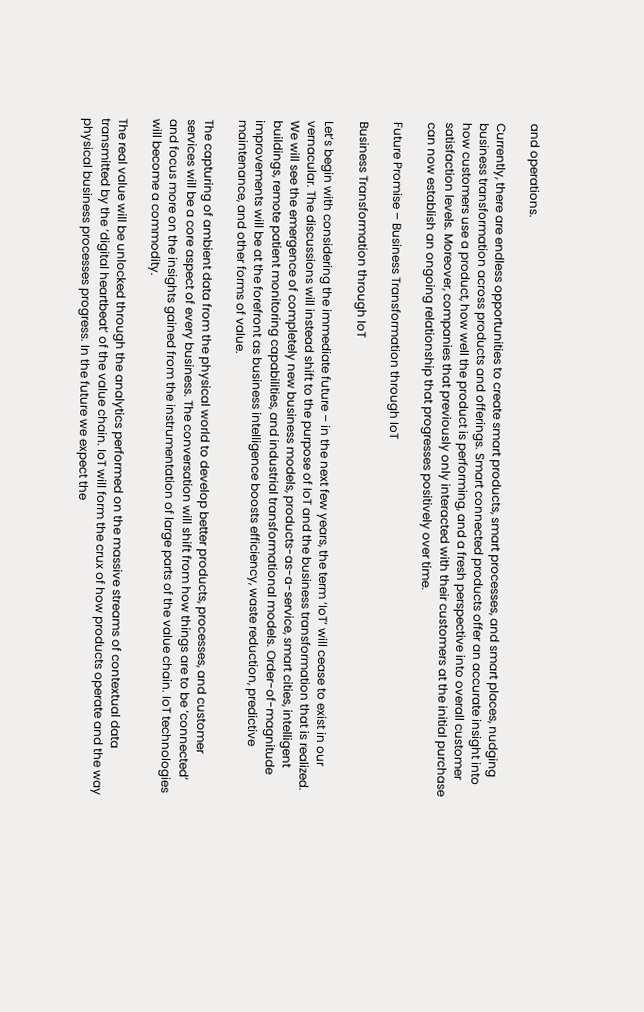and operations.

Currently, there are endless opportunities to create smart products, smart processes, and smart places, nudging business transformation across products and offerings. Smart connected products offer an accurate insight into how customers use a product, how well the product is performing, and a fresh perspective into overall customer satisfaction levels. Moreover, companies that previously only interacted with their customers at the initial purchase can now establish an ongoing relationship that progresses positively over time.

Future Promise – Business Transformation through IoT

Business Transformation through IoT

Let’s begin with considering the immediate future – in the next few years, the term ‘IoT’ will cease to exist in our vernacular. The discussions will instead shift to the purpose of IoT and the business transformation that is realized. We will see the emergence of completely new business models, products-as-a-service, smart cities, intelligent buildings, remote patient monitoring capabilities, and industrial transformational models. Order-of-magnitude improvements will be at the forefront as business intelligence boosts efficiency, waste reduction, predictive maintenance, and other forms of value.

The capturing of ambient data from the physical world to develop better products, processes, and customer services will be a core aspect of every business. The conversation will shift from how things are to be ‘connected’ and focus more on the insights gained from the instrumentation of large parts of the value chain. IoT technologies will become a commodity.

The real value will be unlocked through the analytics performed on the massive streams of contextual data transmitted by the ‘digital heartbeat’ of the value chain. IoT will form the crux of how products operate and the way physical business processes progress. In the future we expect the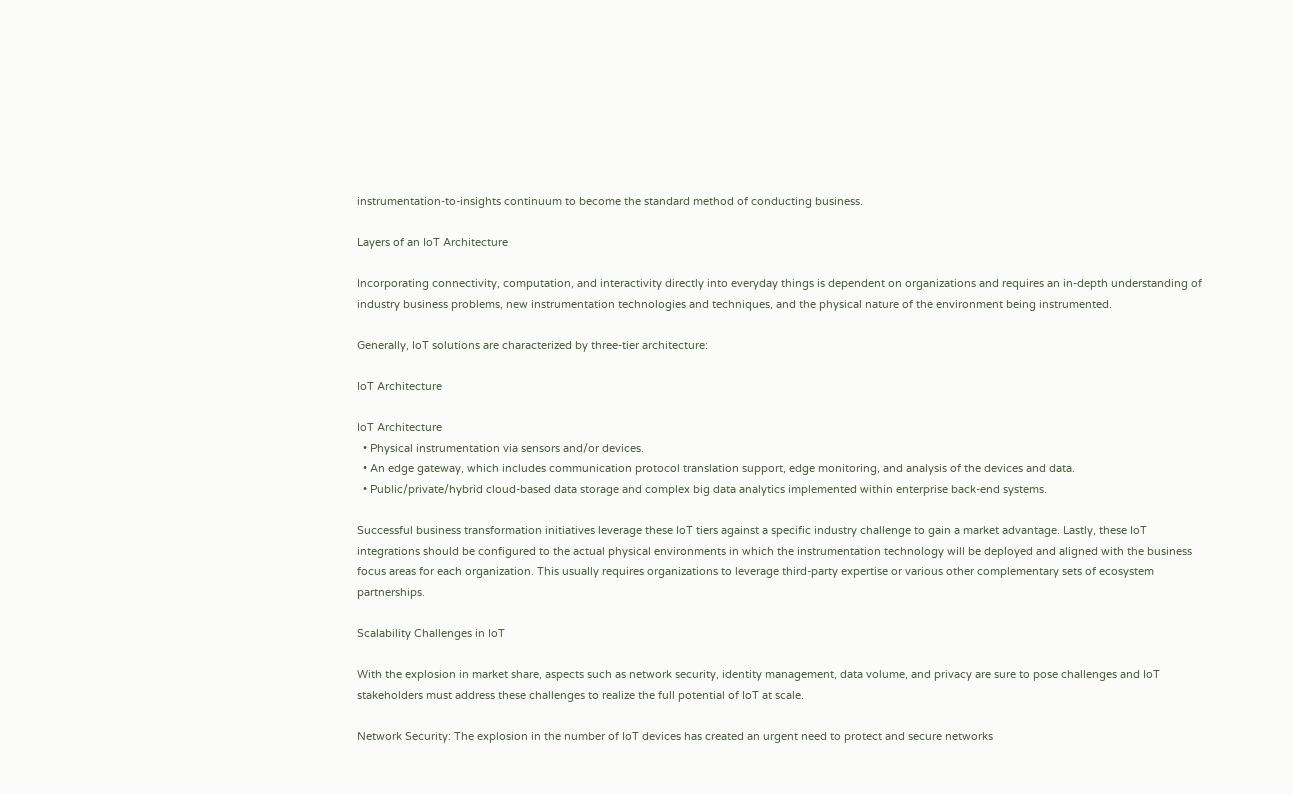instrumentation-to-insights continuum to become the standard method of conducting business.

Layers of an IoT Architecture

Incorporating connectivity, computation, and interactivity directly into everyday things is dependent on organizations and requires an in-depth understanding of industry business problems, new instrumentation technologies and techniques, and the physical nature of the environment being instrumented.

Generally, IoT solutions are characterized by three-tier architecture:

IoT Architecture

IoT Architecture
  • Physical instrumentation via sensors and/or devices.
  • An edge gateway, which includes communication protocol translation support, edge monitoring, and analysis of the devices and data.
  • Public/private/hybrid cloud-based data storage and complex big data analytics implemented within enterprise back-end systems.

Successful business transformation initiatives leverage these IoT tiers against a specific industry challenge to gain a market advantage. Lastly, these IoT integrations should be configured to the actual physical environments in which the instrumentation technology will be deployed and aligned with the business focus areas for each organization. This usually requires organizations to leverage third-party expertise or various other complementary sets of ecosystem partnerships.

Scalability Challenges in IoT

With the explosion in market share, aspects such as network security, identity management, data volume, and privacy are sure to pose challenges and IoT stakeholders must address these challenges to realize the full potential of IoT at scale.

Network Security: The explosion in the number of IoT devices has created an urgent need to protect and secure networks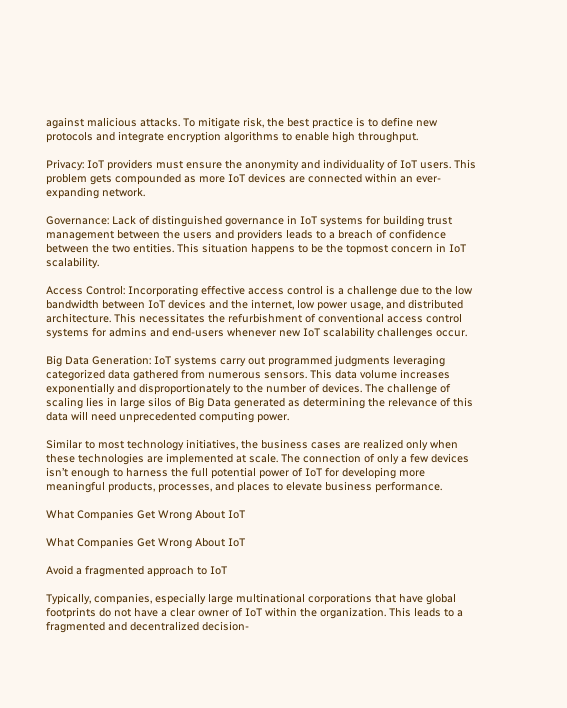against malicious attacks. To mitigate risk, the best practice is to define new protocols and integrate encryption algorithms to enable high throughput.

Privacy: IoT providers must ensure the anonymity and individuality of IoT users. This problem gets compounded as more IoT devices are connected within an ever-expanding network.

Governance: Lack of distinguished governance in IoT systems for building trust management between the users and providers leads to a breach of confidence between the two entities. This situation happens to be the topmost concern in IoT scalability.

Access Control: Incorporating effective access control is a challenge due to the low bandwidth between IoT devices and the internet, low power usage, and distributed architecture. This necessitates the refurbishment of conventional access control systems for admins and end-users whenever new IoT scalability challenges occur.

Big Data Generation: IoT systems carry out programmed judgments leveraging categorized data gathered from numerous sensors. This data volume increases exponentially and disproportionately to the number of devices. The challenge of scaling lies in large silos of Big Data generated as determining the relevance of this data will need unprecedented computing power.

Similar to most technology initiatives, the business cases are realized only when these technologies are implemented at scale. The connection of only a few devices isn’t enough to harness the full potential power of IoT for developing more meaningful products, processes, and places to elevate business performance.

What Companies Get Wrong About IoT

What Companies Get Wrong About IoT

Avoid a fragmented approach to IoT

Typically, companies, especially large multinational corporations that have global footprints do not have a clear owner of IoT within the organization. This leads to a fragmented and decentralized decision-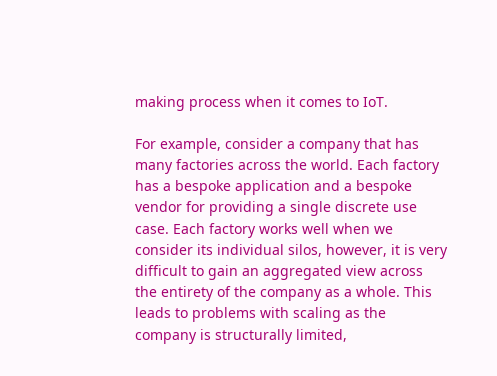making process when it comes to IoT.

For example, consider a company that has many factories across the world. Each factory has a bespoke application and a bespoke vendor for providing a single discrete use case. Each factory works well when we consider its individual silos, however, it is very difficult to gain an aggregated view across the entirety of the company as a whole. This leads to problems with scaling as the company is structurally limited,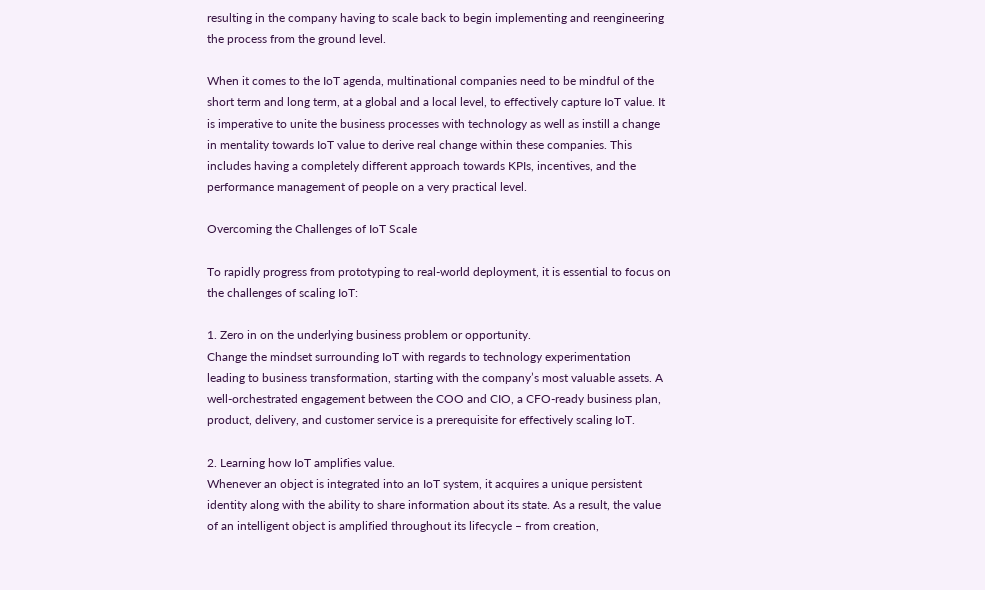resulting in the company having to scale back to begin implementing and reengineering the process from the ground level.

When it comes to the IoT agenda, multinational companies need to be mindful of the short term and long term, at a global and a local level, to effectively capture IoT value. It is imperative to unite the business processes with technology as well as instill a change in mentality towards IoT value to derive real change within these companies. This includes having a completely different approach towards KPIs, incentives, and the performance management of people on a very practical level.

Overcoming the Challenges of IoT Scale

To rapidly progress from prototyping to real-world deployment, it is essential to focus on the challenges of scaling IoT:

1. Zero in on the underlying business problem or opportunity.
Change the mindset surrounding IoT with regards to technology experimentation leading to business transformation, starting with the company’s most valuable assets. A well-orchestrated engagement between the COO and CIO, a CFO-ready business plan, product, delivery, and customer service is a prerequisite for effectively scaling IoT.

2. Learning how IoT amplifies value.
Whenever an object is integrated into an IoT system, it acquires a unique persistent identity along with the ability to share information about its state. As a result, the value of an intelligent object is amplified throughout its lifecycle – from creation,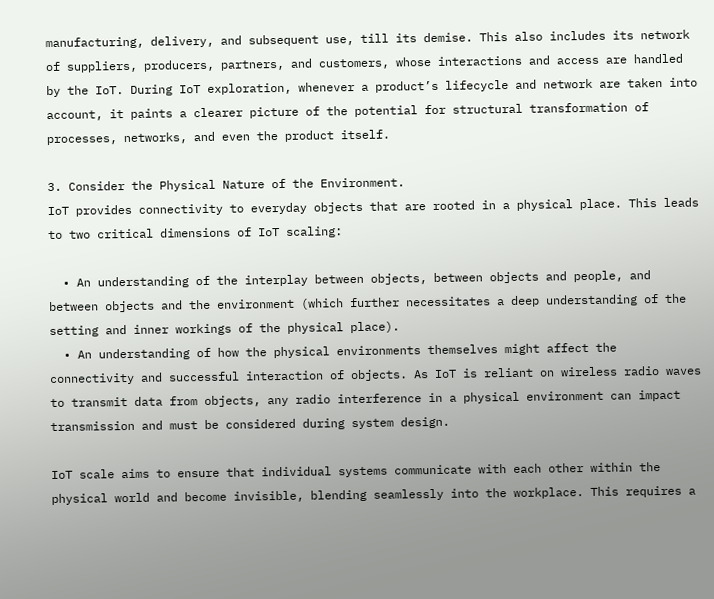manufacturing, delivery, and subsequent use, till its demise. This also includes its network of suppliers, producers, partners, and customers, whose interactions and access are handled by the IoT. During IoT exploration, whenever a product’s lifecycle and network are taken into account, it paints a clearer picture of the potential for structural transformation of processes, networks, and even the product itself.

3. Consider the Physical Nature of the Environment.
IoT provides connectivity to everyday objects that are rooted in a physical place. This leads to two critical dimensions of IoT scaling:

  • An understanding of the interplay between objects, between objects and people, and between objects and the environment (which further necessitates a deep understanding of the setting and inner workings of the physical place).
  • An understanding of how the physical environments themselves might affect the connectivity and successful interaction of objects. As IoT is reliant on wireless radio waves to transmit data from objects, any radio interference in a physical environment can impact transmission and must be considered during system design.

IoT scale aims to ensure that individual systems communicate with each other within the physical world and become invisible, blending seamlessly into the workplace. This requires a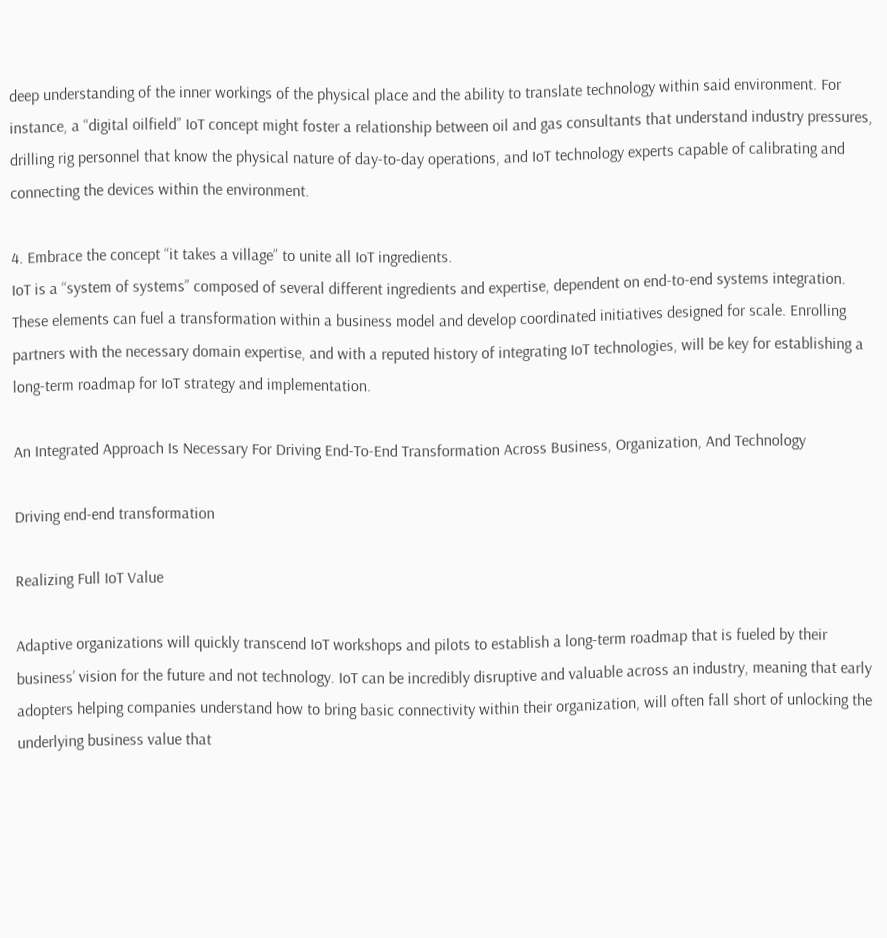deep understanding of the inner workings of the physical place and the ability to translate technology within said environment. For instance, a “digital oilfield” IoT concept might foster a relationship between oil and gas consultants that understand industry pressures, drilling rig personnel that know the physical nature of day-to-day operations, and IoT technology experts capable of calibrating and connecting the devices within the environment.

4. Embrace the concept “it takes a village” to unite all IoT ingredients.
IoT is a “system of systems” composed of several different ingredients and expertise, dependent on end-to-end systems integration. These elements can fuel a transformation within a business model and develop coordinated initiatives designed for scale. Enrolling partners with the necessary domain expertise, and with a reputed history of integrating IoT technologies, will be key for establishing a long-term roadmap for IoT strategy and implementation.

An Integrated Approach Is Necessary For Driving End-To-End Transformation Across Business, Organization, And Technology

Driving end-end transformation

Realizing Full IoT Value

Adaptive organizations will quickly transcend IoT workshops and pilots to establish a long-term roadmap that is fueled by their business’ vision for the future and not technology. IoT can be incredibly disruptive and valuable across an industry, meaning that early adopters helping companies understand how to bring basic connectivity within their organization, will often fall short of unlocking the underlying business value that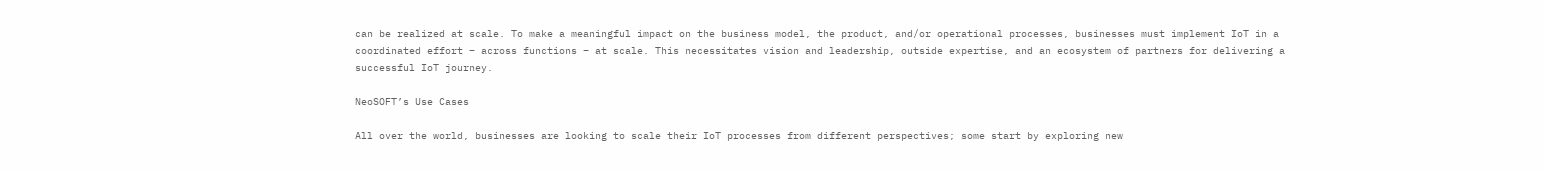can be realized at scale. To make a meaningful impact on the business model, the product, and/or operational processes, businesses must implement IoT in a coordinated effort – across functions – at scale. This necessitates vision and leadership, outside expertise, and an ecosystem of partners for delivering a successful IoT journey.

NeoSOFT’s Use Cases

All over the world, businesses are looking to scale their IoT processes from different perspectives; some start by exploring new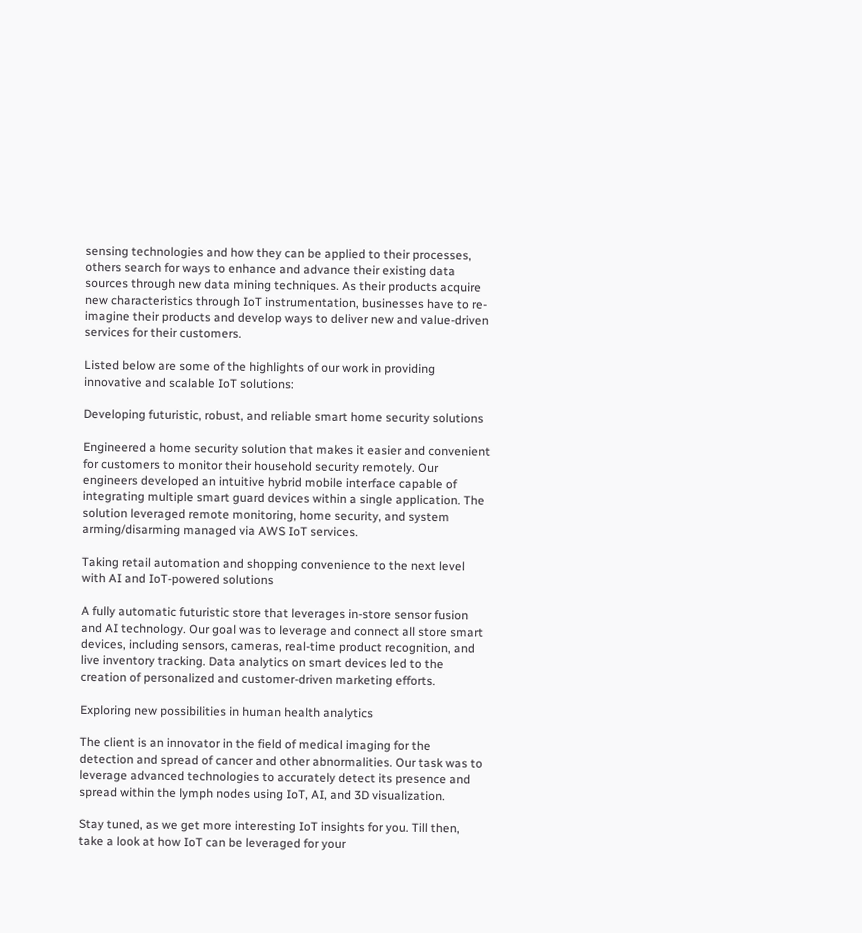sensing technologies and how they can be applied to their processes, others search for ways to enhance and advance their existing data sources through new data mining techniques. As their products acquire new characteristics through IoT instrumentation, businesses have to re-imagine their products and develop ways to deliver new and value-driven services for their customers.

Listed below are some of the highlights of our work in providing innovative and scalable IoT solutions:

Developing futuristic, robust, and reliable smart home security solutions

Engineered a home security solution that makes it easier and convenient for customers to monitor their household security remotely. Our engineers developed an intuitive hybrid mobile interface capable of integrating multiple smart guard devices within a single application. The solution leveraged remote monitoring, home security, and system arming/disarming managed via AWS IoT services.

Taking retail automation and shopping convenience to the next level with AI and IoT-powered solutions

A fully automatic futuristic store that leverages in-store sensor fusion and AI technology. Our goal was to leverage and connect all store smart devices, including sensors, cameras, real-time product recognition, and live inventory tracking. Data analytics on smart devices led to the creation of personalized and customer-driven marketing efforts.

Exploring new possibilities in human health analytics

The client is an innovator in the field of medical imaging for the detection and spread of cancer and other abnormalities. Our task was to leverage advanced technologies to accurately detect its presence and spread within the lymph nodes using IoT, AI, and 3D visualization.

Stay tuned, as we get more interesting IoT insights for you. Till then, take a look at how IoT can be leveraged for your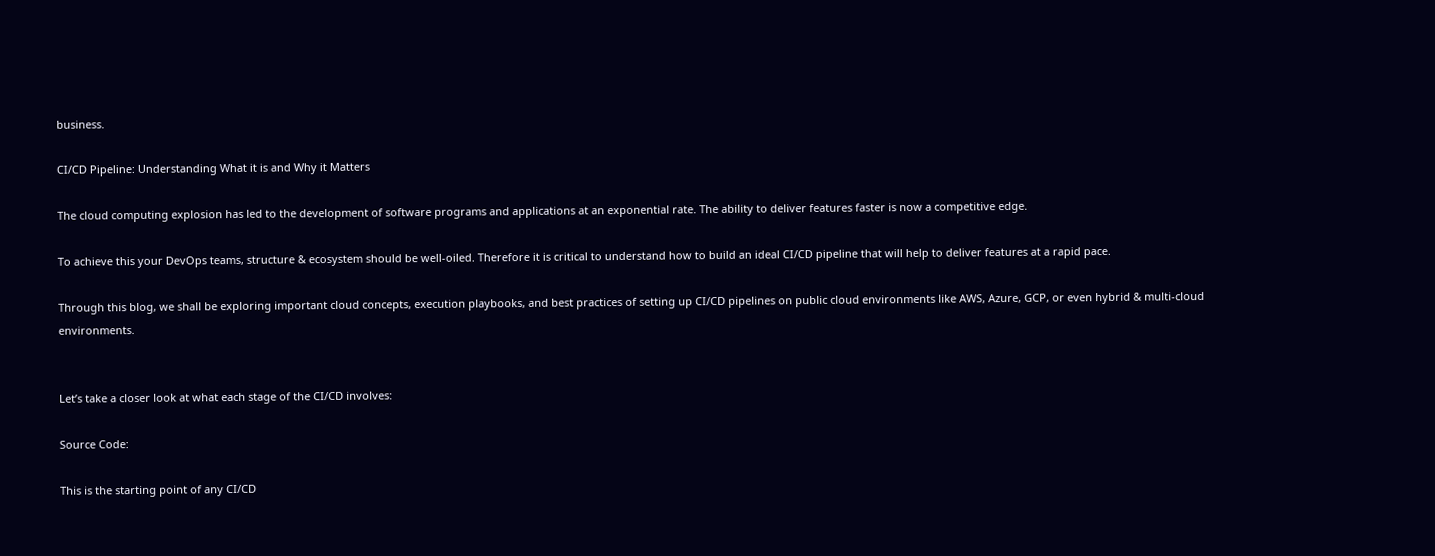business.

CI/CD Pipeline: Understanding What it is and Why it Matters

The cloud computing explosion has led to the development of software programs and applications at an exponential rate. The ability to deliver features faster is now a competitive edge.

To achieve this your DevOps teams, structure & ecosystem should be well-oiled. Therefore it is critical to understand how to build an ideal CI/CD pipeline that will help to deliver features at a rapid pace.

Through this blog, we shall be exploring important cloud concepts, execution playbooks, and best practices of setting up CI/CD pipelines on public cloud environments like AWS, Azure, GCP, or even hybrid & multi-cloud environments.


Let’s take a closer look at what each stage of the CI/CD involves:

Source Code:

This is the starting point of any CI/CD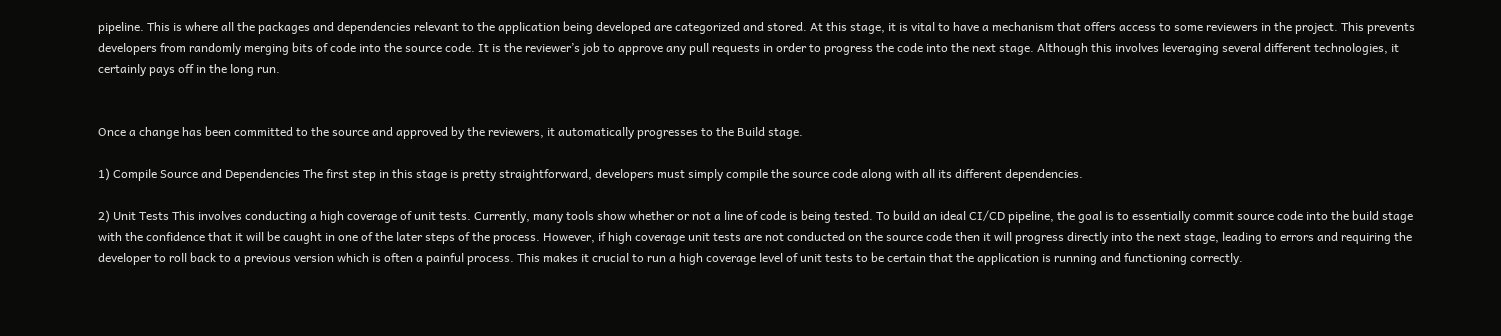pipeline. This is where all the packages and dependencies relevant to the application being developed are categorized and stored. At this stage, it is vital to have a mechanism that offers access to some reviewers in the project. This prevents developers from randomly merging bits of code into the source code. It is the reviewer’s job to approve any pull requests in order to progress the code into the next stage. Although this involves leveraging several different technologies, it certainly pays off in the long run.


Once a change has been committed to the source and approved by the reviewers, it automatically progresses to the Build stage.

1) Compile Source and Dependencies The first step in this stage is pretty straightforward, developers must simply compile the source code along with all its different dependencies.

2) Unit Tests This involves conducting a high coverage of unit tests. Currently, many tools show whether or not a line of code is being tested. To build an ideal CI/CD pipeline, the goal is to essentially commit source code into the build stage with the confidence that it will be caught in one of the later steps of the process. However, if high coverage unit tests are not conducted on the source code then it will progress directly into the next stage, leading to errors and requiring the developer to roll back to a previous version which is often a painful process. This makes it crucial to run a high coverage level of unit tests to be certain that the application is running and functioning correctly.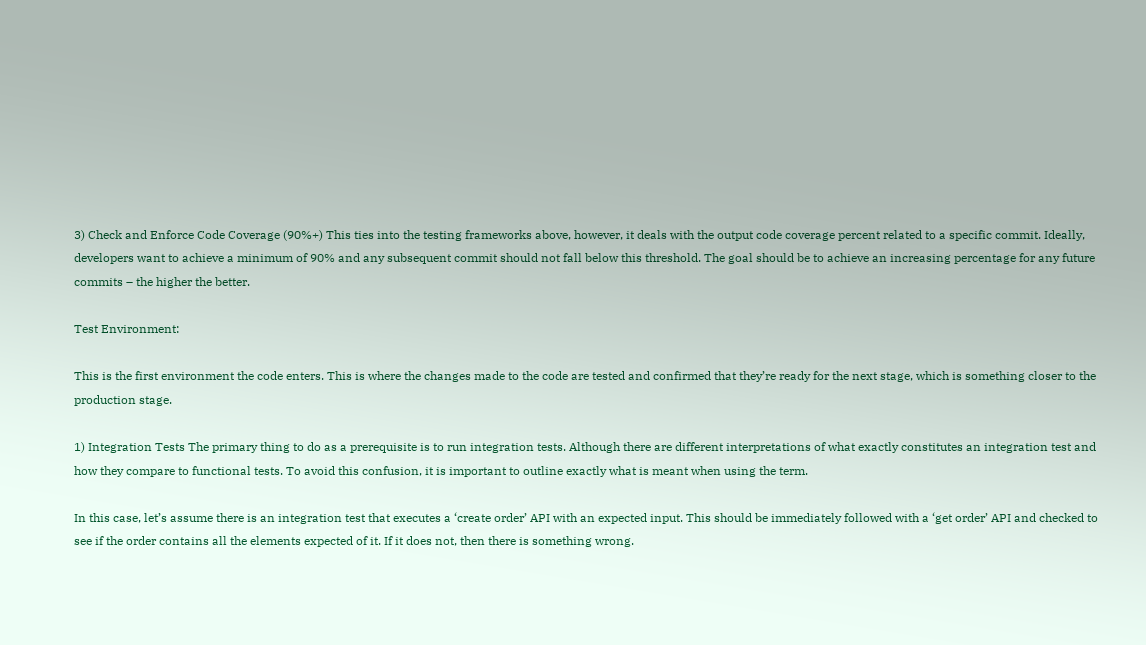3) Check and Enforce Code Coverage (90%+) This ties into the testing frameworks above, however, it deals with the output code coverage percent related to a specific commit. Ideally, developers want to achieve a minimum of 90% and any subsequent commit should not fall below this threshold. The goal should be to achieve an increasing percentage for any future commits – the higher the better.

Test Environment:

This is the first environment the code enters. This is where the changes made to the code are tested and confirmed that they’re ready for the next stage, which is something closer to the production stage.

1) Integration Tests The primary thing to do as a prerequisite is to run integration tests. Although there are different interpretations of what exactly constitutes an integration test and how they compare to functional tests. To avoid this confusion, it is important to outline exactly what is meant when using the term.

In this case, let’s assume there is an integration test that executes a ‘create order’ API with an expected input. This should be immediately followed with a ‘get order’ API and checked to see if the order contains all the elements expected of it. If it does not, then there is something wrong.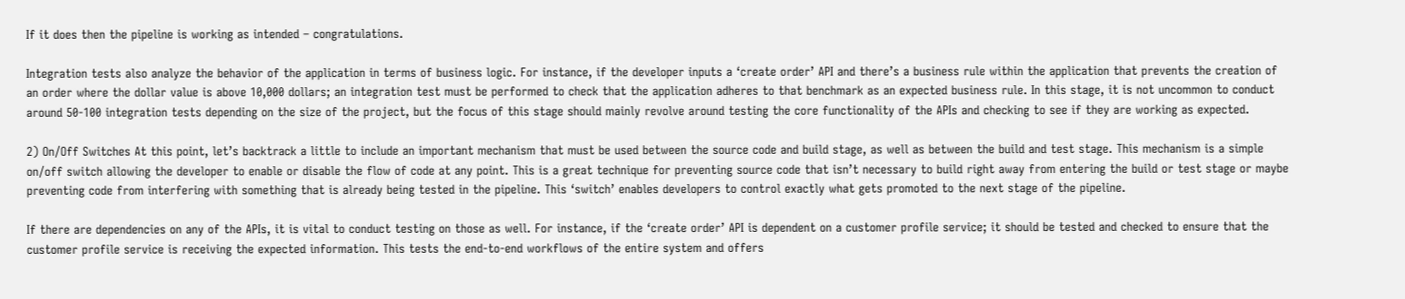If it does then the pipeline is working as intended – congratulations.

Integration tests also analyze the behavior of the application in terms of business logic. For instance, if the developer inputs a ‘create order’ API and there’s a business rule within the application that prevents the creation of an order where the dollar value is above 10,000 dollars; an integration test must be performed to check that the application adheres to that benchmark as an expected business rule. In this stage, it is not uncommon to conduct around 50-100 integration tests depending on the size of the project, but the focus of this stage should mainly revolve around testing the core functionality of the APIs and checking to see if they are working as expected.

2) On/Off Switches At this point, let’s backtrack a little to include an important mechanism that must be used between the source code and build stage, as well as between the build and test stage. This mechanism is a simple on/off switch allowing the developer to enable or disable the flow of code at any point. This is a great technique for preventing source code that isn’t necessary to build right away from entering the build or test stage or maybe preventing code from interfering with something that is already being tested in the pipeline. This ‘switch’ enables developers to control exactly what gets promoted to the next stage of the pipeline.

If there are dependencies on any of the APIs, it is vital to conduct testing on those as well. For instance, if the ‘create order’ API is dependent on a customer profile service; it should be tested and checked to ensure that the customer profile service is receiving the expected information. This tests the end-to-end workflows of the entire system and offers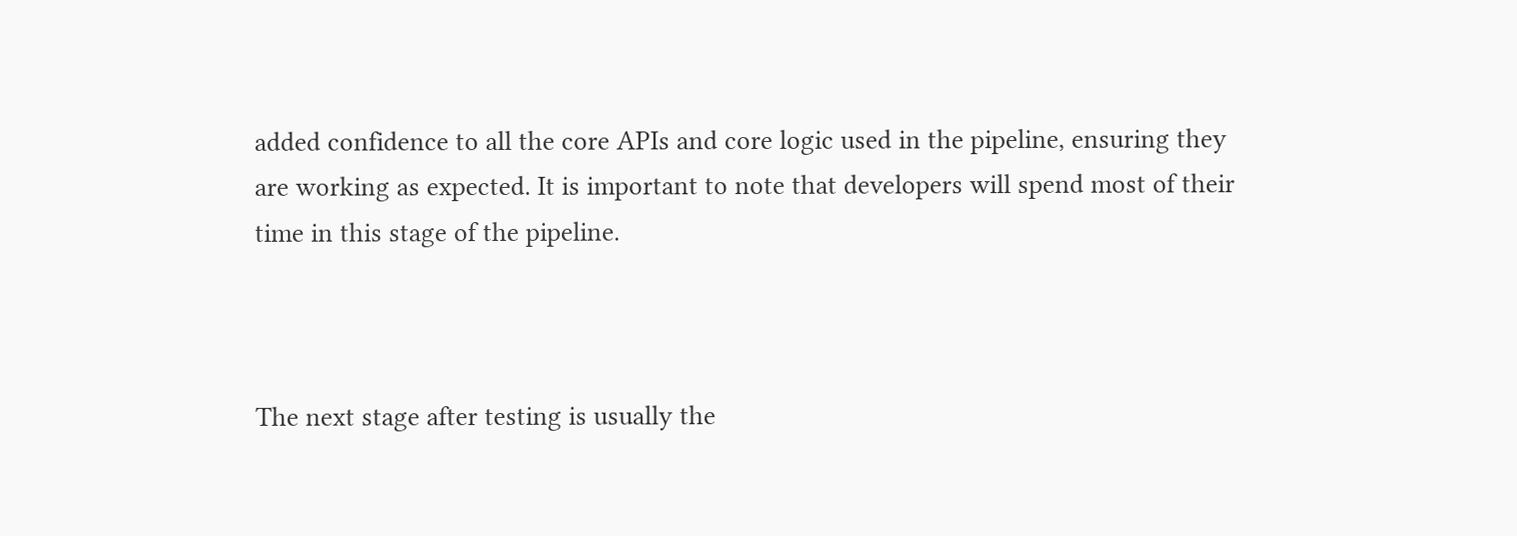added confidence to all the core APIs and core logic used in the pipeline, ensuring they are working as expected. It is important to note that developers will spend most of their time in this stage of the pipeline.



The next stage after testing is usually the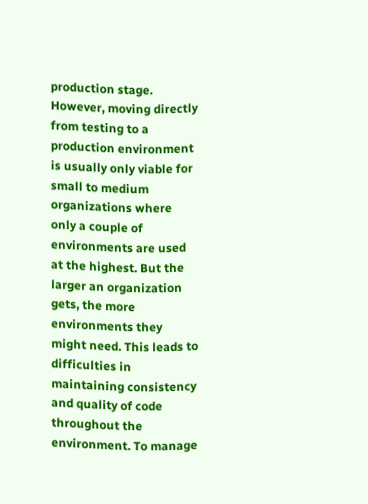production stage. However, moving directly from testing to a production environment is usually only viable for small to medium organizations where only a couple of environments are used at the highest. But the larger an organization gets, the more environments they might need. This leads to difficulties in maintaining consistency and quality of code throughout the environment. To manage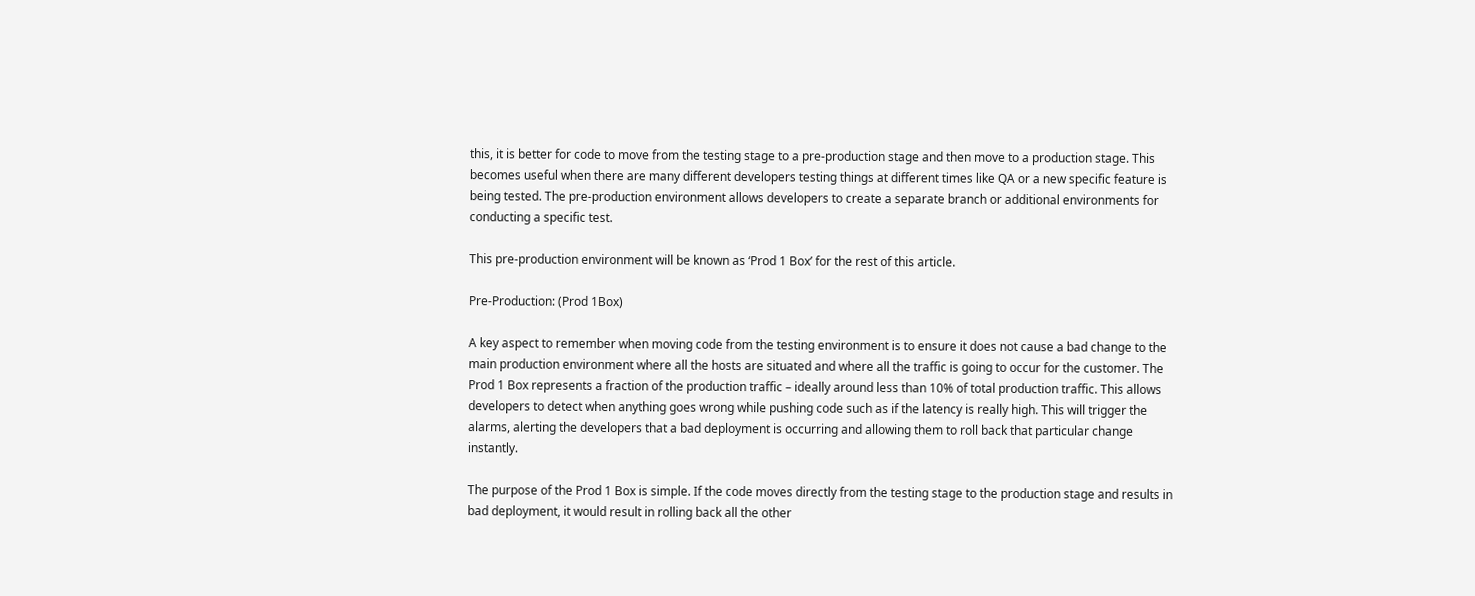this, it is better for code to move from the testing stage to a pre-production stage and then move to a production stage. This becomes useful when there are many different developers testing things at different times like QA or a new specific feature is being tested. The pre-production environment allows developers to create a separate branch or additional environments for conducting a specific test.

This pre-production environment will be known as ‘Prod 1 Box’ for the rest of this article.

Pre-Production: (Prod 1Box)

A key aspect to remember when moving code from the testing environment is to ensure it does not cause a bad change to the main production environment where all the hosts are situated and where all the traffic is going to occur for the customer. The Prod 1 Box represents a fraction of the production traffic – ideally around less than 10% of total production traffic. This allows developers to detect when anything goes wrong while pushing code such as if the latency is really high. This will trigger the alarms, alerting the developers that a bad deployment is occurring and allowing them to roll back that particular change instantly.

The purpose of the Prod 1 Box is simple. If the code moves directly from the testing stage to the production stage and results in bad deployment, it would result in rolling back all the other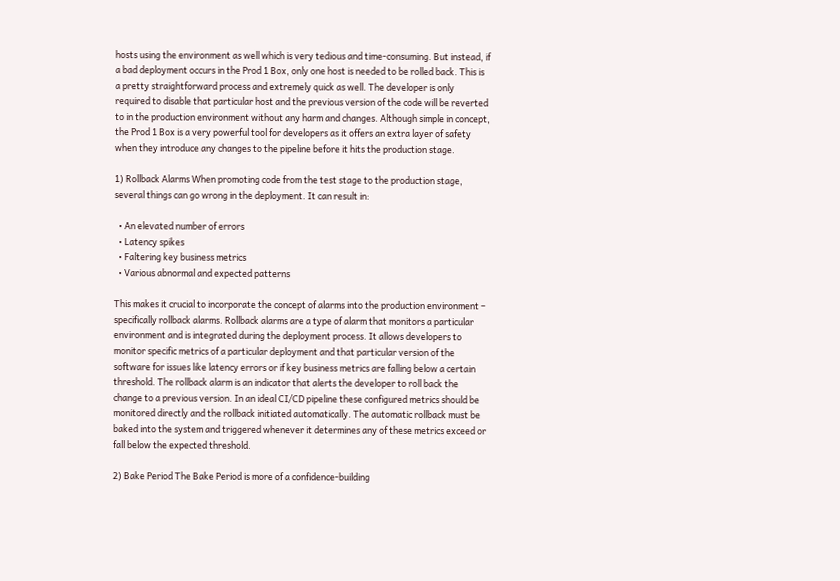hosts using the environment as well which is very tedious and time-consuming. But instead, if a bad deployment occurs in the Prod 1 Box, only one host is needed to be rolled back. This is a pretty straightforward process and extremely quick as well. The developer is only required to disable that particular host and the previous version of the code will be reverted to in the production environment without any harm and changes. Although simple in concept, the Prod 1 Box is a very powerful tool for developers as it offers an extra layer of safety when they introduce any changes to the pipeline before it hits the production stage.

1) Rollback Alarms When promoting code from the test stage to the production stage, several things can go wrong in the deployment. It can result in:

  • An elevated number of errors
  • Latency spikes
  • Faltering key business metrics
  • Various abnormal and expected patterns

This makes it crucial to incorporate the concept of alarms into the production environment – specifically rollback alarms. Rollback alarms are a type of alarm that monitors a particular environment and is integrated during the deployment process. It allows developers to monitor specific metrics of a particular deployment and that particular version of the software for issues like latency errors or if key business metrics are falling below a certain threshold. The rollback alarm is an indicator that alerts the developer to roll back the change to a previous version. In an ideal CI/CD pipeline these configured metrics should be monitored directly and the rollback initiated automatically. The automatic rollback must be baked into the system and triggered whenever it determines any of these metrics exceed or fall below the expected threshold.

2) Bake Period The Bake Period is more of a confidence-building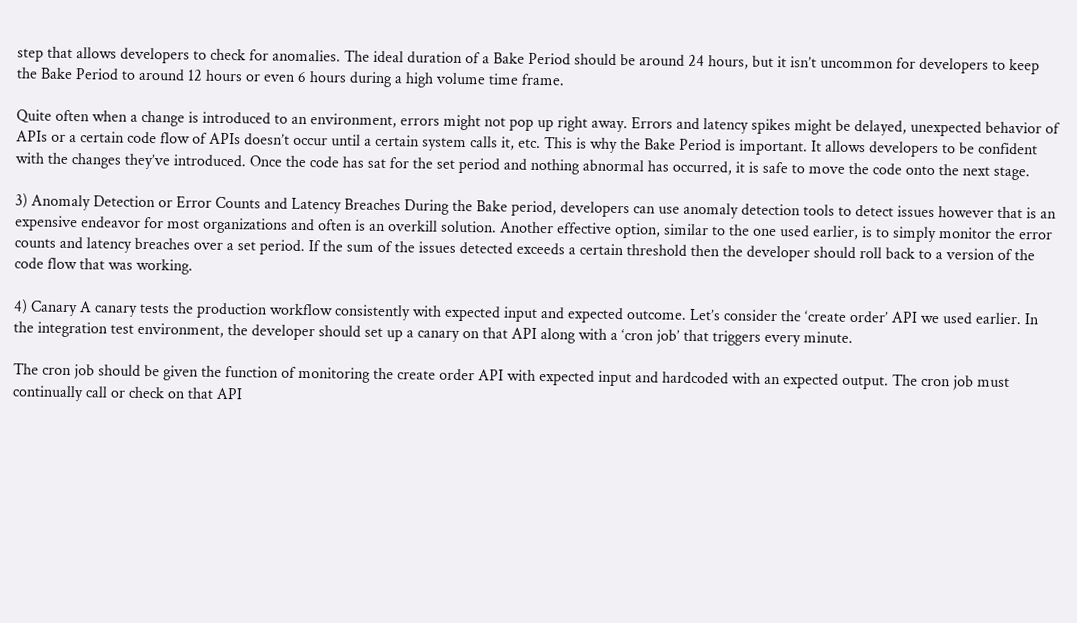step that allows developers to check for anomalies. The ideal duration of a Bake Period should be around 24 hours, but it isn’t uncommon for developers to keep the Bake Period to around 12 hours or even 6 hours during a high volume time frame.

Quite often when a change is introduced to an environment, errors might not pop up right away. Errors and latency spikes might be delayed, unexpected behavior of APIs or a certain code flow of APIs doesn’t occur until a certain system calls it, etc. This is why the Bake Period is important. It allows developers to be confident with the changes they’ve introduced. Once the code has sat for the set period and nothing abnormal has occurred, it is safe to move the code onto the next stage.

3) Anomaly Detection or Error Counts and Latency Breaches During the Bake period, developers can use anomaly detection tools to detect issues however that is an expensive endeavor for most organizations and often is an overkill solution. Another effective option, similar to the one used earlier, is to simply monitor the error counts and latency breaches over a set period. If the sum of the issues detected exceeds a certain threshold then the developer should roll back to a version of the code flow that was working.

4) Canary A canary tests the production workflow consistently with expected input and expected outcome. Let’s consider the ‘create order’ API we used earlier. In the integration test environment, the developer should set up a canary on that API along with a ‘cron job’ that triggers every minute.

The cron job should be given the function of monitoring the create order API with expected input and hardcoded with an expected output. The cron job must continually call or check on that API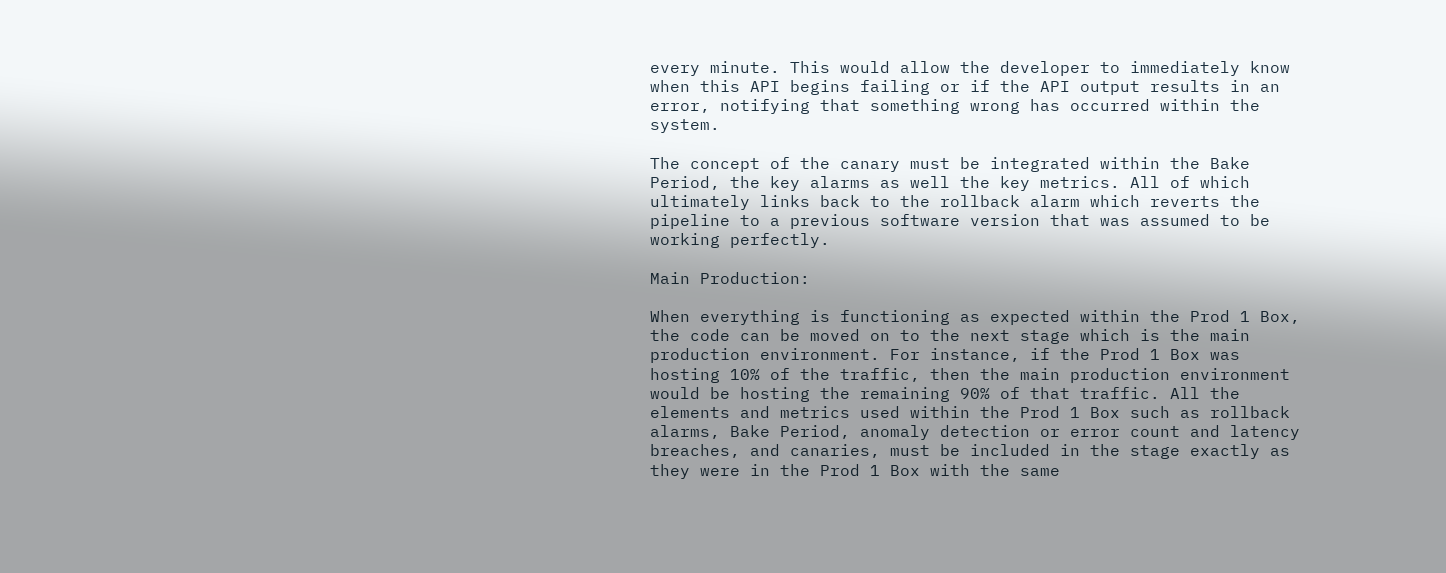every minute. This would allow the developer to immediately know when this API begins failing or if the API output results in an error, notifying that something wrong has occurred within the system.

The concept of the canary must be integrated within the Bake Period, the key alarms as well the key metrics. All of which ultimately links back to the rollback alarm which reverts the pipeline to a previous software version that was assumed to be working perfectly.

Main Production:

When everything is functioning as expected within the Prod 1 Box, the code can be moved on to the next stage which is the main production environment. For instance, if the Prod 1 Box was hosting 10% of the traffic, then the main production environment would be hosting the remaining 90% of that traffic. All the elements and metrics used within the Prod 1 Box such as rollback alarms, Bake Period, anomaly detection or error count and latency breaches, and canaries, must be included in the stage exactly as they were in the Prod 1 Box with the same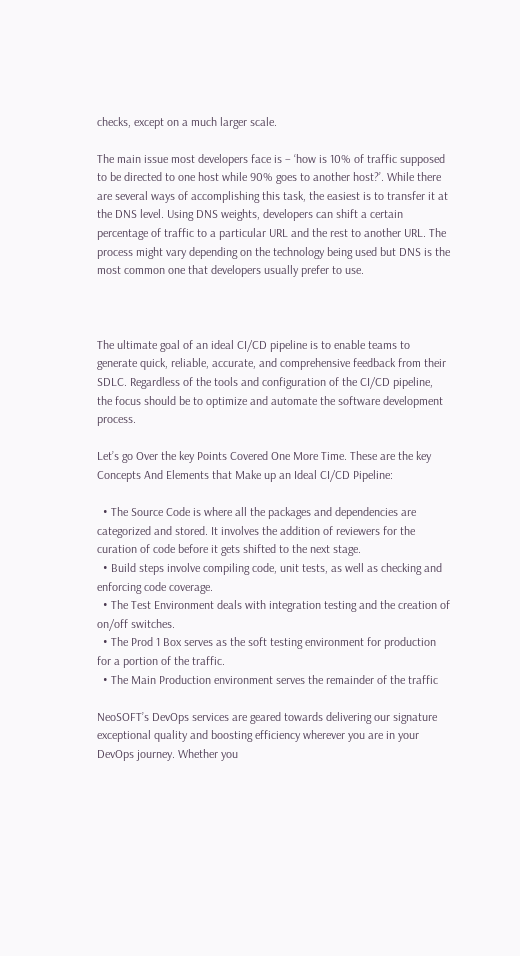checks, except on a much larger scale.

The main issue most developers face is – ‘how is 10% of traffic supposed to be directed to one host while 90% goes to another host?’. While there are several ways of accomplishing this task, the easiest is to transfer it at the DNS level. Using DNS weights, developers can shift a certain percentage of traffic to a particular URL and the rest to another URL. The process might vary depending on the technology being used but DNS is the most common one that developers usually prefer to use.



The ultimate goal of an ideal CI/CD pipeline is to enable teams to generate quick, reliable, accurate, and comprehensive feedback from their SDLC. Regardless of the tools and configuration of the CI/CD pipeline, the focus should be to optimize and automate the software development process.

Let’s go Over the key Points Covered One More Time. These are the key Concepts And Elements that Make up an Ideal CI/CD Pipeline:

  • The Source Code is where all the packages and dependencies are categorized and stored. It involves the addition of reviewers for the curation of code before it gets shifted to the next stage.
  • Build steps involve compiling code, unit tests, as well as checking and enforcing code coverage.
  • The Test Environment deals with integration testing and the creation of on/off switches.
  • The Prod 1 Box serves as the soft testing environment for production for a portion of the traffic.
  • The Main Production environment serves the remainder of the traffic

NeoSOFT’s DevOps services are geared towards delivering our signature exceptional quality and boosting efficiency wherever you are in your DevOps journey. Whether you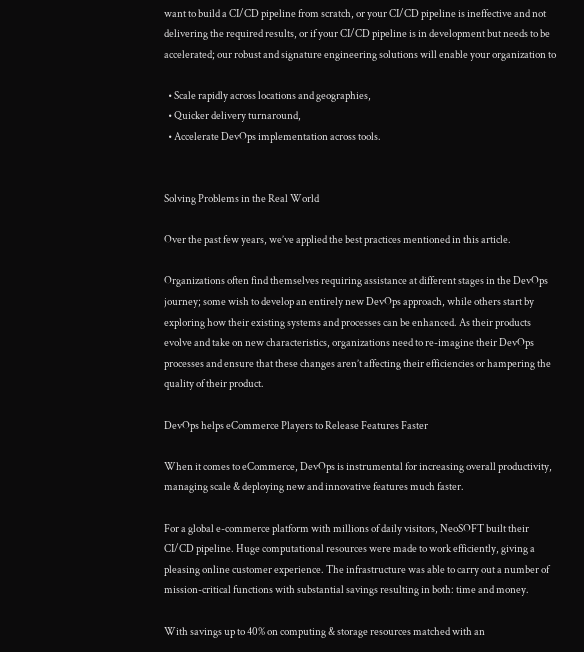want to build a CI/CD pipeline from scratch, or your CI/CD pipeline is ineffective and not delivering the required results, or if your CI/CD pipeline is in development but needs to be accelerated; our robust and signature engineering solutions will enable your organization to

  • Scale rapidly across locations and geographies,
  • Quicker delivery turnaround,
  • Accelerate DevOps implementation across tools.


Solving Problems in the Real World

Over the past few years, we’ve applied the best practices mentioned in this article.

Organizations often find themselves requiring assistance at different stages in the DevOps journey; some wish to develop an entirely new DevOps approach, while others start by exploring how their existing systems and processes can be enhanced. As their products evolve and take on new characteristics, organizations need to re-imagine their DevOps processes and ensure that these changes aren’t affecting their efficiencies or hampering the quality of their product.

DevOps helps eCommerce Players to Release Features Faster

When it comes to eCommerce, DevOps is instrumental for increasing overall productivity, managing scale & deploying new and innovative features much faster.

For a global e-commerce platform with millions of daily visitors, NeoSOFT built their CI/CD pipeline. Huge computational resources were made to work efficiently, giving a pleasing online customer experience. The infrastructure was able to carry out a number of mission-critical functions with substantial savings resulting in both: time and money.

With savings up to 40% on computing & storage resources matched with an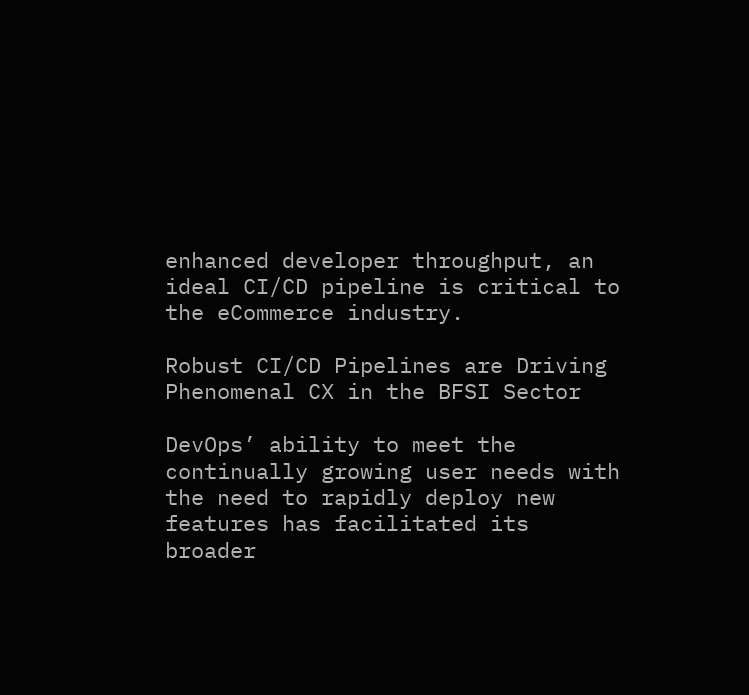enhanced developer throughput, an ideal CI/CD pipeline is critical to the eCommerce industry.

Robust CI/CD Pipelines are Driving Phenomenal CX in the BFSI Sector

DevOps’ ability to meet the continually growing user needs with the need to rapidly deploy new features has facilitated its broader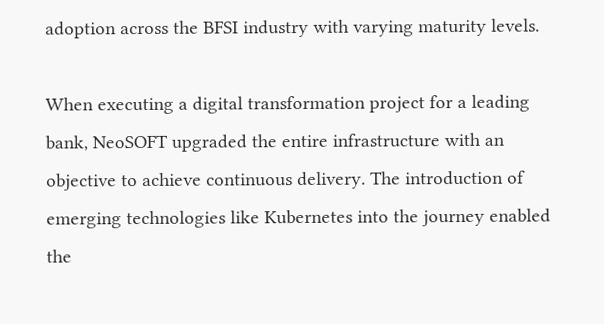adoption across the BFSI industry with varying maturity levels.

When executing a digital transformation project for a leading bank, NeoSOFT upgraded the entire infrastructure with an objective to achieve continuous delivery. The introduction of emerging technologies like Kubernetes into the journey enabled the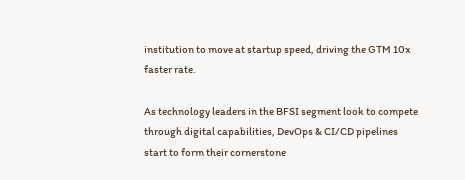institution to move at startup speed, driving the GTM 10x faster rate.

As technology leaders in the BFSI segment look to compete through digital capabilities, DevOps & CI/CD pipelines start to form their cornerstone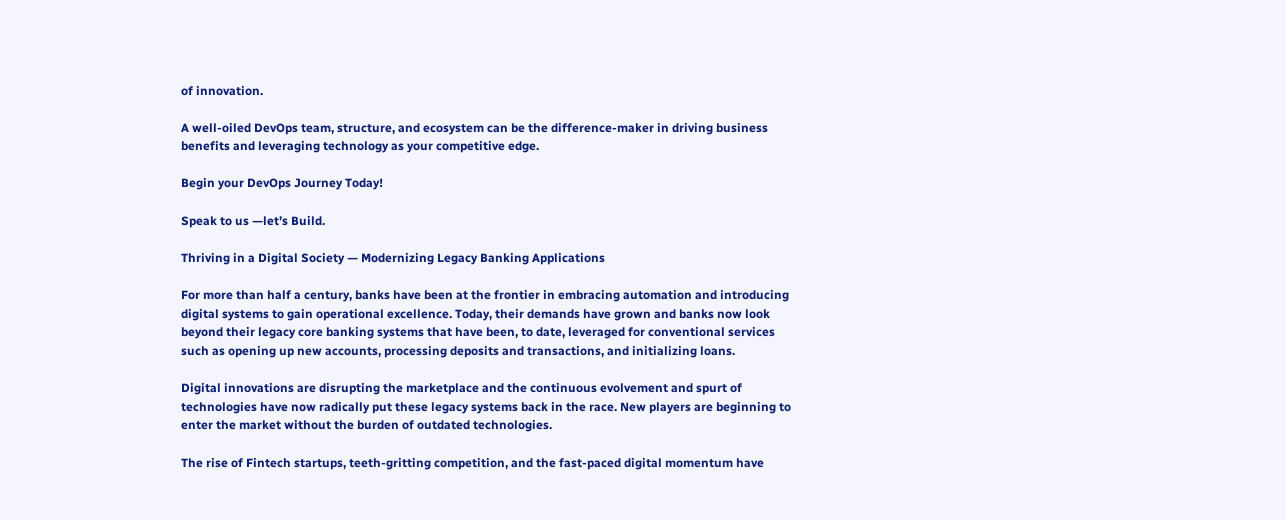of innovation.

A well-oiled DevOps team, structure, and ecosystem can be the difference-maker in driving business benefits and leveraging technology as your competitive edge.

Begin your DevOps Journey Today!

Speak to us —let’s Build.

Thriving in a Digital Society — Modernizing Legacy Banking Applications

For more than half a century, banks have been at the frontier in embracing automation and introducing digital systems to gain operational excellence. Today, their demands have grown and banks now look beyond their legacy core banking systems that have been, to date, leveraged for conventional services such as opening up new accounts, processing deposits and transactions, and initializing loans.

Digital innovations are disrupting the marketplace and the continuous evolvement and spurt of technologies have now radically put these legacy systems back in the race. New players are beginning to enter the market without the burden of outdated technologies.

The rise of Fintech startups, teeth-gritting competition, and the fast-paced digital momentum have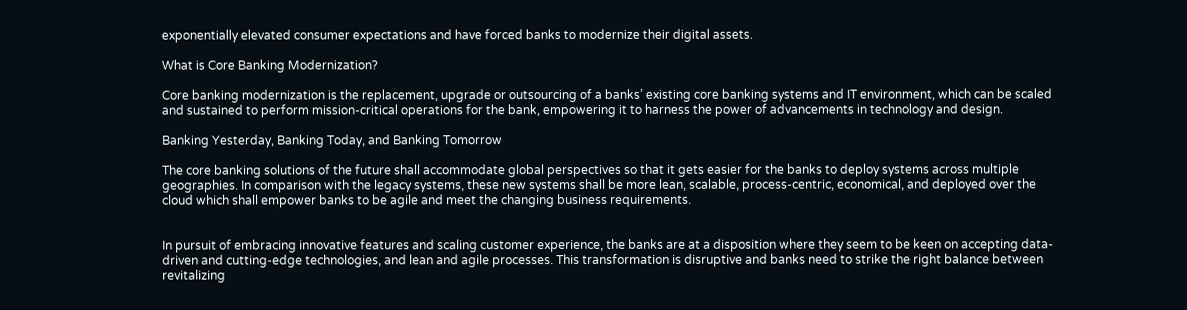exponentially elevated consumer expectations and have forced banks to modernize their digital assets.

What is Core Banking Modernization?

Core banking modernization is the replacement, upgrade or outsourcing of a banks’ existing core banking systems and IT environment, which can be scaled and sustained to perform mission-critical operations for the bank, empowering it to harness the power of advancements in technology and design.

Banking Yesterday, Banking Today, and Banking Tomorrow

The core banking solutions of the future shall accommodate global perspectives so that it gets easier for the banks to deploy systems across multiple geographies. In comparison with the legacy systems, these new systems shall be more lean, scalable, process-centric, economical, and deployed over the cloud which shall empower banks to be agile and meet the changing business requirements.


In pursuit of embracing innovative features and scaling customer experience, the banks are at a disposition where they seem to be keen on accepting data-driven and cutting-edge technologies, and lean and agile processes. This transformation is disruptive and banks need to strike the right balance between revitalizing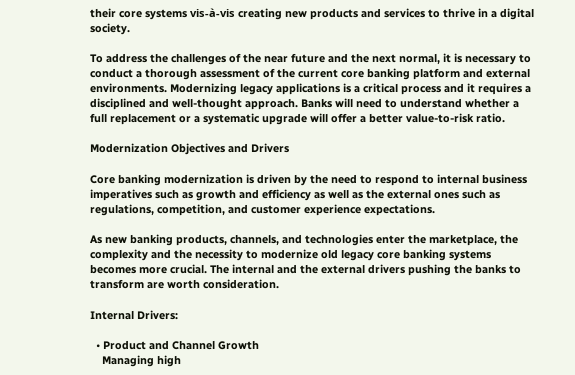their core systems vis-à-vis creating new products and services to thrive in a digital society.

To address the challenges of the near future and the next normal, it is necessary to conduct a thorough assessment of the current core banking platform and external environments. Modernizing legacy applications is a critical process and it requires a disciplined and well-thought approach. Banks will need to understand whether a full replacement or a systematic upgrade will offer a better value-to-risk ratio.

Modernization Objectives and Drivers

Core banking modernization is driven by the need to respond to internal business imperatives such as growth and efficiency as well as the external ones such as regulations, competition, and customer experience expectations.

As new banking products, channels, and technologies enter the marketplace, the complexity and the necessity to modernize old legacy core banking systems becomes more crucial. The internal and the external drivers pushing the banks to transform are worth consideration.

Internal Drivers:

  • Product and Channel Growth
    Managing high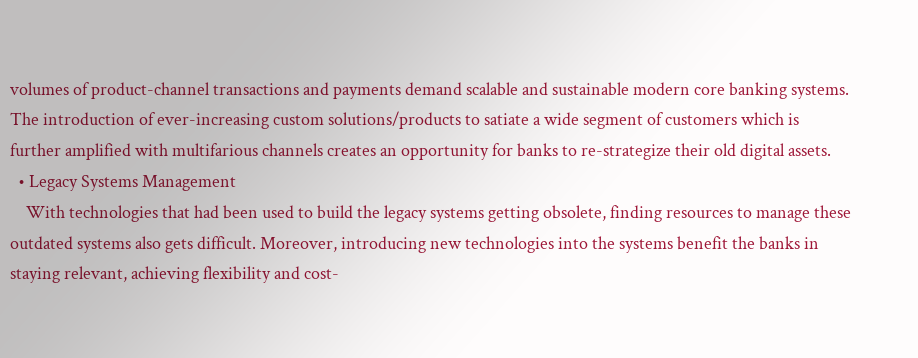volumes of product-channel transactions and payments demand scalable and sustainable modern core banking systems. The introduction of ever-increasing custom solutions/products to satiate a wide segment of customers which is further amplified with multifarious channels creates an opportunity for banks to re-strategize their old digital assets.
  • Legacy Systems Management
    With technologies that had been used to build the legacy systems getting obsolete, finding resources to manage these outdated systems also gets difficult. Moreover, introducing new technologies into the systems benefit the banks in staying relevant, achieving flexibility and cost-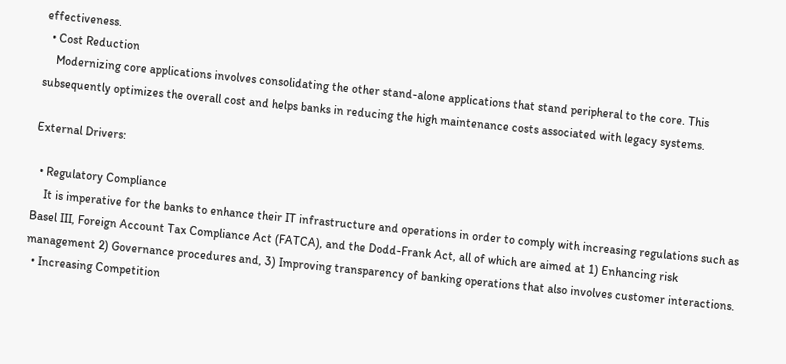effectiveness.
  • Cost Reduction
    Modernizing core applications involves consolidating the other stand-alone applications that stand peripheral to the core. This subsequently optimizes the overall cost and helps banks in reducing the high maintenance costs associated with legacy systems.

External Drivers:

  • Regulatory Compliance
    It is imperative for the banks to enhance their IT infrastructure and operations in order to comply with increasing regulations such as Basel III, Foreign Account Tax Compliance Act (FATCA), and the Dodd-Frank Act, all of which are aimed at 1) Enhancing risk management 2) Governance procedures and, 3) Improving transparency of banking operations that also involves customer interactions.
  • Increasing Competition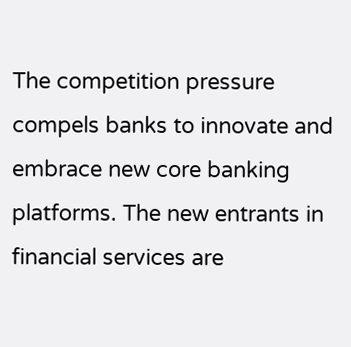The competition pressure compels banks to innovate and embrace new core banking platforms. The new entrants in financial services are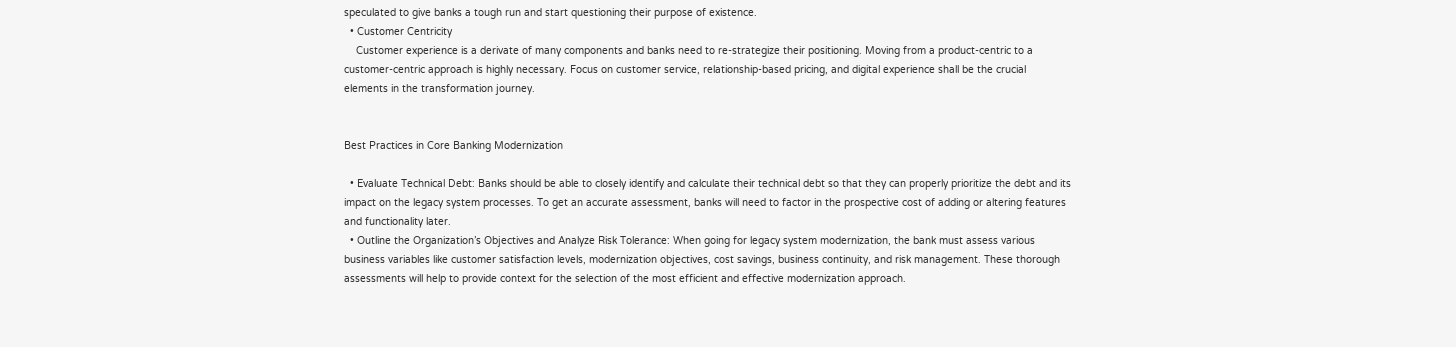speculated to give banks a tough run and start questioning their purpose of existence.
  • Customer Centricity
    Customer experience is a derivate of many components and banks need to re-strategize their positioning. Moving from a product-centric to a customer-centric approach is highly necessary. Focus on customer service, relationship-based pricing, and digital experience shall be the crucial elements in the transformation journey.


Best Practices in Core Banking Modernization

  • Evaluate Technical Debt: Banks should be able to closely identify and calculate their technical debt so that they can properly prioritize the debt and its impact on the legacy system processes. To get an accurate assessment, banks will need to factor in the prospective cost of adding or altering features and functionality later.
  • Outline the Organization’s Objectives and Analyze Risk Tolerance: When going for legacy system modernization, the bank must assess various business variables like customer satisfaction levels, modernization objectives, cost savings, business continuity, and risk management. These thorough assessments will help to provide context for the selection of the most efficient and effective modernization approach.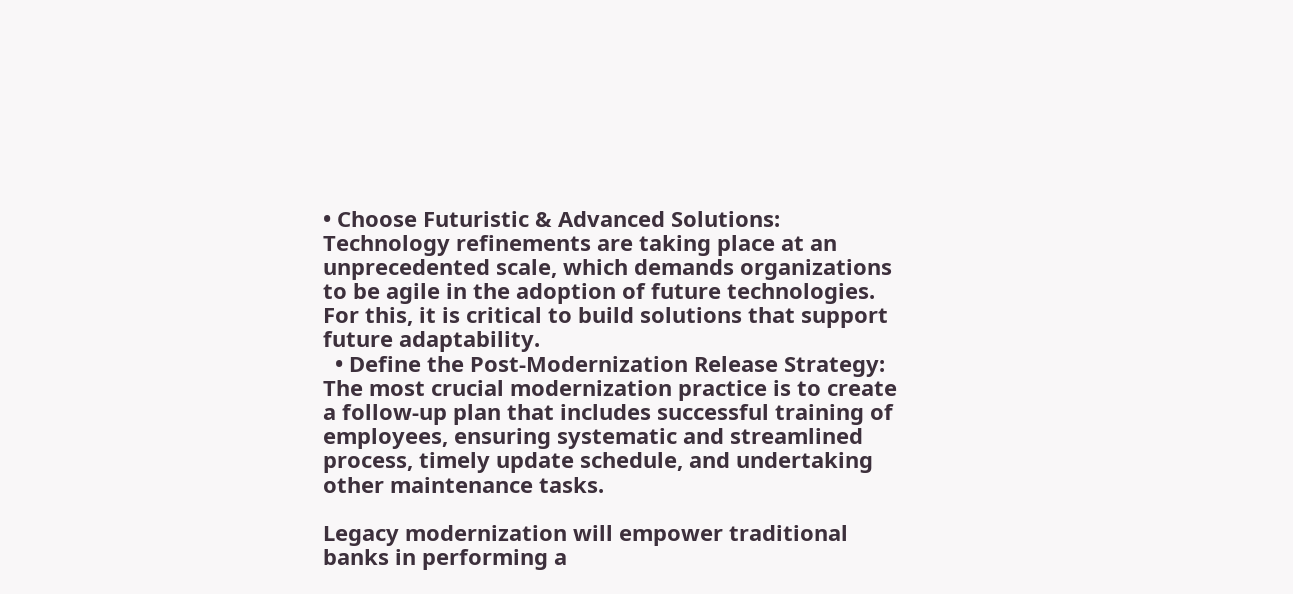• Choose Futuristic & Advanced Solutions: Technology refinements are taking place at an unprecedented scale, which demands organizations to be agile in the adoption of future technologies. For this, it is critical to build solutions that support future adaptability.
  • Define the Post-Modernization Release Strategy: The most crucial modernization practice is to create a follow-up plan that includes successful training of employees, ensuring systematic and streamlined process, timely update schedule, and undertaking other maintenance tasks.

Legacy modernization will empower traditional banks in performing a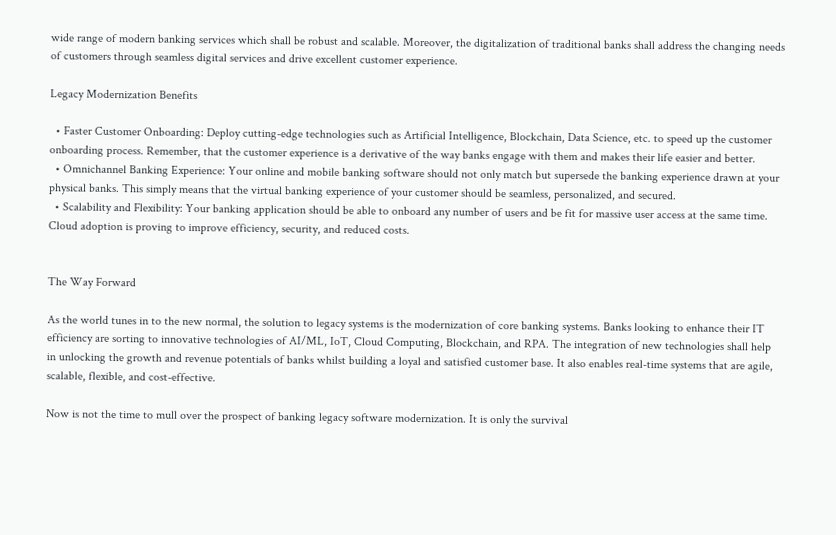wide range of modern banking services which shall be robust and scalable. Moreover, the digitalization of traditional banks shall address the changing needs of customers through seamless digital services and drive excellent customer experience.

Legacy Modernization Benefits

  • Faster Customer Onboarding: Deploy cutting-edge technologies such as Artificial Intelligence, Blockchain, Data Science, etc. to speed up the customer onboarding process. Remember, that the customer experience is a derivative of the way banks engage with them and makes their life easier and better.
  • Omnichannel Banking Experience: Your online and mobile banking software should not only match but supersede the banking experience drawn at your physical banks. This simply means that the virtual banking experience of your customer should be seamless, personalized, and secured.
  • Scalability and Flexibility: Your banking application should be able to onboard any number of users and be fit for massive user access at the same time. Cloud adoption is proving to improve efficiency, security, and reduced costs.


The Way Forward

As the world tunes in to the new normal, the solution to legacy systems is the modernization of core banking systems. Banks looking to enhance their IT efficiency are sorting to innovative technologies of AI/ML, IoT, Cloud Computing, Blockchain, and RPA. The integration of new technologies shall help in unlocking the growth and revenue potentials of banks whilst building a loyal and satisfied customer base. It also enables real-time systems that are agile, scalable, flexible, and cost-effective.

Now is not the time to mull over the prospect of banking legacy software modernization. It is only the survival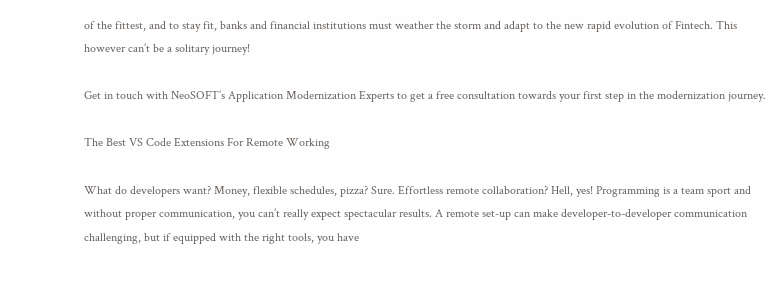of the fittest, and to stay fit, banks and financial institutions must weather the storm and adapt to the new rapid evolution of Fintech. This however can’t be a solitary journey!

Get in touch with NeoSOFT’s Application Modernization Experts to get a free consultation towards your first step in the modernization journey.

The Best VS Code Extensions For Remote Working

What do developers want? Money, flexible schedules, pizza? Sure. Effortless remote collaboration? Hell, yes! Programming is a team sport and without proper communication, you can’t really expect spectacular results. A remote set-up can make developer-to-developer communication challenging, but if equipped with the right tools, you have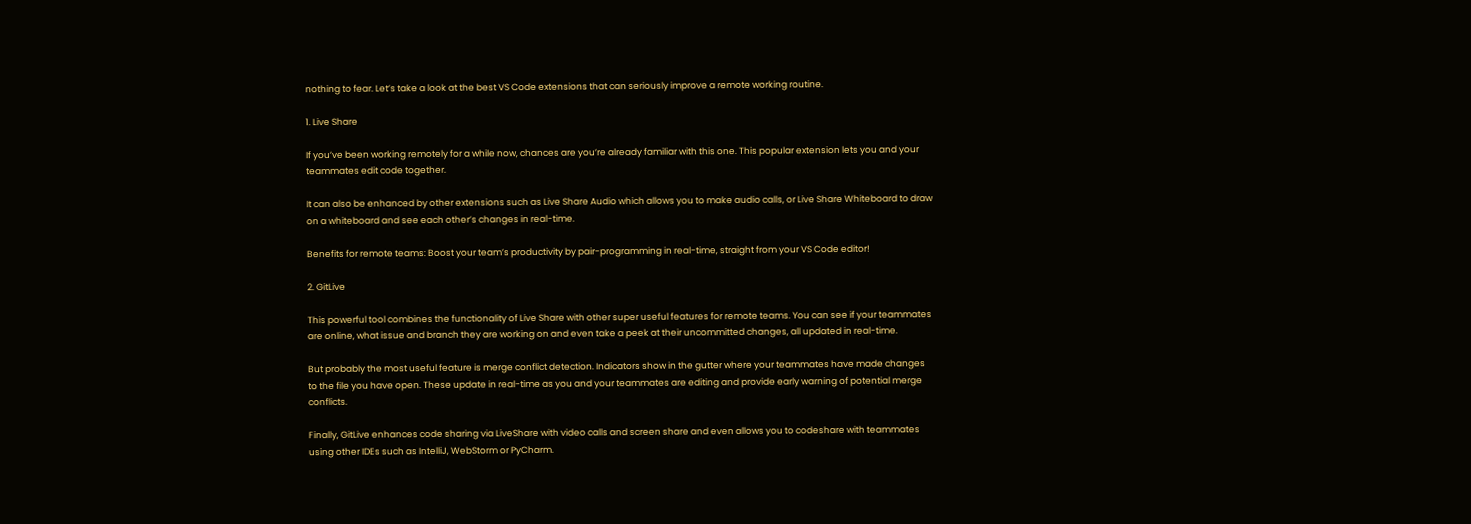nothing to fear. Let’s take a look at the best VS Code extensions that can seriously improve a remote working routine.

1. Live Share

If you’ve been working remotely for a while now, chances are you’re already familiar with this one. This popular extension lets you and your teammates edit code together.

It can also be enhanced by other extensions such as Live Share Audio which allows you to make audio calls, or Live Share Whiteboard to draw on a whiteboard and see each other’s changes in real-time.

Benefits for remote teams: Boost your team’s productivity by pair-programming in real-time, straight from your VS Code editor!

2. GitLive

This powerful tool combines the functionality of Live Share with other super useful features for remote teams. You can see if your teammates are online, what issue and branch they are working on and even take a peek at their uncommitted changes, all updated in real-time.

But probably the most useful feature is merge conflict detection. Indicators show in the gutter where your teammates have made changes to the file you have open. These update in real-time as you and your teammates are editing and provide early warning of potential merge conflicts.

Finally, GitLive enhances code sharing via LiveShare with video calls and screen share and even allows you to codeshare with teammates using other IDEs such as IntelliJ, WebStorm or PyCharm.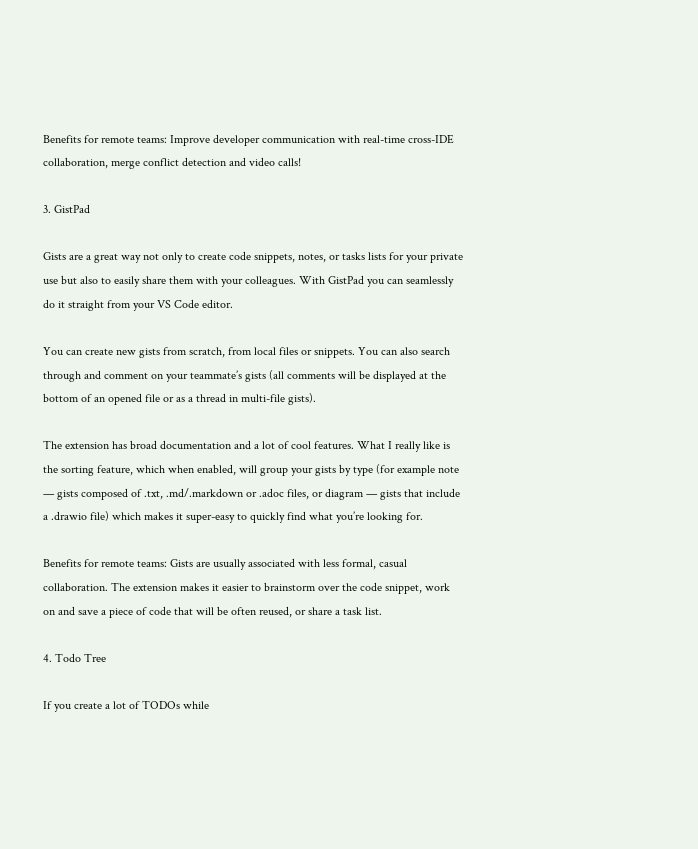Benefits for remote teams: Improve developer communication with real-time cross-IDE collaboration, merge conflict detection and video calls!

3. GistPad

Gists are a great way not only to create code snippets, notes, or tasks lists for your private use but also to easily share them with your colleagues. With GistPad you can seamlessly do it straight from your VS Code editor.

You can create new gists from scratch, from local files or snippets. You can also search through and comment on your teammate’s gists (all comments will be displayed at the bottom of an opened file or as a thread in multi-file gists).

The extension has broad documentation and a lot of cool features. What I really like is the sorting feature, which when enabled, will group your gists by type (for example note — gists composed of .txt, .md/.markdown or .adoc files, or diagram — gists that include a .drawio file) which makes it super-easy to quickly find what you’re looking for.

Benefits for remote teams: Gists are usually associated with less formal, casual collaboration. The extension makes it easier to brainstorm over the code snippet, work on and save a piece of code that will be often reused, or share a task list.

4. Todo Tree

If you create a lot of TODOs while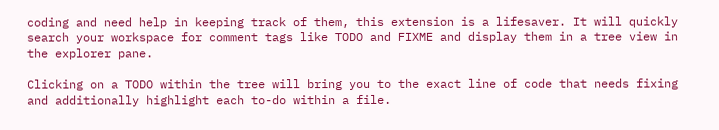coding and need help in keeping track of them, this extension is a lifesaver. It will quickly search your workspace for comment tags like TODO and FIXME and display them in a tree view in the explorer pane.

Clicking on a TODO within the tree will bring you to the exact line of code that needs fixing and additionally highlight each to-do within a file.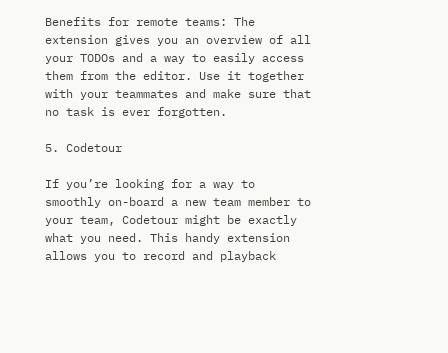Benefits for remote teams: The extension gives you an overview of all your TODOs and a way to easily access them from the editor. Use it together with your teammates and make sure that no task is ever forgotten.

5. Codetour

If you’re looking for a way to smoothly on-board a new team member to your team, Codetour might be exactly what you need. This handy extension allows you to record and playback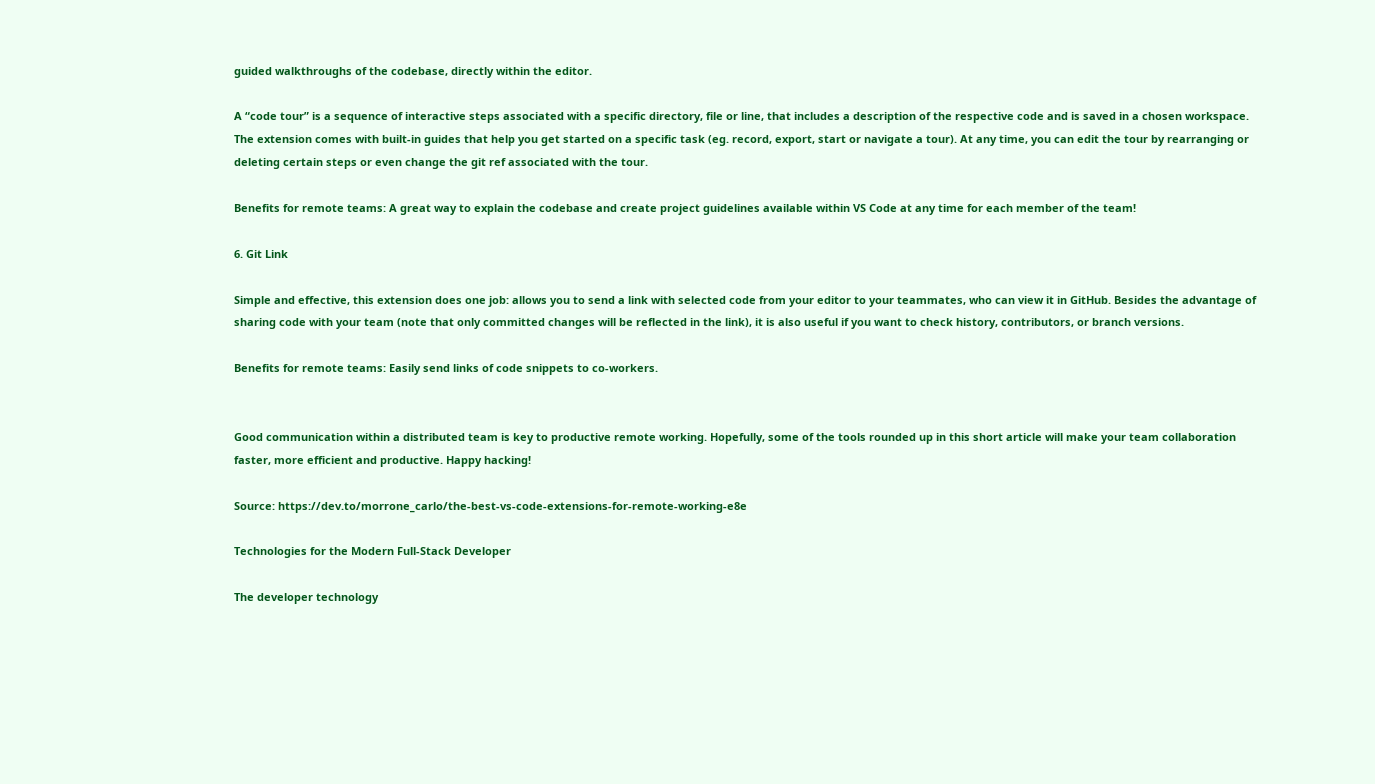guided walkthroughs of the codebase, directly within the editor.

A “code tour” is a sequence of interactive steps associated with a specific directory, file or line, that includes a description of the respective code and is saved in a chosen workspace. The extension comes with built-in guides that help you get started on a specific task (eg. record, export, start or navigate a tour). At any time, you can edit the tour by rearranging or deleting certain steps or even change the git ref associated with the tour.

Benefits for remote teams: A great way to explain the codebase and create project guidelines available within VS Code at any time for each member of the team!

6. Git Link

Simple and effective, this extension does one job: allows you to send a link with selected code from your editor to your teammates, who can view it in GitHub. Besides the advantage of sharing code with your team (note that only committed changes will be reflected in the link), it is also useful if you want to check history, contributors, or branch versions.

Benefits for remote teams: Easily send links of code snippets to co-workers.


Good communication within a distributed team is key to productive remote working. Hopefully, some of the tools rounded up in this short article will make your team collaboration faster, more efficient and productive. Happy hacking!

Source: https://dev.to/morrone_carlo/the-best-vs-code-extensions-for-remote-working-e8e

Technologies for the Modern Full-Stack Developer

The developer technology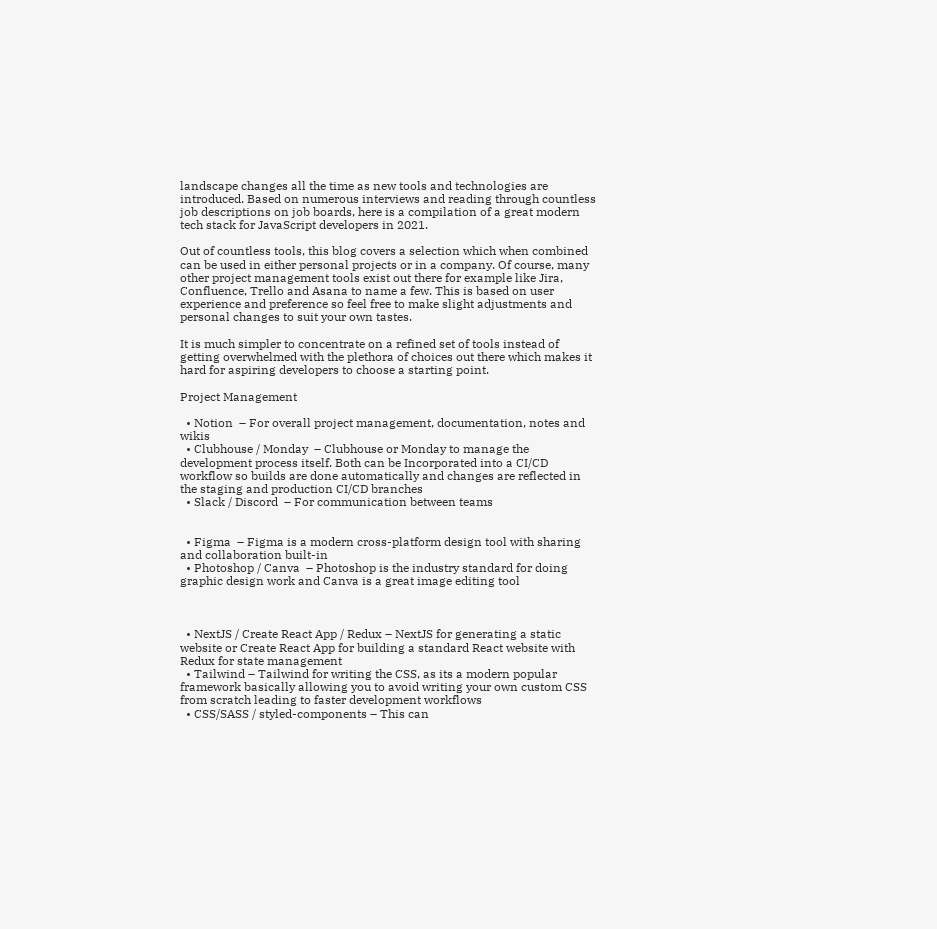landscape changes all the time as new tools and technologies are introduced. Based on numerous interviews and reading through countless job descriptions on job boards, here is a compilation of a great modern tech stack for JavaScript developers in 2021.

Out of countless tools, this blog covers a selection which when combined can be used in either personal projects or in a company. Of course, many other project management tools exist out there for example like Jira, Confluence, Trello and Asana to name a few. This is based on user experience and preference so feel free to make slight adjustments and personal changes to suit your own tastes.

It is much simpler to concentrate on a refined set of tools instead of getting overwhelmed with the plethora of choices out there which makes it hard for aspiring developers to choose a starting point.

Project Management

  • Notion  – For overall project management, documentation, notes and wikis
  • Clubhouse / Monday  – Clubhouse or Monday to manage the development process itself. Both can be Incorporated into a CI/CD workflow so builds are done automatically and changes are reflected in the staging and production CI/CD branches
  • Slack / Discord  – For communication between teams


  • Figma  – Figma is a modern cross-platform design tool with sharing and collaboration built-in
  • Photoshop / Canva  – Photoshop is the industry standard for doing graphic design work and Canva is a great image editing tool



  • NextJS / Create React App / Redux – NextJS for generating a static website or Create React App for building a standard React website with Redux for state management
  • Tailwind – Tailwind for writing the CSS, as its a modern popular framework basically allowing you to avoid writing your own custom CSS from scratch leading to faster development workflows
  • CSS/SASS / styled-components – This can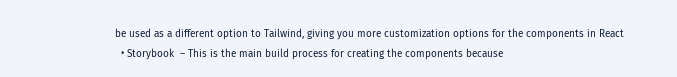be used as a different option to Tailwind, giving you more customization options for the components in React
  • Storybook  – This is the main build process for creating the components because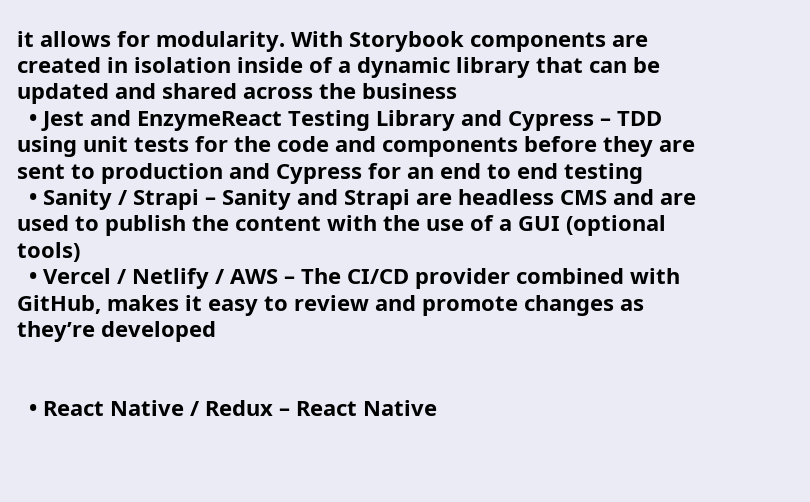it allows for modularity. With Storybook components are created in isolation inside of a dynamic library that can be updated and shared across the business
  • Jest and EnzymeReact Testing Library and Cypress – TDD using unit tests for the code and components before they are sent to production and Cypress for an end to end testing
  • Sanity / Strapi – Sanity and Strapi are headless CMS and are used to publish the content with the use of a GUI (optional tools)
  • Vercel / Netlify / AWS – The CI/CD provider combined with GitHub, makes it easy to review and promote changes as they’re developed


  • React Native / Redux – React Native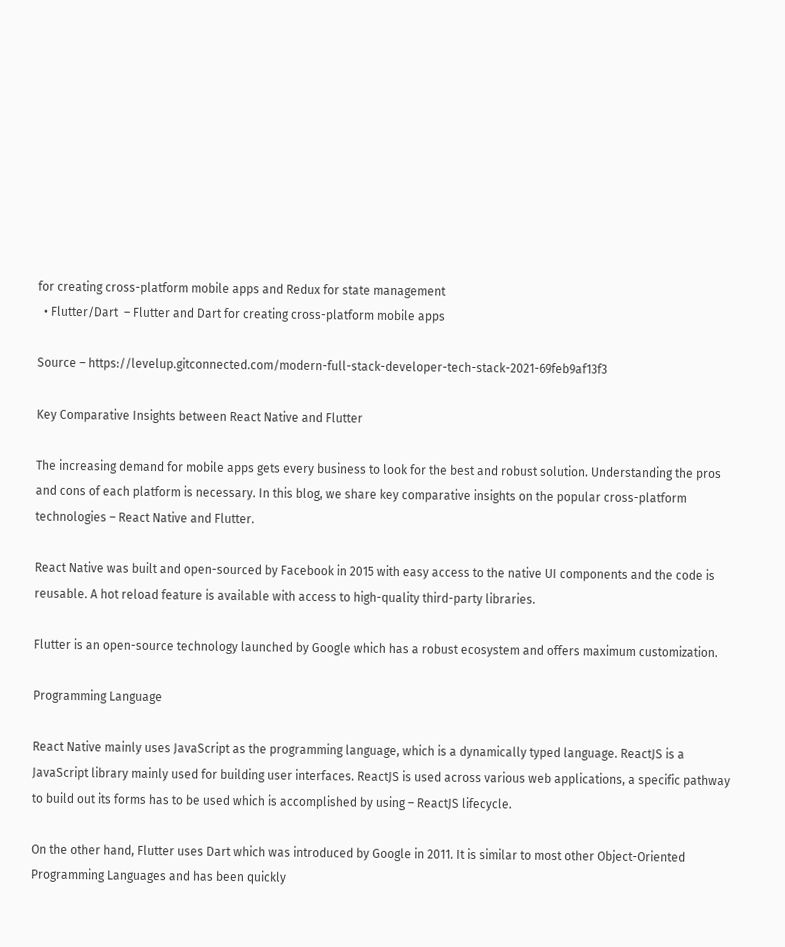for creating cross-platform mobile apps and Redux for state management
  • Flutter/Dart  – Flutter and Dart for creating cross-platform mobile apps

Source – https://levelup.gitconnected.com/modern-full-stack-developer-tech-stack-2021-69feb9af13f3

Key Comparative Insights between React Native and Flutter

The increasing demand for mobile apps gets every business to look for the best and robust solution. Understanding the pros and cons of each platform is necessary. In this blog, we share key comparative insights on the popular cross-platform technologies – React Native and Flutter.

React Native was built and open-sourced by Facebook in 2015 with easy access to the native UI components and the code is reusable. A hot reload feature is available with access to high-quality third-party libraries.

Flutter is an open-source technology launched by Google which has a robust ecosystem and offers maximum customization.

Programming Language

React Native mainly uses JavaScript as the programming language, which is a dynamically typed language. ReactJS is a JavaScript library mainly used for building user interfaces. ReactJS is used across various web applications, a specific pathway to build out its forms has to be used which is accomplished by using – ReactJS lifecycle.

On the other hand, Flutter uses Dart which was introduced by Google in 2011. It is similar to most other Object-Oriented Programming Languages and has been quickly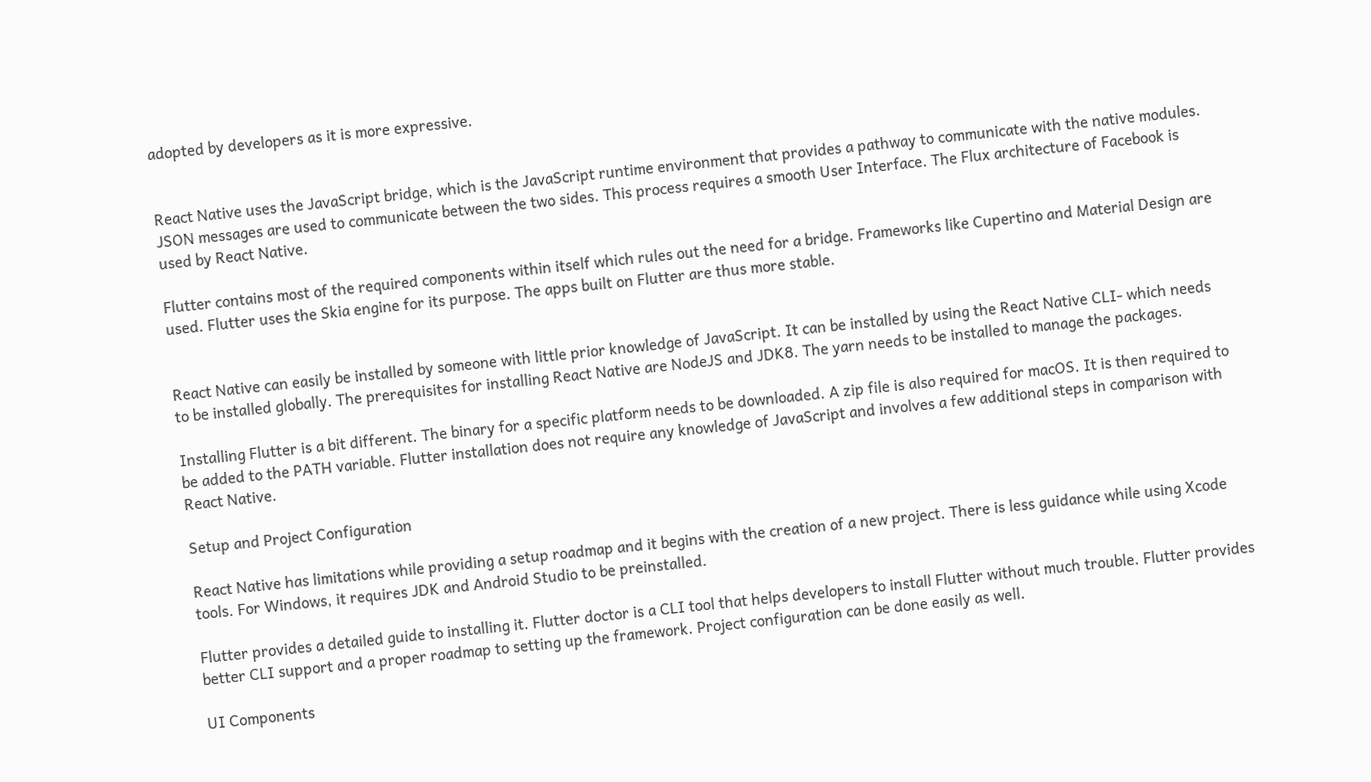adopted by developers as it is more expressive.


React Native uses the JavaScript bridge, which is the JavaScript runtime environment that provides a pathway to communicate with the native modules. JSON messages are used to communicate between the two sides. This process requires a smooth User Interface. The Flux architecture of Facebook is used by React Native.

Flutter contains most of the required components within itself which rules out the need for a bridge. Frameworks like Cupertino and Material Design are used. Flutter uses the Skia engine for its purpose. The apps built on Flutter are thus more stable.


React Native can easily be installed by someone with little prior knowledge of JavaScript. It can be installed by using the React Native CLI- which needs to be installed globally. The prerequisites for installing React Native are NodeJS and JDK8. The yarn needs to be installed to manage the packages.

Installing Flutter is a bit different. The binary for a specific platform needs to be downloaded. A zip file is also required for macOS. It is then required to be added to the PATH variable. Flutter installation does not require any knowledge of JavaScript and involves a few additional steps in comparison with React Native.

Setup and Project Configuration

React Native has limitations while providing a setup roadmap and it begins with the creation of a new project. There is less guidance while using Xcode tools. For Windows, it requires JDK and Android Studio to be preinstalled.

Flutter provides a detailed guide to installing it. Flutter doctor is a CLI tool that helps developers to install Flutter without much trouble. Flutter provides better CLI support and a proper roadmap to setting up the framework. Project configuration can be done easily as well.

UI Components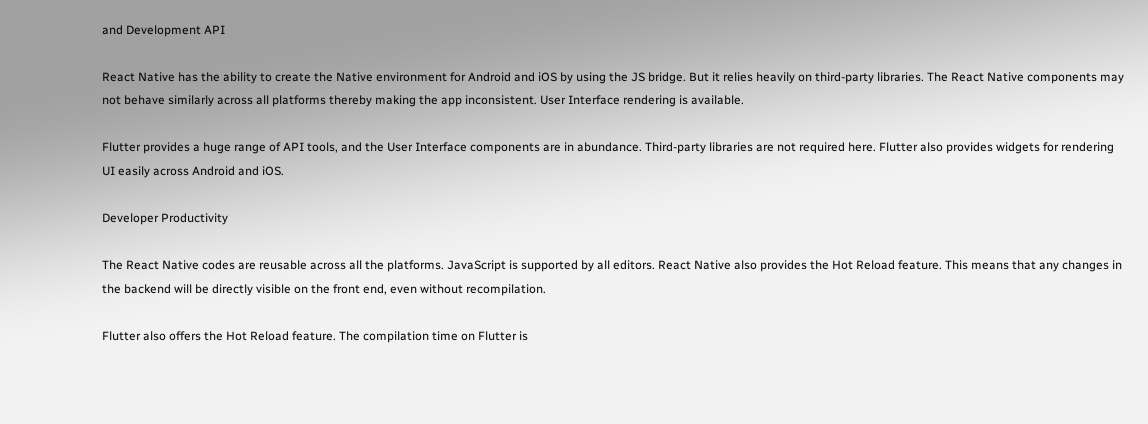and Development API

React Native has the ability to create the Native environment for Android and iOS by using the JS bridge. But it relies heavily on third-party libraries. The React Native components may not behave similarly across all platforms thereby making the app inconsistent. User Interface rendering is available.

Flutter provides a huge range of API tools, and the User Interface components are in abundance. Third-party libraries are not required here. Flutter also provides widgets for rendering UI easily across Android and iOS.

Developer Productivity

The React Native codes are reusable across all the platforms. JavaScript is supported by all editors. React Native also provides the Hot Reload feature. This means that any changes in the backend will be directly visible on the front end, even without recompilation.

Flutter also offers the Hot Reload feature. The compilation time on Flutter is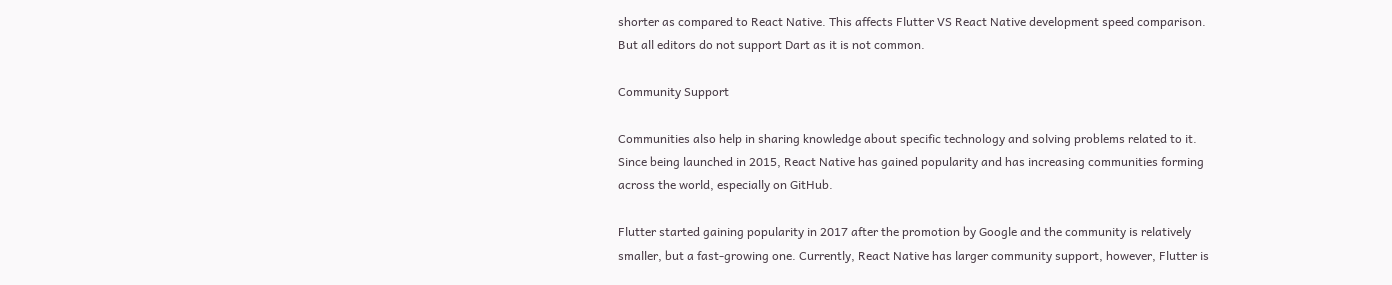shorter as compared to React Native. This affects Flutter VS React Native development speed comparison. But all editors do not support Dart as it is not common.

Community Support

Communities also help in sharing knowledge about specific technology and solving problems related to it. Since being launched in 2015, React Native has gained popularity and has increasing communities forming across the world, especially on GitHub.

Flutter started gaining popularity in 2017 after the promotion by Google and the community is relatively smaller, but a fast-growing one. Currently, React Native has larger community support, however, Flutter is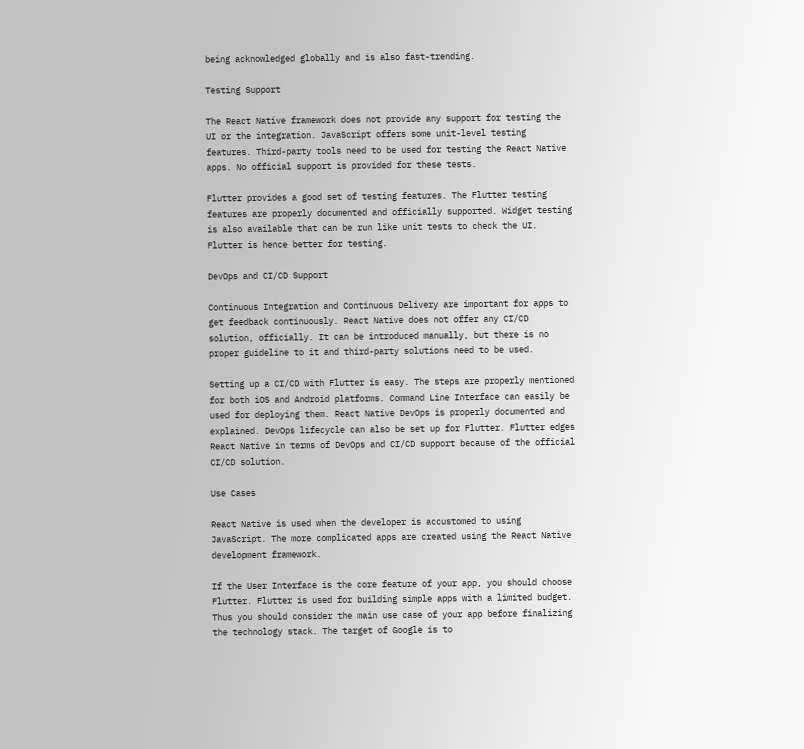being acknowledged globally and is also fast-trending.

Testing Support

The React Native framework does not provide any support for testing the UI or the integration. JavaScript offers some unit-level testing features. Third-party tools need to be used for testing the React Native apps. No official support is provided for these tests.

Flutter provides a good set of testing features. The Flutter testing features are properly documented and officially supported. Widget testing is also available that can be run like unit tests to check the UI. Flutter is hence better for testing.

DevOps and CI/CD Support

Continuous Integration and Continuous Delivery are important for apps to get feedback continuously. React Native does not offer any CI/CD solution, officially. It can be introduced manually, but there is no proper guideline to it and third-party solutions need to be used.

Setting up a CI/CD with Flutter is easy. The steps are properly mentioned for both iOS and Android platforms. Command Line Interface can easily be used for deploying them. React Native DevOps is properly documented and explained. DevOps lifecycle can also be set up for Flutter. Flutter edges React Native in terms of DevOps and CI/CD support because of the official CI/CD solution.

Use Cases

React Native is used when the developer is accustomed to using JavaScript. The more complicated apps are created using the React Native development framework.

If the User Interface is the core feature of your app, you should choose Flutter. Flutter is used for building simple apps with a limited budget. Thus you should consider the main use case of your app before finalizing the technology stack. The target of Google is to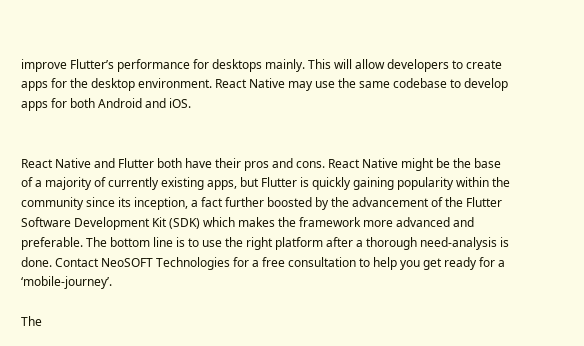improve Flutter’s performance for desktops mainly. This will allow developers to create apps for the desktop environment. React Native may use the same codebase to develop apps for both Android and iOS.


React Native and Flutter both have their pros and cons. React Native might be the base of a majority of currently existing apps, but Flutter is quickly gaining popularity within the community since its inception, a fact further boosted by the advancement of the Flutter Software Development Kit (SDK) which makes the framework more advanced and preferable. The bottom line is to use the right platform after a thorough need-analysis is done. Contact NeoSOFT Technologies for a free consultation to help you get ready for a ‘mobile-journey’.

The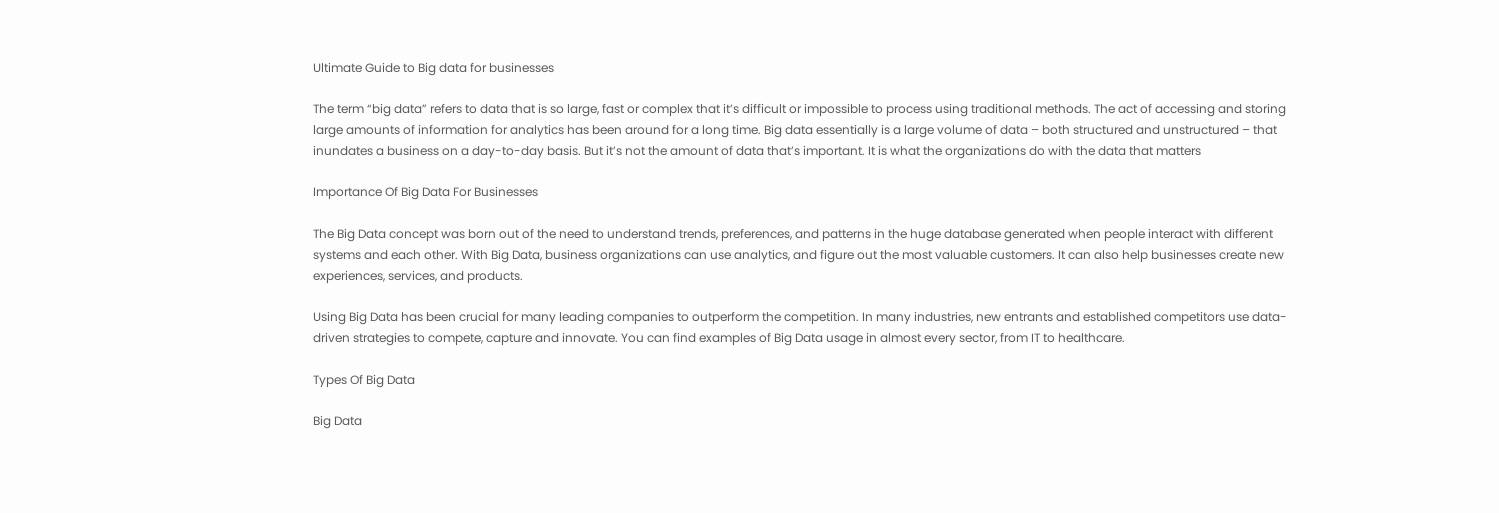Ultimate Guide to Big data for businesses

The term “big data” refers to data that is so large, fast or complex that it’s difficult or impossible to process using traditional methods. The act of accessing and storing large amounts of information for analytics has been around for a long time. Big data essentially is a large volume of data – both structured and unstructured – that inundates a business on a day-to-day basis. But it’s not the amount of data that’s important. It is what the organizations do with the data that matters

Importance Of Big Data For Businesses

The Big Data concept was born out of the need to understand trends, preferences, and patterns in the huge database generated when people interact with different systems and each other. With Big Data, business organizations can use analytics, and figure out the most valuable customers. It can also help businesses create new experiences, services, and products.

Using Big Data has been crucial for many leading companies to outperform the competition. In many industries, new entrants and established competitors use data-driven strategies to compete, capture and innovate. You can find examples of Big Data usage in almost every sector, from IT to healthcare.

Types Of Big Data

Big Data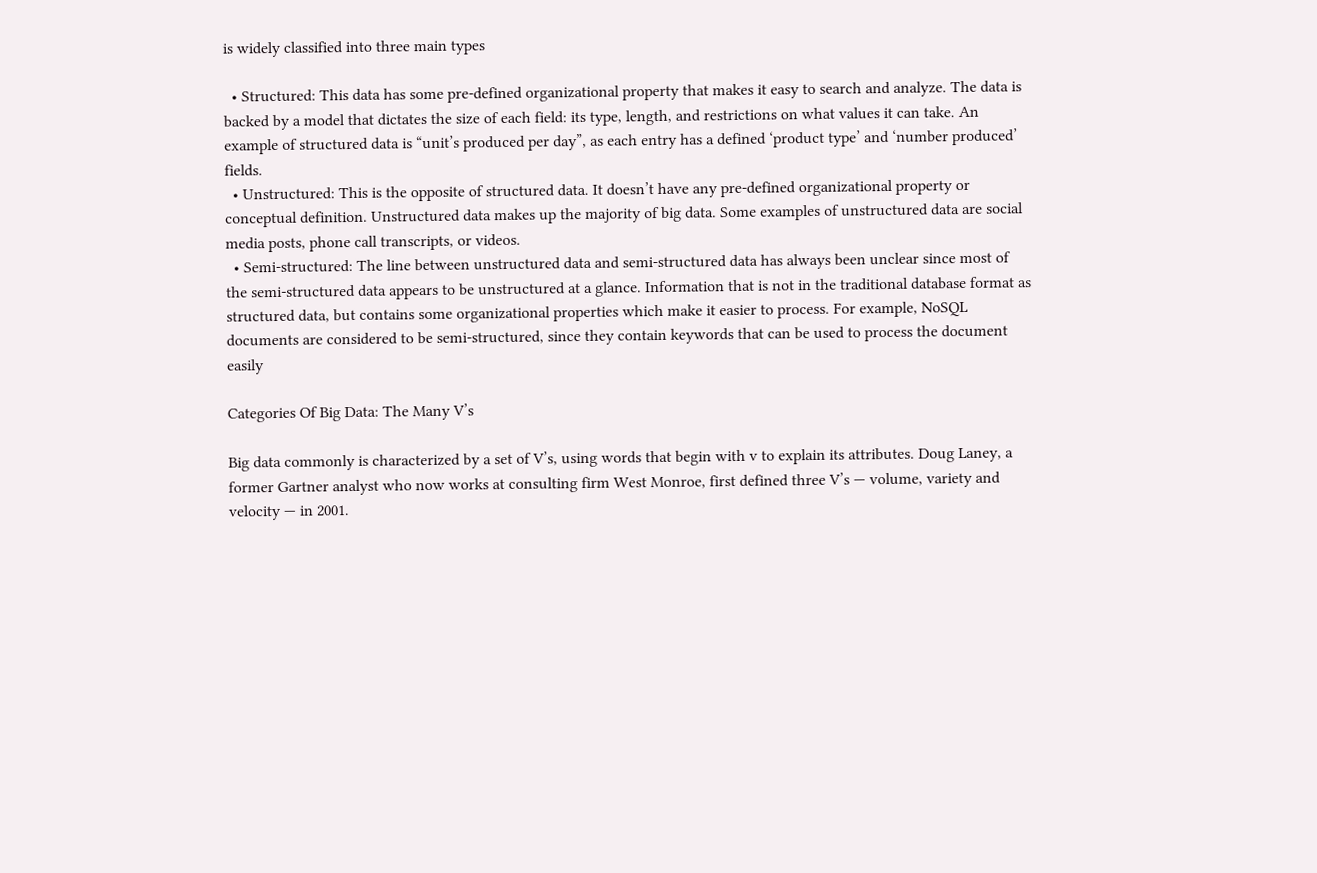is widely classified into three main types

  • Structured: This data has some pre-defined organizational property that makes it easy to search and analyze. The data is backed by a model that dictates the size of each field: its type, length, and restrictions on what values it can take. An example of structured data is “unit’s produced per day”, as each entry has a defined ‘product type’ and ‘number produced’ fields.
  • Unstructured: This is the opposite of structured data. It doesn’t have any pre-defined organizational property or conceptual definition. Unstructured data makes up the majority of big data. Some examples of unstructured data are social media posts, phone call transcripts, or videos.
  • Semi-structured: The line between unstructured data and semi-structured data has always been unclear since most of the semi-structured data appears to be unstructured at a glance. Information that is not in the traditional database format as structured data, but contains some organizational properties which make it easier to process. For example, NoSQL documents are considered to be semi-structured, since they contain keywords that can be used to process the document easily

Categories Of Big Data: The Many V’s

Big data commonly is characterized by a set of V’s, using words that begin with v to explain its attributes. Doug Laney, a former Gartner analyst who now works at consulting firm West Monroe, first defined three V’s — volume, variety and velocity — in 2001.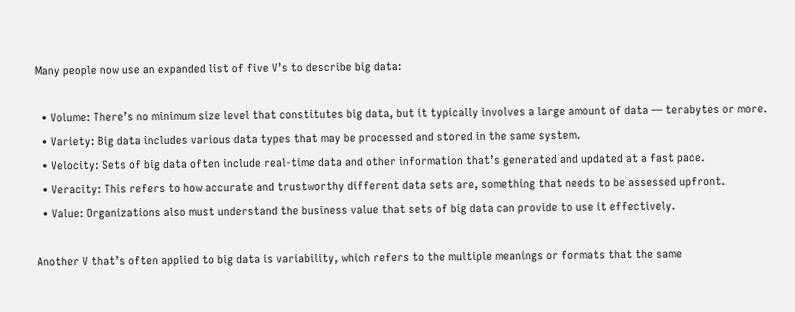Many people now use an expanded list of five V’s to describe big data:

  • Volume: There’s no minimum size level that constitutes big data, but it typically involves a large amount of data — terabytes or more.
  • Variety: Big data includes various data types that may be processed and stored in the same system.
  • Velocity: Sets of big data often include real-time data and other information that’s generated and updated at a fast pace.
  • Veracity: This refers to how accurate and trustworthy different data sets are, something that needs to be assessed upfront.
  • Value: Organizations also must understand the business value that sets of big data can provide to use it effectively.

Another V that’s often applied to big data is variability, which refers to the multiple meanings or formats that the same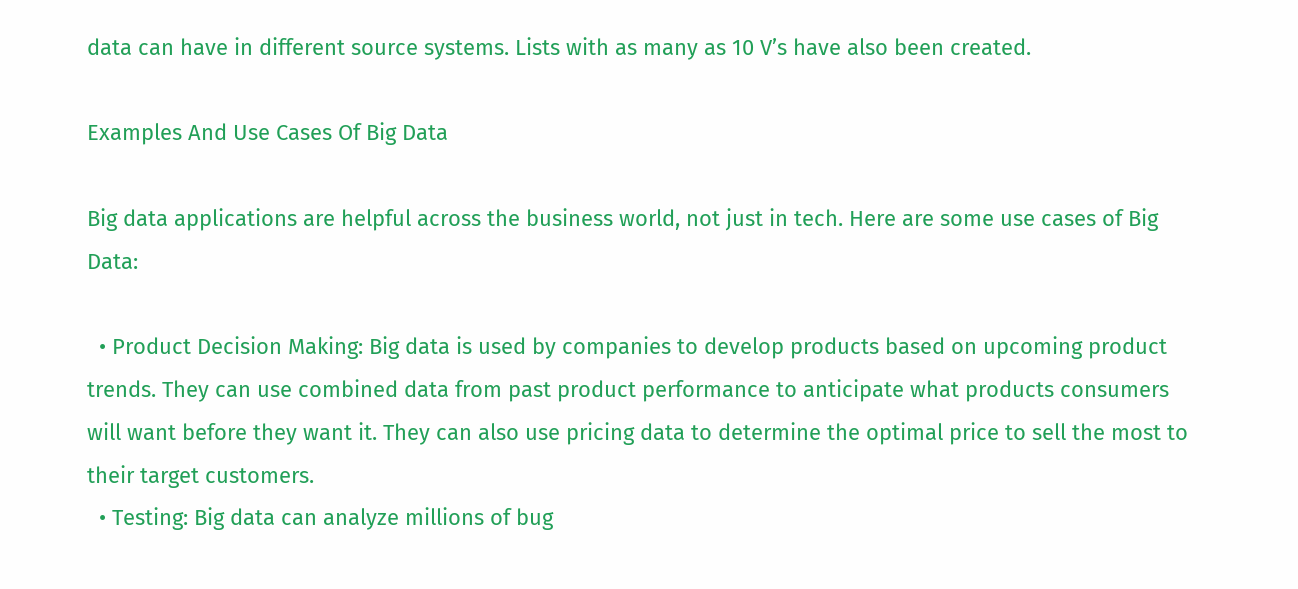data can have in different source systems. Lists with as many as 10 V’s have also been created.

Examples And Use Cases Of Big Data

Big data applications are helpful across the business world, not just in tech. Here are some use cases of Big Data:

  • Product Decision Making: Big data is used by companies to develop products based on upcoming product trends. They can use combined data from past product performance to anticipate what products consumers will want before they want it. They can also use pricing data to determine the optimal price to sell the most to their target customers.
  • Testing: Big data can analyze millions of bug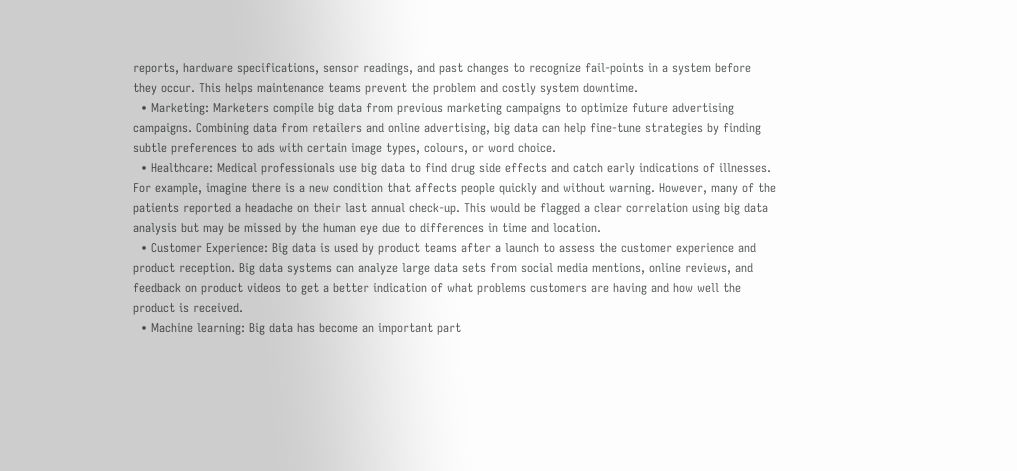reports, hardware specifications, sensor readings, and past changes to recognize fail-points in a system before they occur. This helps maintenance teams prevent the problem and costly system downtime.
  • Marketing: Marketers compile big data from previous marketing campaigns to optimize future advertising campaigns. Combining data from retailers and online advertising, big data can help fine-tune strategies by finding subtle preferences to ads with certain image types, colours, or word choice.
  • Healthcare: Medical professionals use big data to find drug side effects and catch early indications of illnesses. For example, imagine there is a new condition that affects people quickly and without warning. However, many of the patients reported a headache on their last annual check-up. This would be flagged a clear correlation using big data analysis but may be missed by the human eye due to differences in time and location.
  • Customer Experience: Big data is used by product teams after a launch to assess the customer experience and product reception. Big data systems can analyze large data sets from social media mentions, online reviews, and feedback on product videos to get a better indication of what problems customers are having and how well the product is received.
  • Machine learning: Big data has become an important part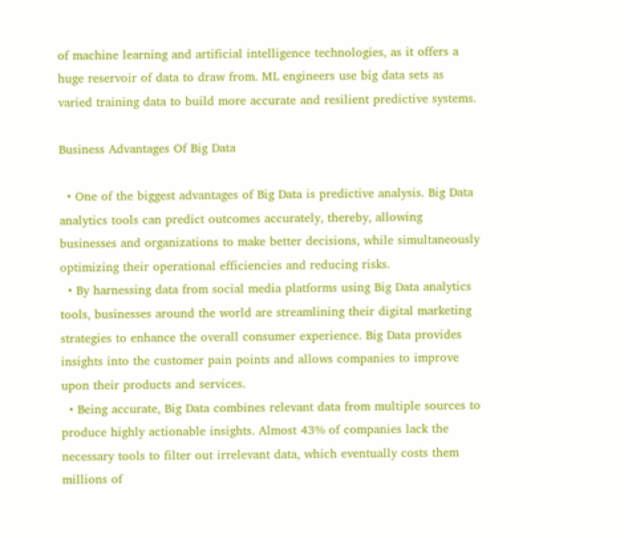of machine learning and artificial intelligence technologies, as it offers a huge reservoir of data to draw from. ML engineers use big data sets as varied training data to build more accurate and resilient predictive systems.

Business Advantages Of Big Data

  • One of the biggest advantages of Big Data is predictive analysis. Big Data analytics tools can predict outcomes accurately, thereby, allowing businesses and organizations to make better decisions, while simultaneously optimizing their operational efficiencies and reducing risks.
  • By harnessing data from social media platforms using Big Data analytics tools, businesses around the world are streamlining their digital marketing strategies to enhance the overall consumer experience. Big Data provides insights into the customer pain points and allows companies to improve upon their products and services.
  • Being accurate, Big Data combines relevant data from multiple sources to produce highly actionable insights. Almost 43% of companies lack the necessary tools to filter out irrelevant data, which eventually costs them millions of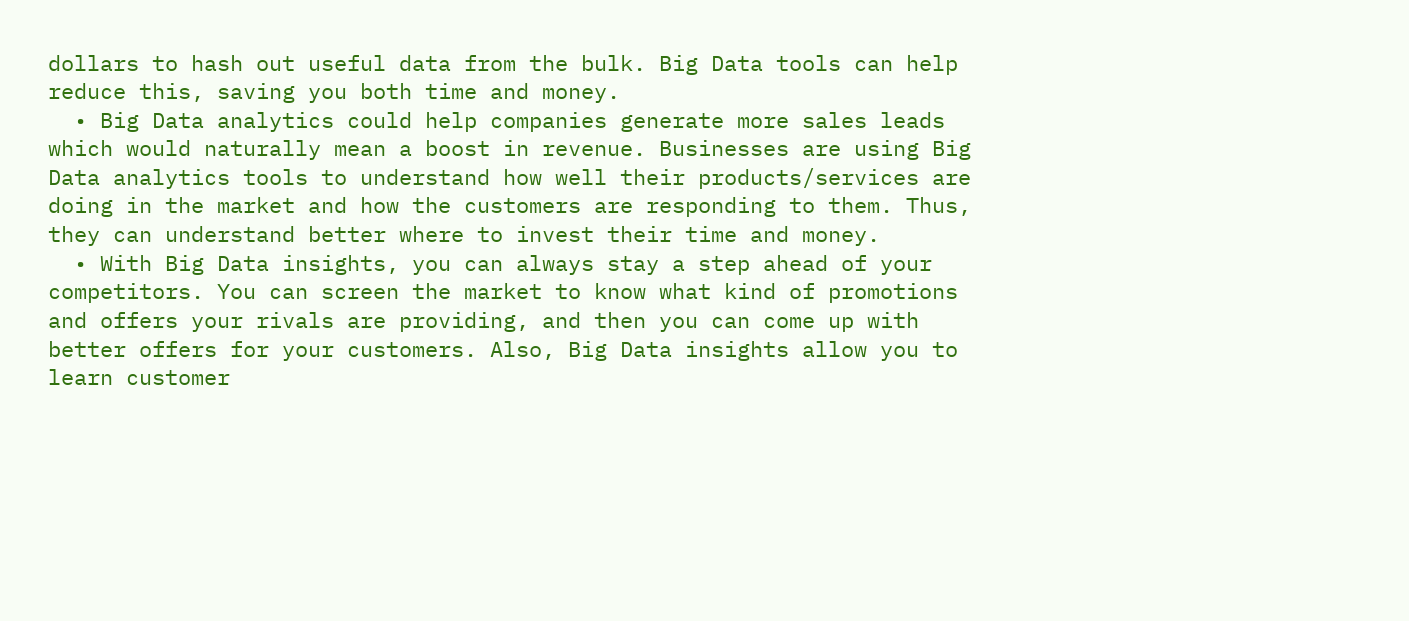dollars to hash out useful data from the bulk. Big Data tools can help reduce this, saving you both time and money.
  • Big Data analytics could help companies generate more sales leads which would naturally mean a boost in revenue. Businesses are using Big Data analytics tools to understand how well their products/services are doing in the market and how the customers are responding to them. Thus, they can understand better where to invest their time and money.
  • With Big Data insights, you can always stay a step ahead of your competitors. You can screen the market to know what kind of promotions and offers your rivals are providing, and then you can come up with better offers for your customers. Also, Big Data insights allow you to learn customer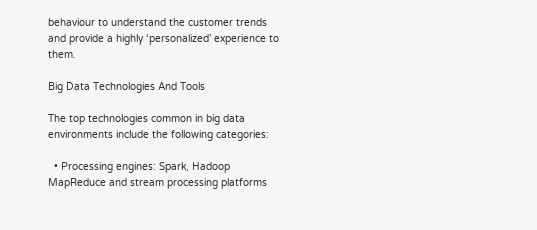behaviour to understand the customer trends and provide a highly ‘personalized’ experience to them.

Big Data Technologies And Tools

The top technologies common in big data environments include the following categories:

  • Processing engines: Spark, Hadoop MapReduce and stream processing platforms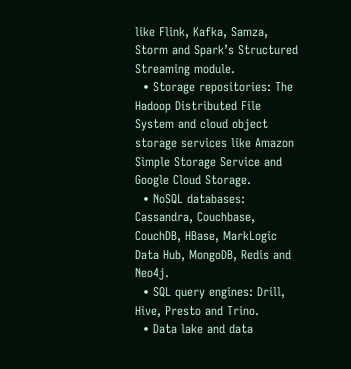like Flink, Kafka, Samza, Storm and Spark’s Structured Streaming module.
  • Storage repositories: The Hadoop Distributed File System and cloud object storage services like Amazon Simple Storage Service and Google Cloud Storage.
  • NoSQL databases: Cassandra, Couchbase, CouchDB, HBase, MarkLogic Data Hub, MongoDB, Redis and Neo4j.
  • SQL query engines: Drill, Hive, Presto and Trino.
  • Data lake and data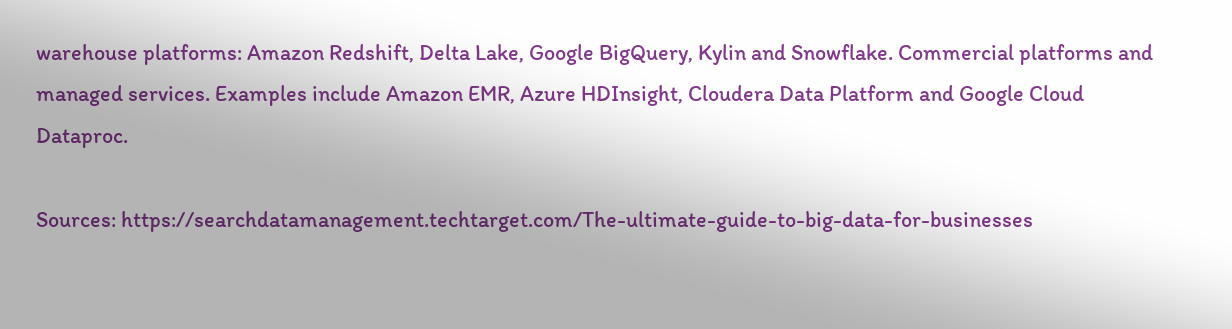warehouse platforms: Amazon Redshift, Delta Lake, Google BigQuery, Kylin and Snowflake. Commercial platforms and managed services. Examples include Amazon EMR, Azure HDInsight, Cloudera Data Platform and Google Cloud Dataproc.

Sources: https://searchdatamanagement.techtarget.com/The-ultimate-guide-to-big-data-for-businesses